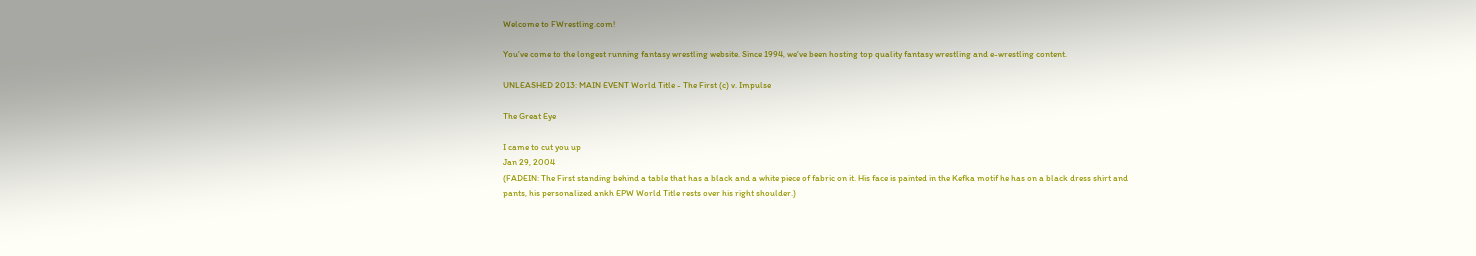Welcome to FWrestling.com!

You've come to the longest running fantasy wrestling website. Since 1994, we've been hosting top quality fantasy wrestling and e-wrestling content.

UNLEASHED 2013: MAIN EVENT World Title - The First (c) v. Impulse

The Great Eye

I came to cut you up
Jan 29, 2004
(FADEIN: The First standing behind a table that has a black and a white piece of fabric on it. His face is painted in the Kefka motif he has on a black dress shirt and pants, his personalized ankh EPW World Title rests over his right shoulder.)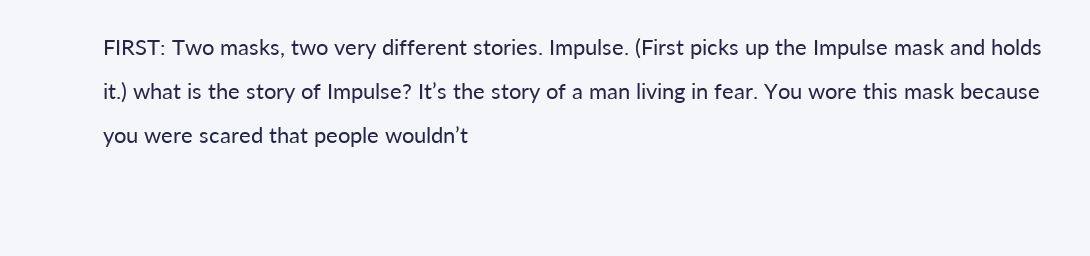FIRST: Two masks, two very different stories. Impulse. (First picks up the Impulse mask and holds it.) what is the story of Impulse? It’s the story of a man living in fear. You wore this mask because you were scared that people wouldn’t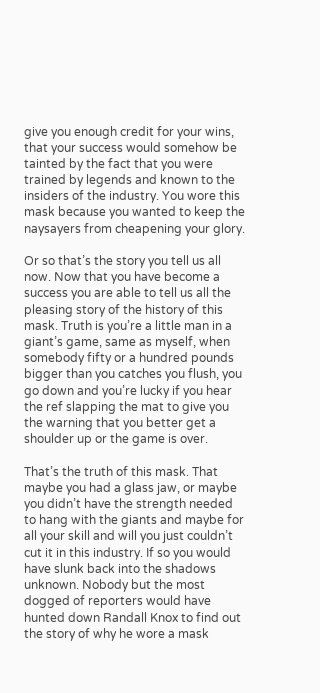give you enough credit for your wins, that your success would somehow be tainted by the fact that you were trained by legends and known to the insiders of the industry. You wore this mask because you wanted to keep the naysayers from cheapening your glory.

Or so that’s the story you tell us all now. Now that you have become a success you are able to tell us all the pleasing story of the history of this mask. Truth is you’re a little man in a giant’s game, same as myself, when somebody fifty or a hundred pounds bigger than you catches you flush, you go down and you’re lucky if you hear the ref slapping the mat to give you the warning that you better get a shoulder up or the game is over.

That’s the truth of this mask. That maybe you had a glass jaw, or maybe you didn’t have the strength needed to hang with the giants and maybe for all your skill and will you just couldn’t cut it in this industry. If so you would have slunk back into the shadows unknown. Nobody but the most dogged of reporters would have hunted down Randall Knox to find out the story of why he wore a mask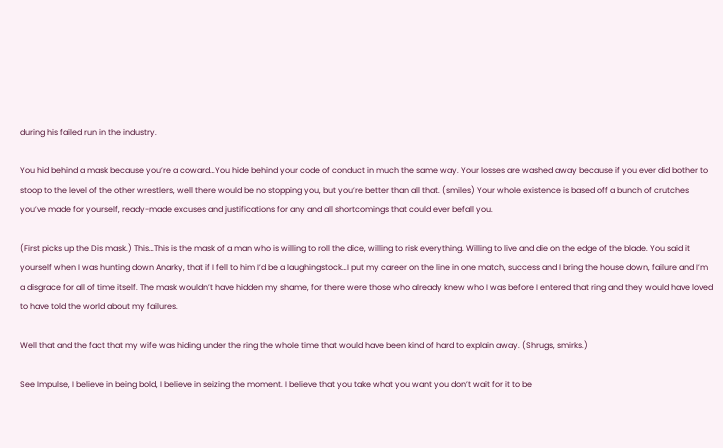during his failed run in the industry.

You hid behind a mask because you’re a coward…You hide behind your code of conduct in much the same way. Your losses are washed away because if you ever did bother to stoop to the level of the other wrestlers, well there would be no stopping you, but you’re better than all that. (smiles) Your whole existence is based off a bunch of crutches you’ve made for yourself, ready-made excuses and justifications for any and all shortcomings that could ever befall you.

(First picks up the Dis mask.) This…This is the mask of a man who is willing to roll the dice, willing to risk everything. Willing to live and die on the edge of the blade. You said it yourself when I was hunting down Anarky, that if I fell to him I’d be a laughingstock…I put my career on the line in one match, success and I bring the house down, failure and I’m a disgrace for all of time itself. The mask wouldn’t have hidden my shame, for there were those who already knew who I was before I entered that ring and they would have loved to have told the world about my failures.

Well that and the fact that my wife was hiding under the ring the whole time that would have been kind of hard to explain away. (Shrugs, smirks.)

See Impulse, I believe in being bold, I believe in seizing the moment. I believe that you take what you want you don’t wait for it to be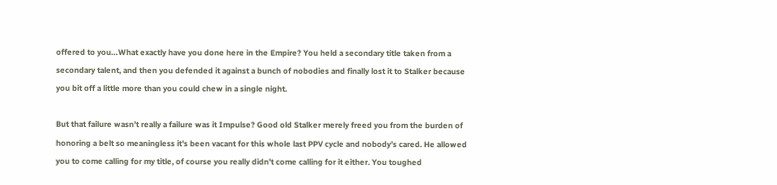offered to you…What exactly have you done here in the Empire? You held a secondary title taken from a secondary talent, and then you defended it against a bunch of nobodies and finally lost it to Stalker because you bit off a little more than you could chew in a single night.

But that failure wasn’t really a failure was it Impulse? Good old Stalker merely freed you from the burden of honoring a belt so meaningless it’s been vacant for this whole last PPV cycle and nobody’s cared. He allowed you to come calling for my title, of course you really didn’t come calling for it either. You toughed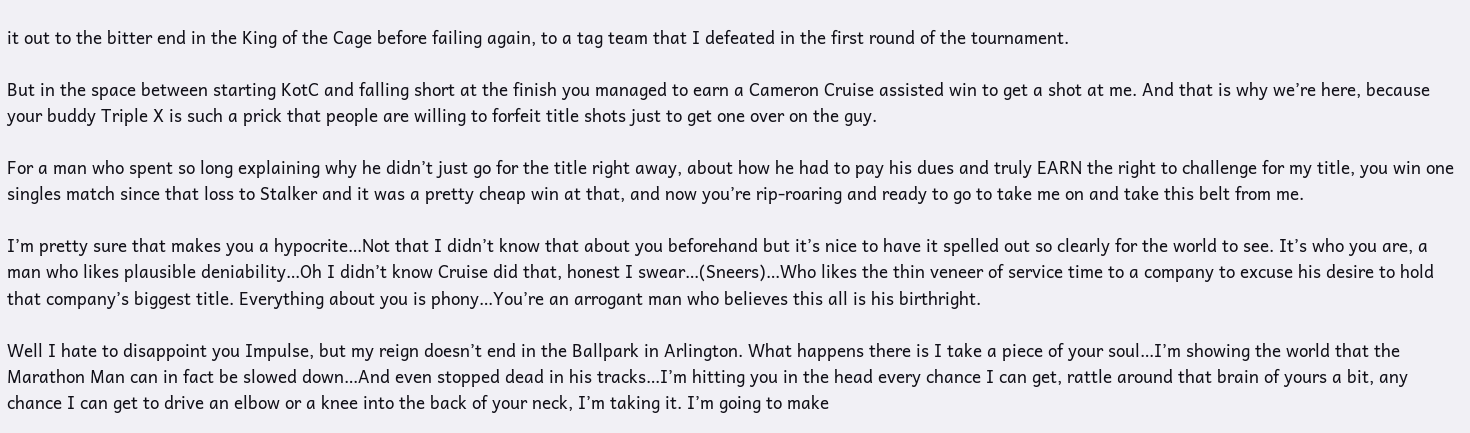it out to the bitter end in the King of the Cage before failing again, to a tag team that I defeated in the first round of the tournament.

But in the space between starting KotC and falling short at the finish you managed to earn a Cameron Cruise assisted win to get a shot at me. And that is why we’re here, because your buddy Triple X is such a prick that people are willing to forfeit title shots just to get one over on the guy.

For a man who spent so long explaining why he didn’t just go for the title right away, about how he had to pay his dues and truly EARN the right to challenge for my title, you win one singles match since that loss to Stalker and it was a pretty cheap win at that, and now you’re rip-roaring and ready to go to take me on and take this belt from me.

I’m pretty sure that makes you a hypocrite…Not that I didn’t know that about you beforehand but it’s nice to have it spelled out so clearly for the world to see. It’s who you are, a man who likes plausible deniability…Oh I didn’t know Cruise did that, honest I swear…(Sneers)…Who likes the thin veneer of service time to a company to excuse his desire to hold that company’s biggest title. Everything about you is phony…You’re an arrogant man who believes this all is his birthright.

Well I hate to disappoint you Impulse, but my reign doesn’t end in the Ballpark in Arlington. What happens there is I take a piece of your soul…I’m showing the world that the Marathon Man can in fact be slowed down…And even stopped dead in his tracks…I’m hitting you in the head every chance I can get, rattle around that brain of yours a bit, any chance I can get to drive an elbow or a knee into the back of your neck, I’m taking it. I’m going to make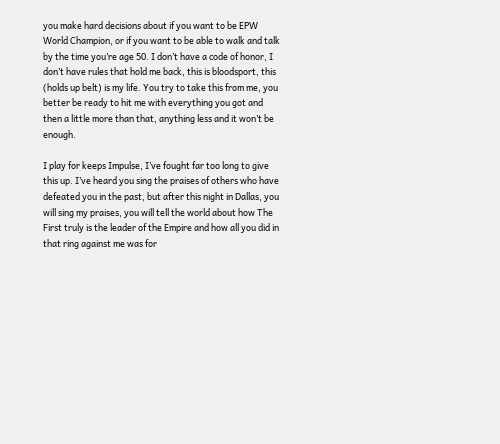you make hard decisions about if you want to be EPW World Champion, or if you want to be able to walk and talk by the time you’re age 50. I don’t have a code of honor, I don’t have rules that hold me back, this is bloodsport, this (holds up belt) is my life. You try to take this from me, you better be ready to hit me with everything you got and then a little more than that, anything less and it won’t be enough.

I play for keeps Impulse, I’ve fought far too long to give this up. I’ve heard you sing the praises of others who have defeated you in the past, but after this night in Dallas, you will sing my praises, you will tell the world about how The First truly is the leader of the Empire and how all you did in that ring against me was for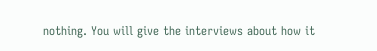nothing. You will give the interviews about how it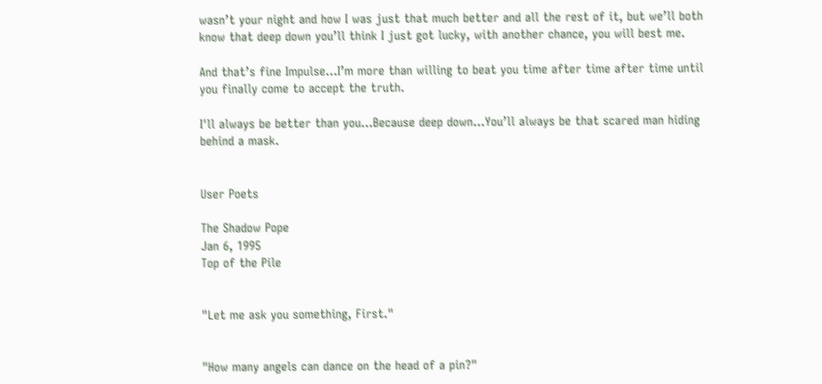wasn’t your night and how I was just that much better and all the rest of it, but we’ll both know that deep down you’ll think I just got lucky, with another chance, you will best me.

And that’s fine Impulse…I’m more than willing to beat you time after time after time until you finally come to accept the truth.

I'll always be better than you…Because deep down…You’ll always be that scared man hiding behind a mask.


User Poets

The Shadow Pope
Jan 6, 1995
Top of the Pile


"Let me ask you something, First."


"How many angels can dance on the head of a pin?"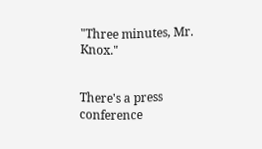"Three minutes, Mr. Knox."


There's a press conference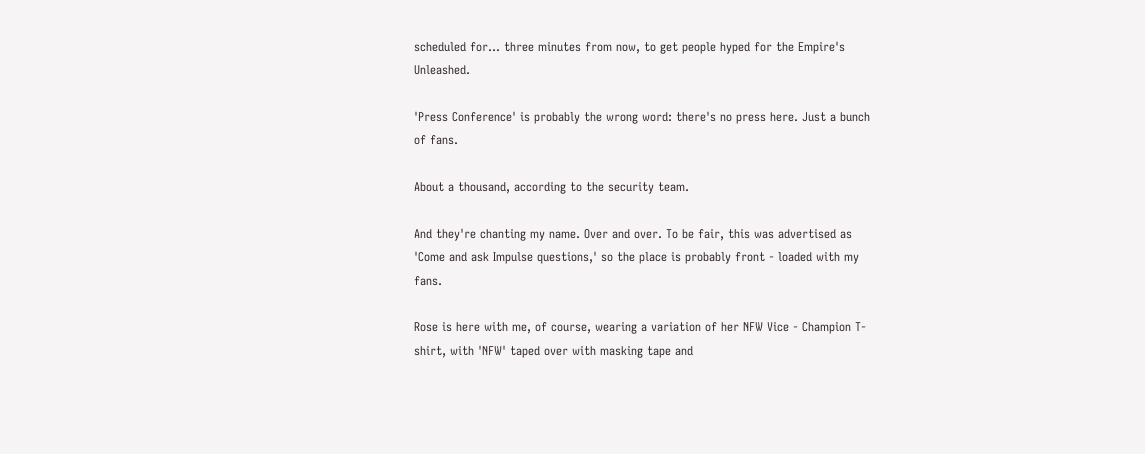scheduled for... three minutes from now, to get people hyped for the Empire's Unleashed.

'Press Conference' is probably the wrong word: there's no press here. Just a bunch of fans.

About a thousand, according to the security team.

And they're chanting my name. Over and over. To be fair, this was advertised as 'Come and ask Impulse questions,' so the place is probably front - loaded with my fans.

Rose is here with me, of course, wearing a variation of her NFW Vice - Champion T-shirt, with 'NFW' taped over with masking tape and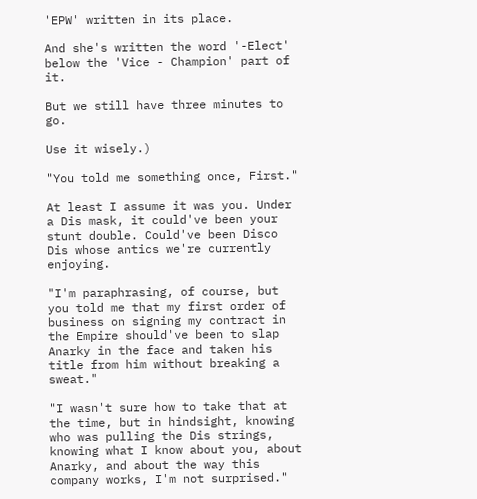'EPW' written in its place.

And she's written the word '-Elect' below the 'Vice - Champion' part of it.

But we still have three minutes to go.

Use it wisely.)

"You told me something once, First."

At least I assume it was you. Under a Dis mask, it could've been your stunt double. Could've been Disco Dis whose antics we're currently enjoying.

"I'm paraphrasing, of course, but you told me that my first order of business on signing my contract in the Empire should've been to slap Anarky in the face and taken his title from him without breaking a sweat."

"I wasn't sure how to take that at the time, but in hindsight, knowing who was pulling the Dis strings, knowing what I know about you, about Anarky, and about the way this company works, I'm not surprised."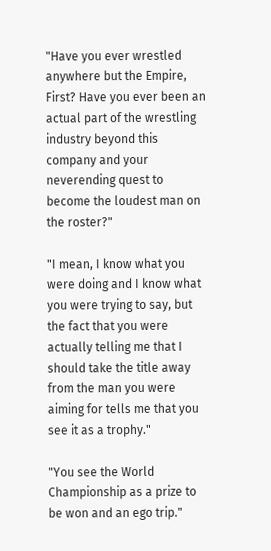"Have you ever wrestled anywhere but the Empire, First? Have you ever been an actual part of the wrestling industry beyond this company and your neverending quest to become the loudest man on the roster?"

"I mean, I know what you were doing and I know what you were trying to say, but the fact that you were actually telling me that I should take the title away from the man you were aiming for tells me that you see it as a trophy."

"You see the World Championship as a prize to be won and an ego trip."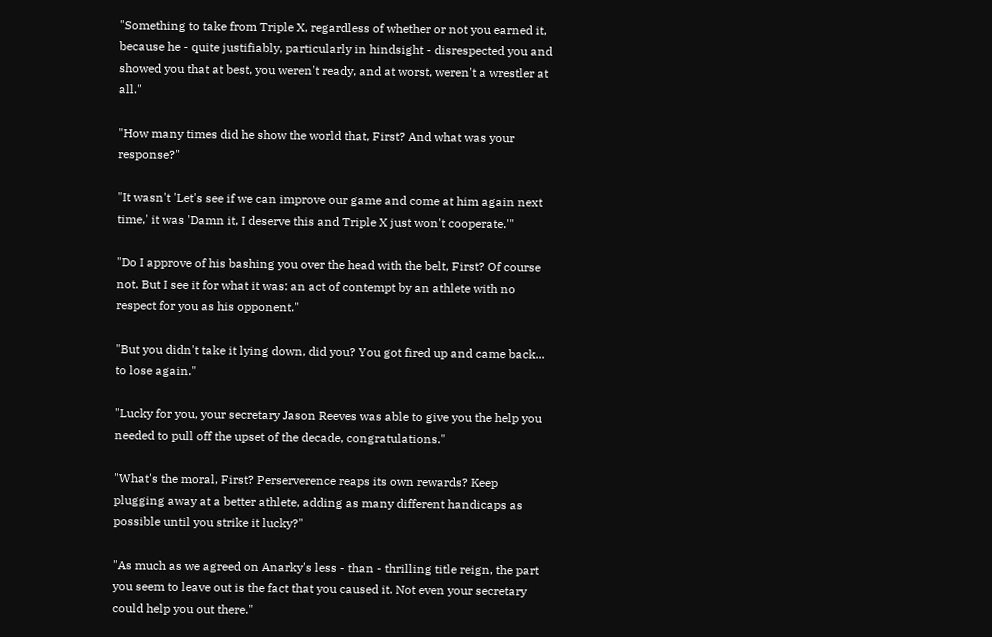"Something to take from Triple X, regardless of whether or not you earned it, because he - quite justifiably, particularly in hindsight - disrespected you and showed you that at best, you weren't ready, and at worst, weren't a wrestler at all."

"How many times did he show the world that, First? And what was your response?"

"It wasn't 'Let's see if we can improve our game and come at him again next time,' it was 'Damn it, I deserve this and Triple X just won't cooperate.'"

"Do I approve of his bashing you over the head with the belt, First? Of course not. But I see it for what it was: an act of contempt by an athlete with no respect for you as his opponent."

"But you didn't take it lying down, did you? You got fired up and came back... to lose again."

"Lucky for you, your secretary Jason Reeves was able to give you the help you needed to pull off the upset of the decade, congratulations."

"What's the moral, First? Perserverence reaps its own rewards? Keep plugging away at a better athlete, adding as many different handicaps as possible until you strike it lucky?"

"As much as we agreed on Anarky's less - than - thrilling title reign, the part you seem to leave out is the fact that you caused it. Not even your secretary could help you out there."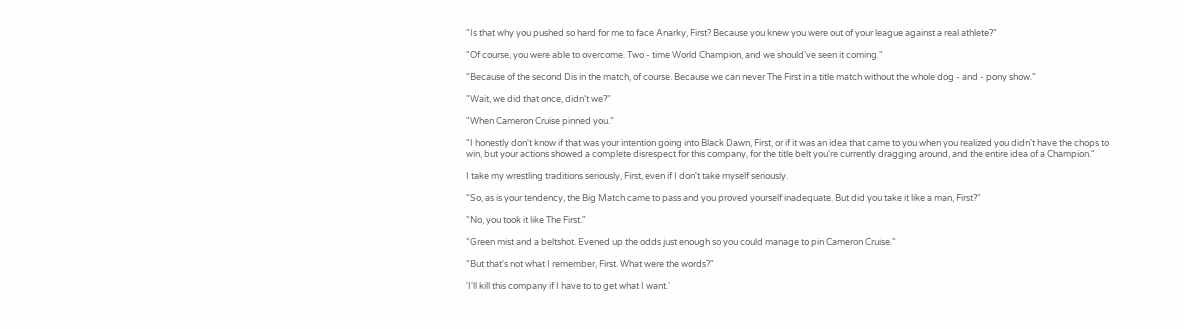"Is that why you pushed so hard for me to face Anarky, First? Because you knew you were out of your league against a real athlete?"

"Of course, you were able to overcome. Two - time World Champion, and we should've seen it coming."

"Because of the second Dis in the match, of course. Because we can never The First in a title match without the whole dog - and - pony show."

"Wait, we did that once, didn't we?"

"When Cameron Cruise pinned you."

"I honestly don't know if that was your intention going into Black Dawn, First, or if it was an idea that came to you when you realized you didn't have the chops to win, but your actions showed a complete disrespect for this company, for the title belt you're currently dragging around, and the entire idea of a Champion."

I take my wrestling traditions seriously, First, even if I don't take myself seriously.

"So, as is your tendency, the Big Match came to pass and you proved yourself inadequate. But did you take it like a man, First?"

"No, you took it like The First."

"Green mist and a beltshot. Evened up the odds just enough so you could manage to pin Cameron Cruise."

"But that's not what I remember, First. What were the words?"

'I'll kill this company if I have to to get what I want.'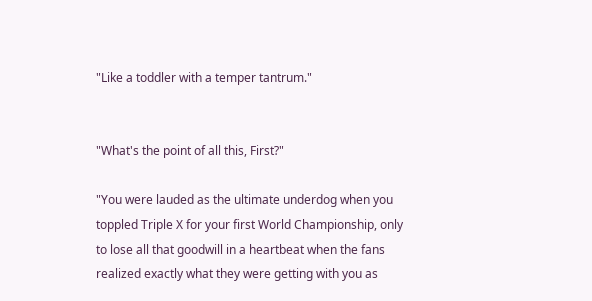"Like a toddler with a temper tantrum."


"What's the point of all this, First?"

"You were lauded as the ultimate underdog when you toppled Triple X for your first World Championship, only to lose all that goodwill in a heartbeat when the fans realized exactly what they were getting with you as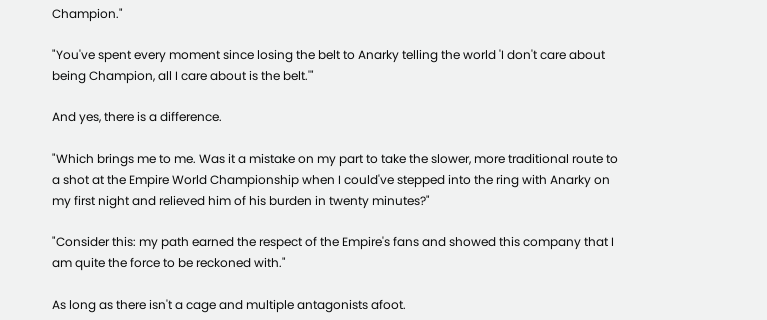Champion."

"You've spent every moment since losing the belt to Anarky telling the world 'I don't care about being Champion, all I care about is the belt.'"

And yes, there is a difference.

"Which brings me to me. Was it a mistake on my part to take the slower, more traditional route to a shot at the Empire World Championship when I could've stepped into the ring with Anarky on my first night and relieved him of his burden in twenty minutes?"

"Consider this: my path earned the respect of the Empire's fans and showed this company that I am quite the force to be reckoned with."

As long as there isn't a cage and multiple antagonists afoot.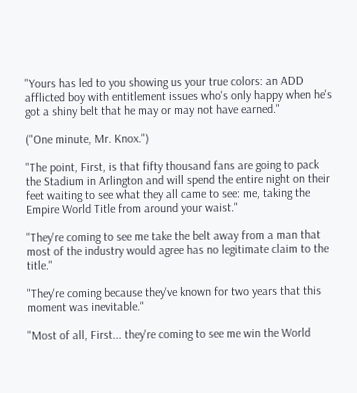"Yours has led to you showing us your true colors: an ADD afflicted boy with entitlement issues who's only happy when he's got a shiny belt that he may or may not have earned."

("One minute, Mr. Knox.")

"The point, First, is that fifty thousand fans are going to pack the Stadium in Arlington and will spend the entire night on their feet waiting to see what they all came to see: me, taking the Empire World Title from around your waist."

"They're coming to see me take the belt away from a man that most of the industry would agree has no legitimate claim to the title."

"They're coming because they've known for two years that this moment was inevitable."

"Most of all, First... they're coming to see me win the World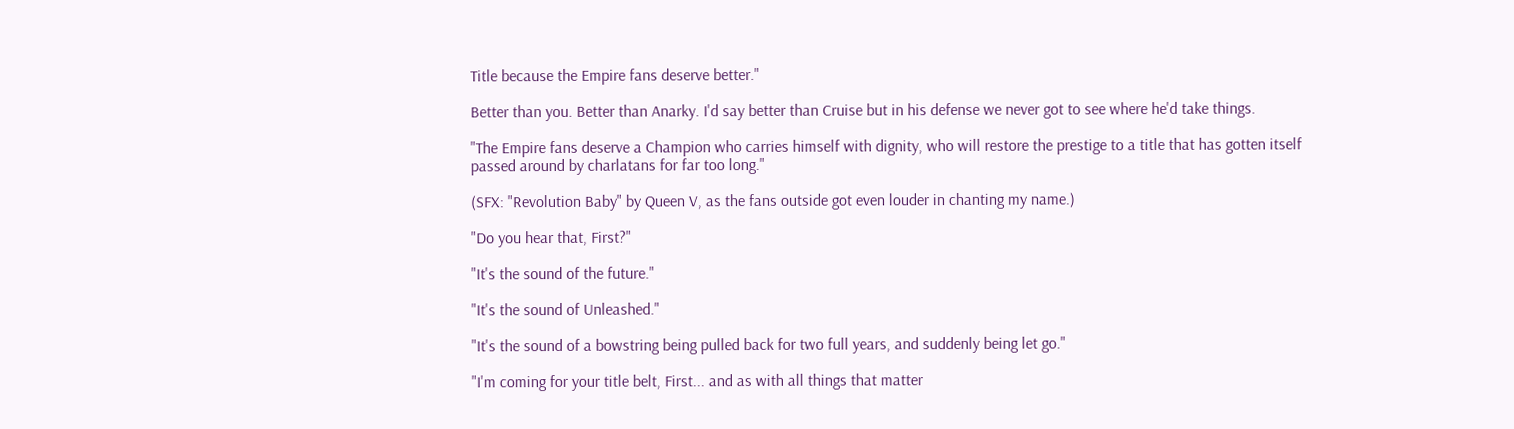Title because the Empire fans deserve better."

Better than you. Better than Anarky. I'd say better than Cruise but in his defense we never got to see where he'd take things.

"The Empire fans deserve a Champion who carries himself with dignity, who will restore the prestige to a title that has gotten itself passed around by charlatans for far too long."

(SFX: "Revolution Baby" by Queen V, as the fans outside got even louder in chanting my name.)

"Do you hear that, First?"

"It's the sound of the future."

"It's the sound of Unleashed."

"It's the sound of a bowstring being pulled back for two full years, and suddenly being let go."

"I'm coming for your title belt, First... and as with all things that matter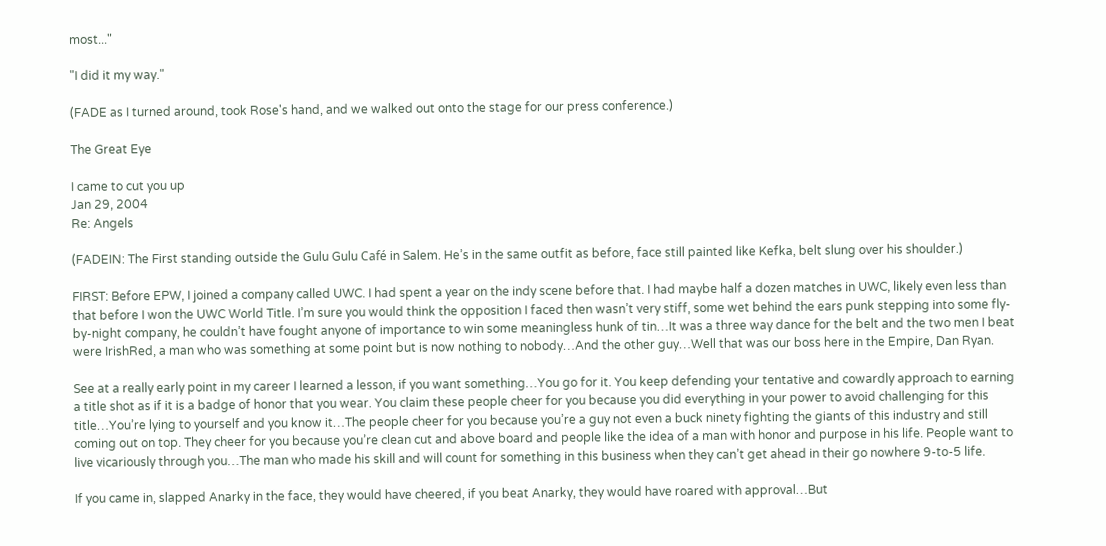most..."

"I did it my way."

(FADE as I turned around, took Rose's hand, and we walked out onto the stage for our press conference.)

The Great Eye

I came to cut you up
Jan 29, 2004
Re: Angels

(FADEIN: The First standing outside the Gulu Gulu Café in Salem. He’s in the same outfit as before, face still painted like Kefka, belt slung over his shoulder.)

FIRST: Before EPW, I joined a company called UWC. I had spent a year on the indy scene before that. I had maybe half a dozen matches in UWC, likely even less than that before I won the UWC World Title. I’m sure you would think the opposition I faced then wasn’t very stiff, some wet behind the ears punk stepping into some fly-by-night company, he couldn’t have fought anyone of importance to win some meaningless hunk of tin…It was a three way dance for the belt and the two men I beat were IrishRed, a man who was something at some point but is now nothing to nobody…And the other guy…Well that was our boss here in the Empire, Dan Ryan.

See at a really early point in my career I learned a lesson, if you want something…You go for it. You keep defending your tentative and cowardly approach to earning a title shot as if it is a badge of honor that you wear. You claim these people cheer for you because you did everything in your power to avoid challenging for this title…You’re lying to yourself and you know it…The people cheer for you because you’re a guy not even a buck ninety fighting the giants of this industry and still coming out on top. They cheer for you because you’re clean cut and above board and people like the idea of a man with honor and purpose in his life. People want to live vicariously through you…The man who made his skill and will count for something in this business when they can’t get ahead in their go nowhere 9-to-5 life.

If you came in, slapped Anarky in the face, they would have cheered, if you beat Anarky, they would have roared with approval…But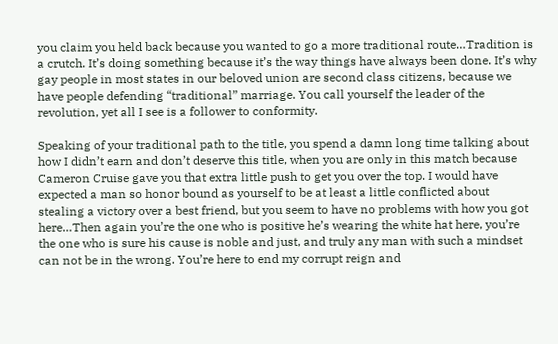you claim you held back because you wanted to go a more traditional route…Tradition is a crutch. It’s doing something because it’s the way things have always been done. It’s why gay people in most states in our beloved union are second class citizens, because we have people defending “traditional” marriage. You call yourself the leader of the revolution, yet all I see is a follower to conformity.

Speaking of your traditional path to the title, you spend a damn long time talking about how I didn’t earn and don’t deserve this title, when you are only in this match because Cameron Cruise gave you that extra little push to get you over the top. I would have expected a man so honor bound as yourself to be at least a little conflicted about stealing a victory over a best friend, but you seem to have no problems with how you got here…Then again you’re the one who is positive he’s wearing the white hat here, you’re the one who is sure his cause is noble and just, and truly any man with such a mindset can not be in the wrong. You’re here to end my corrupt reign and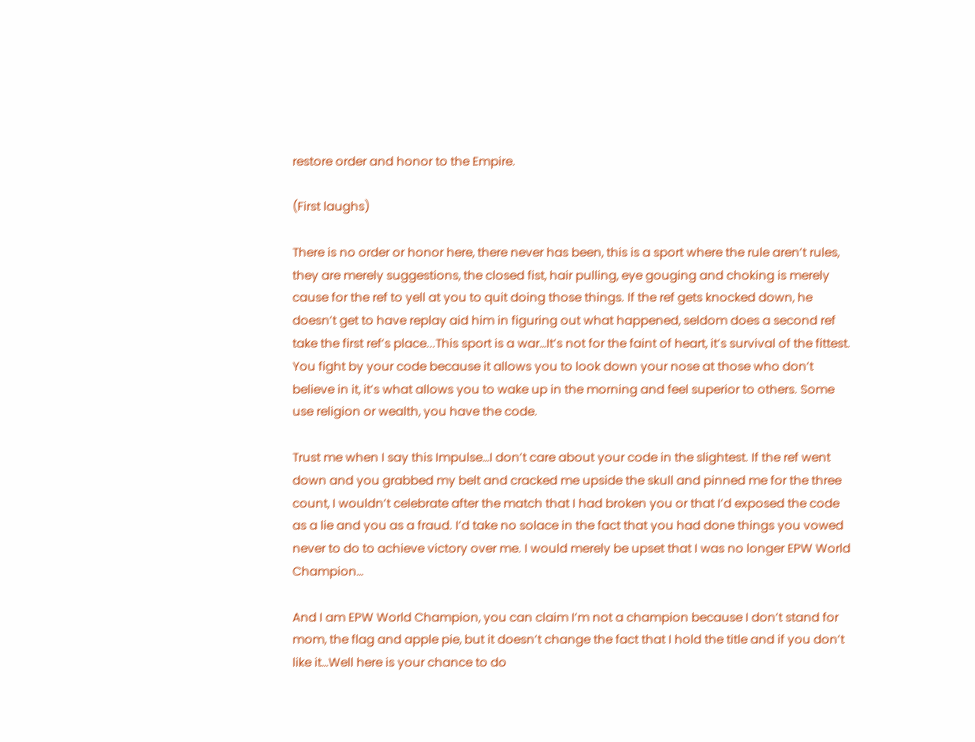restore order and honor to the Empire.

(First laughs)

There is no order or honor here, there never has been, this is a sport where the rule aren’t rules, they are merely suggestions, the closed fist, hair pulling, eye gouging and choking is merely cause for the ref to yell at you to quit doing those things. If the ref gets knocked down, he doesn’t get to have replay aid him in figuring out what happened, seldom does a second ref take the first ref’s place...This sport is a war…It’s not for the faint of heart, it’s survival of the fittest. You fight by your code because it allows you to look down your nose at those who don’t believe in it, it’s what allows you to wake up in the morning and feel superior to others. Some use religion or wealth, you have the code.

Trust me when I say this Impulse…I don’t care about your code in the slightest. If the ref went down and you grabbed my belt and cracked me upside the skull and pinned me for the three count, I wouldn’t celebrate after the match that I had broken you or that I’d exposed the code as a lie and you as a fraud. I’d take no solace in the fact that you had done things you vowed never to do to achieve victory over me. I would merely be upset that I was no longer EPW World Champion…

And I am EPW World Champion, you can claim I’m not a champion because I don’t stand for mom, the flag and apple pie, but it doesn’t change the fact that I hold the title and if you don’t like it…Well here is your chance to do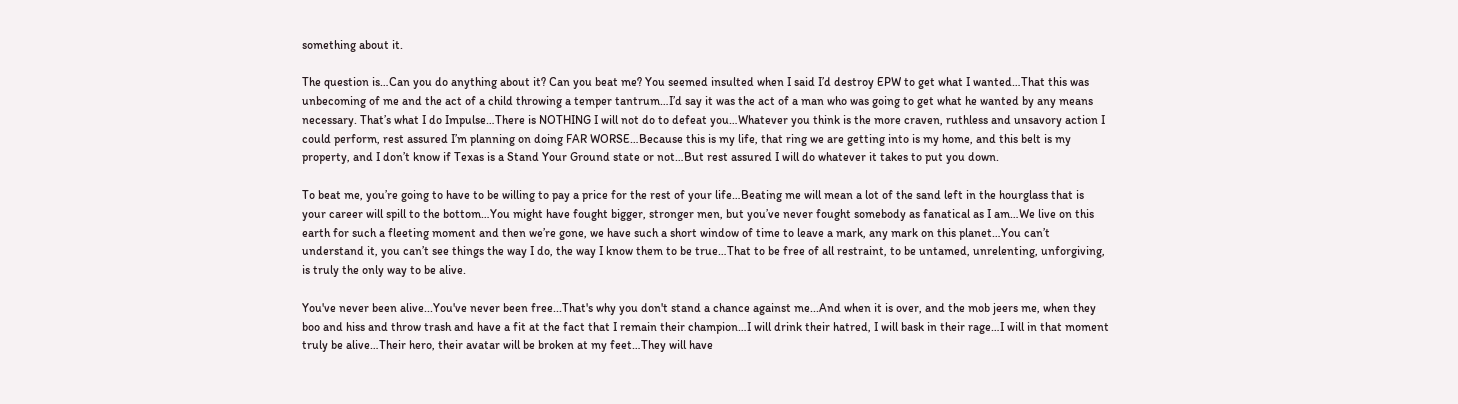something about it.

The question is…Can you do anything about it? Can you beat me? You seemed insulted when I said I’d destroy EPW to get what I wanted…That this was unbecoming of me and the act of a child throwing a temper tantrum…I’d say it was the act of a man who was going to get what he wanted by any means necessary. That’s what I do Impulse…There is NOTHING I will not do to defeat you…Whatever you think is the more craven, ruthless and unsavory action I could perform, rest assured I’m planning on doing FAR WORSE…Because this is my life, that ring we are getting into is my home, and this belt is my property, and I don’t know if Texas is a Stand Your Ground state or not…But rest assured I will do whatever it takes to put you down.

To beat me, you’re going to have to be willing to pay a price for the rest of your life…Beating me will mean a lot of the sand left in the hourglass that is your career will spill to the bottom…You might have fought bigger, stronger men, but you’ve never fought somebody as fanatical as I am…We live on this earth for such a fleeting moment and then we’re gone, we have such a short window of time to leave a mark, any mark on this planet…You can’t understand it, you can’t see things the way I do, the way I know them to be true…That to be free of all restraint, to be untamed, unrelenting, unforgiving, is truly the only way to be alive.

You've never been alive...You've never been free...That's why you don't stand a chance against me...And when it is over, and the mob jeers me, when they boo and hiss and throw trash and have a fit at the fact that I remain their champion…I will drink their hatred, I will bask in their rage…I will in that moment truly be alive…Their hero, their avatar will be broken at my feet…They will have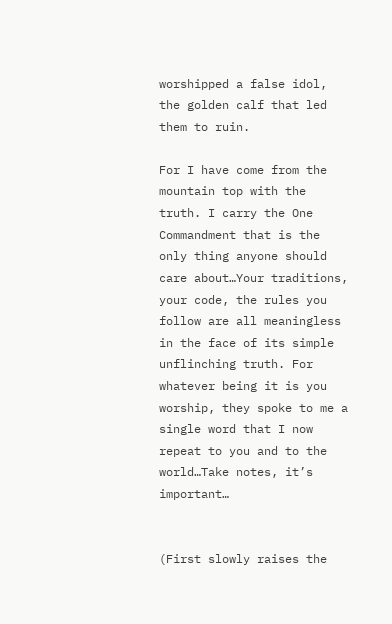worshipped a false idol, the golden calf that led them to ruin.

For I have come from the mountain top with the truth. I carry the One Commandment that is the only thing anyone should care about…Your traditions, your code, the rules you follow are all meaningless in the face of its simple unflinching truth. For whatever being it is you worship, they spoke to me a single word that I now repeat to you and to the world…Take notes, it’s important…


(First slowly raises the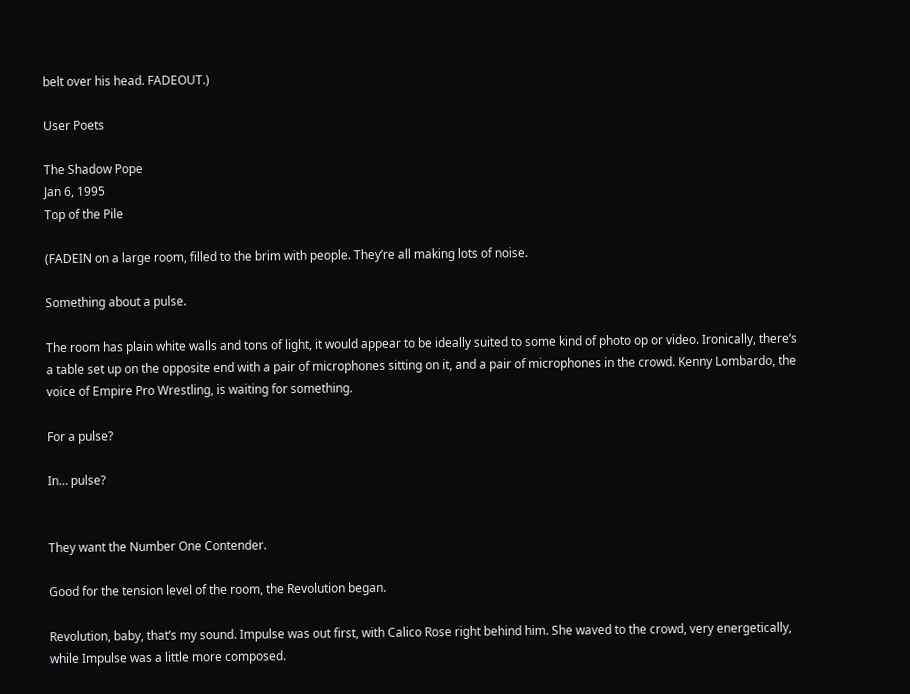belt over his head. FADEOUT.)

User Poets

The Shadow Pope
Jan 6, 1995
Top of the Pile

(FADEIN on a large room, filled to the brim with people. They’re all making lots of noise.

Something about a pulse.

The room has plain white walls and tons of light, it would appear to be ideally suited to some kind of photo op or video. Ironically, there’s a table set up on the opposite end with a pair of microphones sitting on it, and a pair of microphones in the crowd. Kenny Lombardo, the voice of Empire Pro Wrestling, is waiting for something.

For a pulse?

In… pulse?


They want the Number One Contender.

Good for the tension level of the room, the Revolution began.

Revolution, baby, that’s my sound. Impulse was out first, with Calico Rose right behind him. She waved to the crowd, very energetically, while Impulse was a little more composed.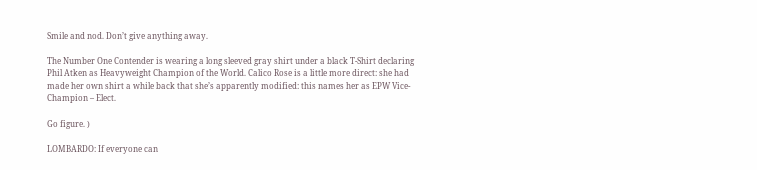Smile and nod. Don’t give anything away.

The Number One Contender is wearing a long sleeved gray shirt under a black T-Shirt declaring Phil Atken as Heavyweight Champion of the World. Calico Rose is a little more direct: she had made her own shirt a while back that she’s apparently modified: this names her as EPW Vice-Champion – Elect.

Go figure. )

LOMBARDO: If everyone can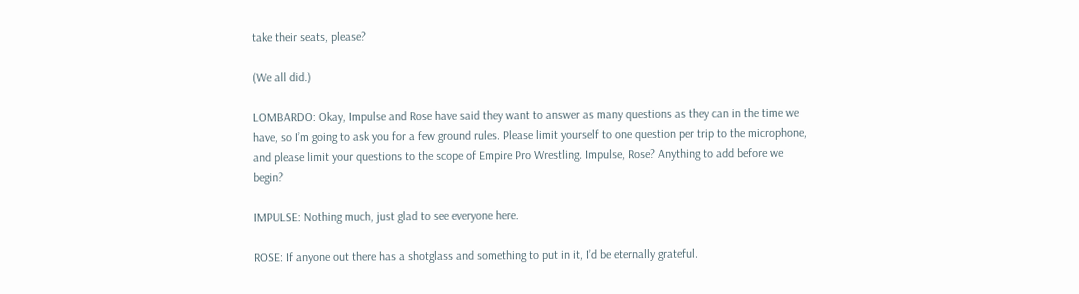take their seats, please?

(We all did.)

LOMBARDO: Okay, Impulse and Rose have said they want to answer as many questions as they can in the time we have, so I’m going to ask you for a few ground rules. Please limit yourself to one question per trip to the microphone, and please limit your questions to the scope of Empire Pro Wrestling. Impulse, Rose? Anything to add before we begin?

IMPULSE: Nothing much, just glad to see everyone here.

ROSE: If anyone out there has a shotglass and something to put in it, I’d be eternally grateful.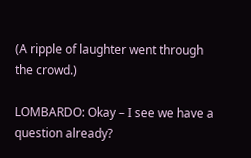(A ripple of laughter went through the crowd.)

LOMBARDO: Okay – I see we have a question already?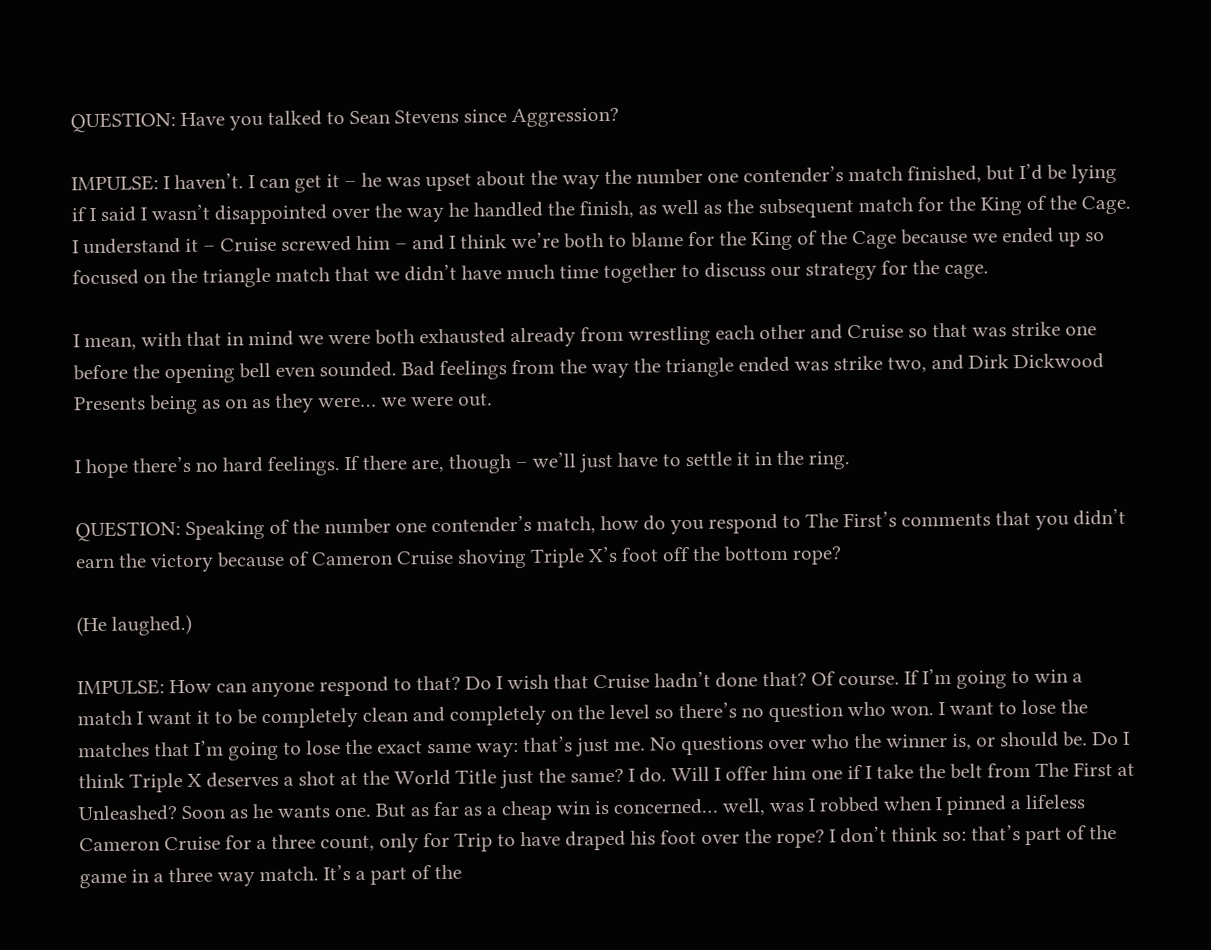QUESTION: Have you talked to Sean Stevens since Aggression?

IMPULSE: I haven’t. I can get it – he was upset about the way the number one contender’s match finished, but I’d be lying if I said I wasn’t disappointed over the way he handled the finish, as well as the subsequent match for the King of the Cage. I understand it – Cruise screwed him – and I think we’re both to blame for the King of the Cage because we ended up so focused on the triangle match that we didn’t have much time together to discuss our strategy for the cage.

I mean, with that in mind we were both exhausted already from wrestling each other and Cruise so that was strike one before the opening bell even sounded. Bad feelings from the way the triangle ended was strike two, and Dirk Dickwood Presents being as on as they were… we were out.

I hope there’s no hard feelings. If there are, though – we’ll just have to settle it in the ring.

QUESTION: Speaking of the number one contender’s match, how do you respond to The First’s comments that you didn’t earn the victory because of Cameron Cruise shoving Triple X’s foot off the bottom rope?

(He laughed.)

IMPULSE: How can anyone respond to that? Do I wish that Cruise hadn’t done that? Of course. If I’m going to win a match I want it to be completely clean and completely on the level so there’s no question who won. I want to lose the matches that I’m going to lose the exact same way: that’s just me. No questions over who the winner is, or should be. Do I think Triple X deserves a shot at the World Title just the same? I do. Will I offer him one if I take the belt from The First at Unleashed? Soon as he wants one. But as far as a cheap win is concerned… well, was I robbed when I pinned a lifeless Cameron Cruise for a three count, only for Trip to have draped his foot over the rope? I don’t think so: that’s part of the game in a three way match. It’s a part of the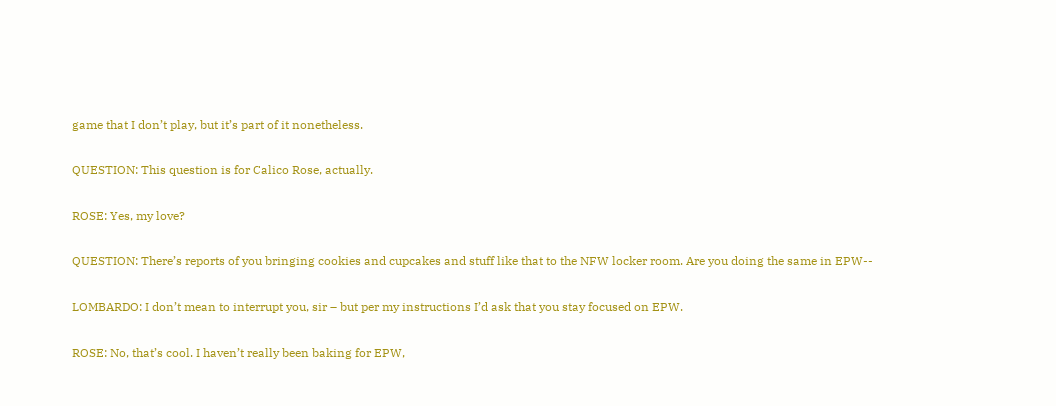game that I don’t play, but it’s part of it nonetheless.

QUESTION: This question is for Calico Rose, actually.

ROSE: Yes, my love?

QUESTION: There’s reports of you bringing cookies and cupcakes and stuff like that to the NFW locker room. Are you doing the same in EPW--

LOMBARDO: I don’t mean to interrupt you, sir – but per my instructions I’d ask that you stay focused on EPW.

ROSE: No, that’s cool. I haven’t really been baking for EPW,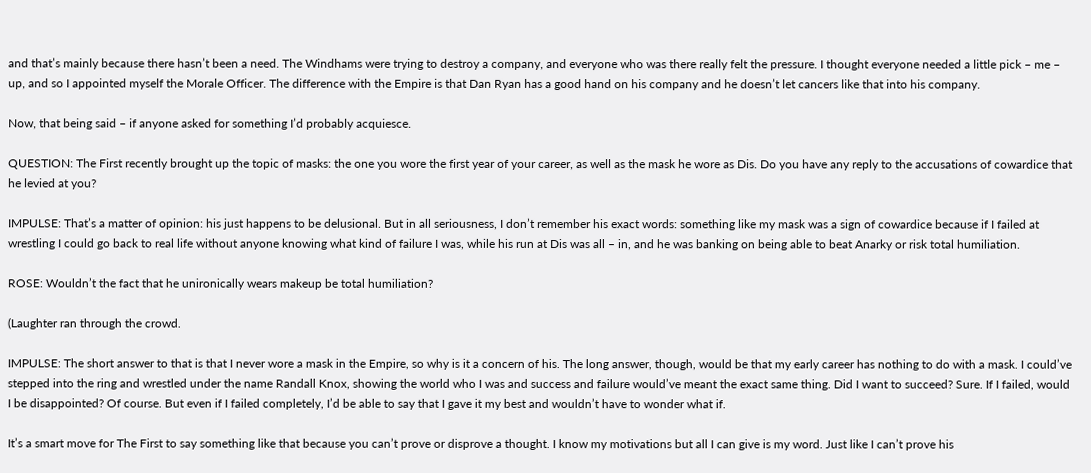and that’s mainly because there hasn’t been a need. The Windhams were trying to destroy a company, and everyone who was there really felt the pressure. I thought everyone needed a little pick – me – up, and so I appointed myself the Morale Officer. The difference with the Empire is that Dan Ryan has a good hand on his company and he doesn’t let cancers like that into his company.

Now, that being said – if anyone asked for something I’d probably acquiesce.

QUESTION: The First recently brought up the topic of masks: the one you wore the first year of your career, as well as the mask he wore as Dis. Do you have any reply to the accusations of cowardice that he levied at you?

IMPULSE: That’s a matter of opinion: his just happens to be delusional. But in all seriousness, I don’t remember his exact words: something like my mask was a sign of cowardice because if I failed at wrestling I could go back to real life without anyone knowing what kind of failure I was, while his run at Dis was all – in, and he was banking on being able to beat Anarky or risk total humiliation.

ROSE: Wouldn’t the fact that he unironically wears makeup be total humiliation?

(Laughter ran through the crowd.

IMPULSE: The short answer to that is that I never wore a mask in the Empire, so why is it a concern of his. The long answer, though, would be that my early career has nothing to do with a mask. I could’ve stepped into the ring and wrestled under the name Randall Knox, showing the world who I was and success and failure would’ve meant the exact same thing. Did I want to succeed? Sure. If I failed, would I be disappointed? Of course. But even if I failed completely, I’d be able to say that I gave it my best and wouldn’t have to wonder what if.

It’s a smart move for The First to say something like that because you can’t prove or disprove a thought. I know my motivations but all I can give is my word. Just like I can’t prove his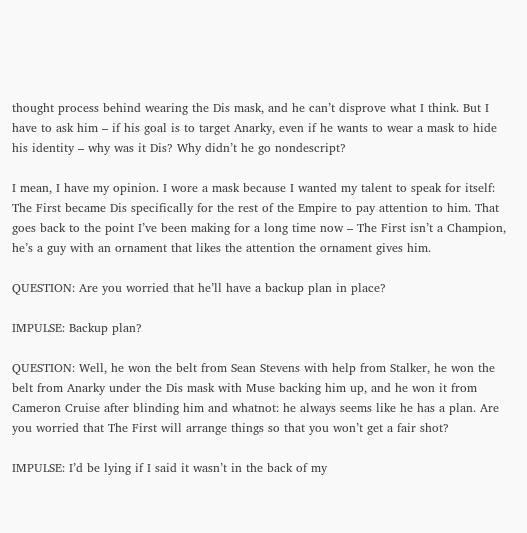thought process behind wearing the Dis mask, and he can’t disprove what I think. But I have to ask him – if his goal is to target Anarky, even if he wants to wear a mask to hide his identity – why was it Dis? Why didn’t he go nondescript?

I mean, I have my opinion. I wore a mask because I wanted my talent to speak for itself: The First became Dis specifically for the rest of the Empire to pay attention to him. That goes back to the point I’ve been making for a long time now – The First isn’t a Champion, he’s a guy with an ornament that likes the attention the ornament gives him.

QUESTION: Are you worried that he’ll have a backup plan in place?

IMPULSE: Backup plan?

QUESTION: Well, he won the belt from Sean Stevens with help from Stalker, he won the belt from Anarky under the Dis mask with Muse backing him up, and he won it from Cameron Cruise after blinding him and whatnot: he always seems like he has a plan. Are you worried that The First will arrange things so that you won’t get a fair shot?

IMPULSE: I’d be lying if I said it wasn’t in the back of my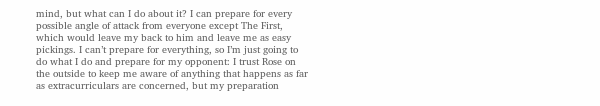mind, but what can I do about it? I can prepare for every possible angle of attack from everyone except The First, which would leave my back to him and leave me as easy pickings. I can’t prepare for everything, so I’m just going to do what I do and prepare for my opponent: I trust Rose on the outside to keep me aware of anything that happens as far as extracurriculars are concerned, but my preparation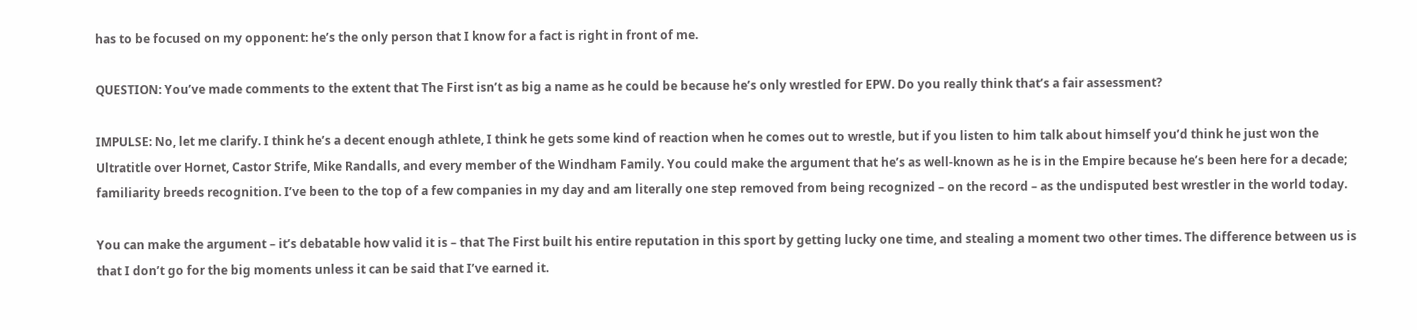has to be focused on my opponent: he’s the only person that I know for a fact is right in front of me.

QUESTION: You’ve made comments to the extent that The First isn’t as big a name as he could be because he’s only wrestled for EPW. Do you really think that’s a fair assessment?

IMPULSE: No, let me clarify. I think he’s a decent enough athlete, I think he gets some kind of reaction when he comes out to wrestle, but if you listen to him talk about himself you’d think he just won the Ultratitle over Hornet, Castor Strife, Mike Randalls, and every member of the Windham Family. You could make the argument that he’s as well-known as he is in the Empire because he’s been here for a decade; familiarity breeds recognition. I’ve been to the top of a few companies in my day and am literally one step removed from being recognized – on the record – as the undisputed best wrestler in the world today.

You can make the argument – it’s debatable how valid it is – that The First built his entire reputation in this sport by getting lucky one time, and stealing a moment two other times. The difference between us is that I don’t go for the big moments unless it can be said that I’ve earned it.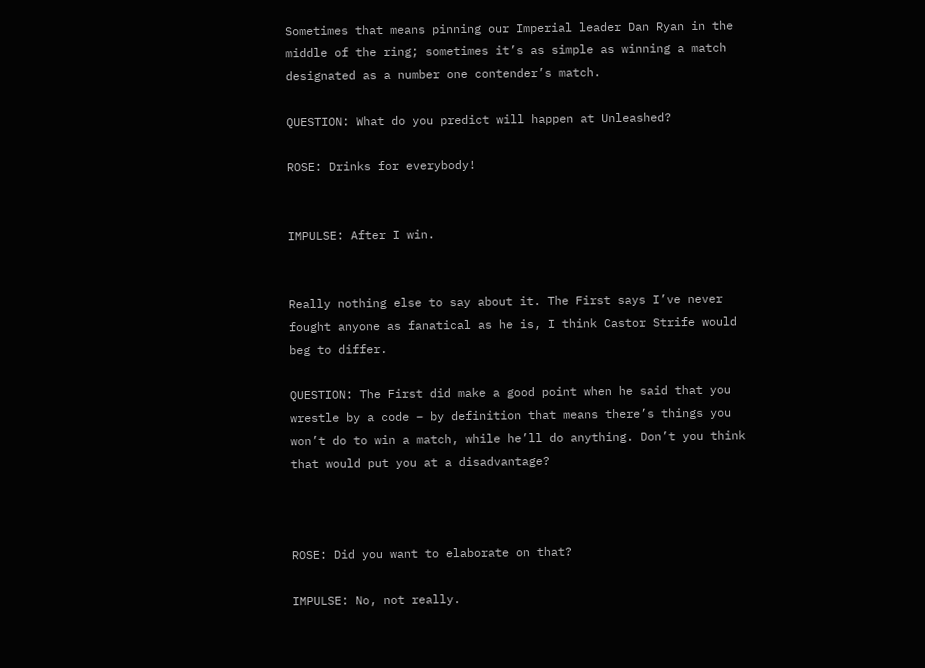Sometimes that means pinning our Imperial leader Dan Ryan in the middle of the ring; sometimes it’s as simple as winning a match designated as a number one contender’s match.

QUESTION: What do you predict will happen at Unleashed?

ROSE: Drinks for everybody!


IMPULSE: After I win.


Really nothing else to say about it. The First says I’ve never fought anyone as fanatical as he is, I think Castor Strife would beg to differ.

QUESTION: The First did make a good point when he said that you wrestle by a code – by definition that means there’s things you won’t do to win a match, while he’ll do anything. Don’t you think that would put you at a disadvantage?



ROSE: Did you want to elaborate on that?

IMPULSE: No, not really.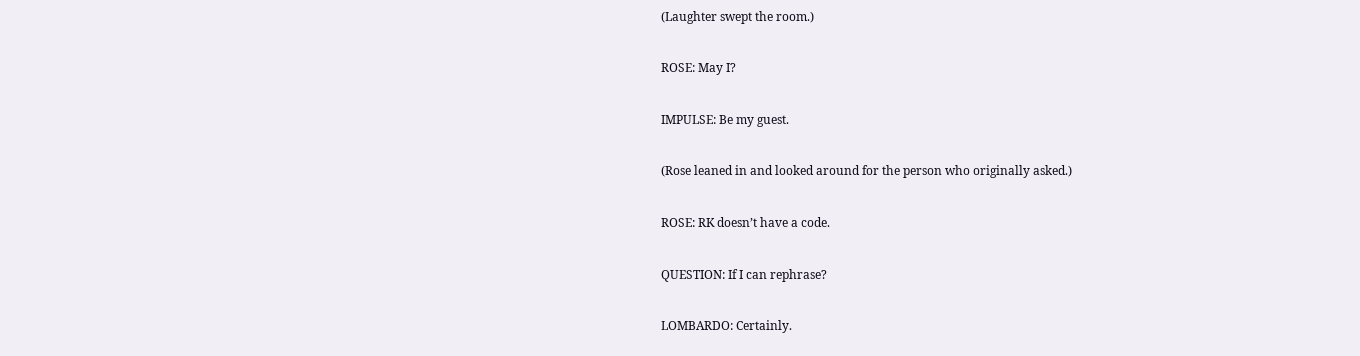(Laughter swept the room.)

ROSE: May I?

IMPULSE: Be my guest.

(Rose leaned in and looked around for the person who originally asked.)

ROSE: RK doesn’t have a code.

QUESTION: If I can rephrase?

LOMBARDO: Certainly.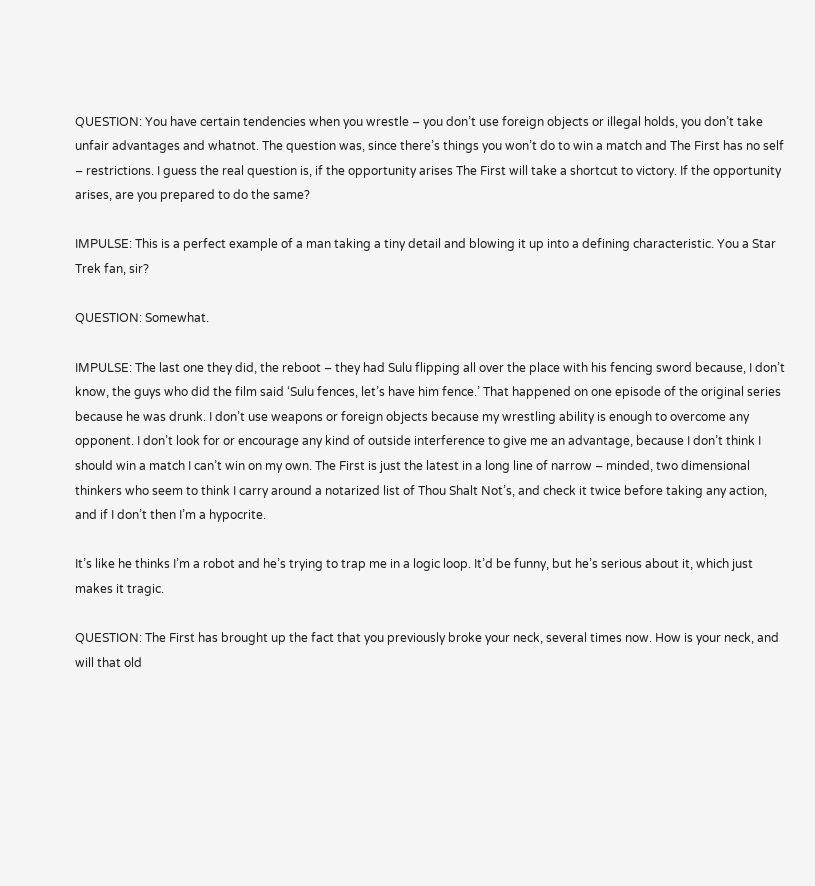QUESTION: You have certain tendencies when you wrestle – you don’t use foreign objects or illegal holds, you don’t take unfair advantages and whatnot. The question was, since there’s things you won’t do to win a match and The First has no self – restrictions. I guess the real question is, if the opportunity arises The First will take a shortcut to victory. If the opportunity arises, are you prepared to do the same?

IMPULSE: This is a perfect example of a man taking a tiny detail and blowing it up into a defining characteristic. You a Star Trek fan, sir?

QUESTION: Somewhat.

IMPULSE: The last one they did, the reboot – they had Sulu flipping all over the place with his fencing sword because, I don’t know, the guys who did the film said ‘Sulu fences, let’s have him fence.’ That happened on one episode of the original series because he was drunk. I don’t use weapons or foreign objects because my wrestling ability is enough to overcome any opponent. I don’t look for or encourage any kind of outside interference to give me an advantage, because I don’t think I should win a match I can’t win on my own. The First is just the latest in a long line of narrow – minded, two dimensional thinkers who seem to think I carry around a notarized list of Thou Shalt Not’s, and check it twice before taking any action, and if I don’t then I’m a hypocrite.

It’s like he thinks I’m a robot and he’s trying to trap me in a logic loop. It’d be funny, but he’s serious about it, which just makes it tragic.

QUESTION: The First has brought up the fact that you previously broke your neck, several times now. How is your neck, and will that old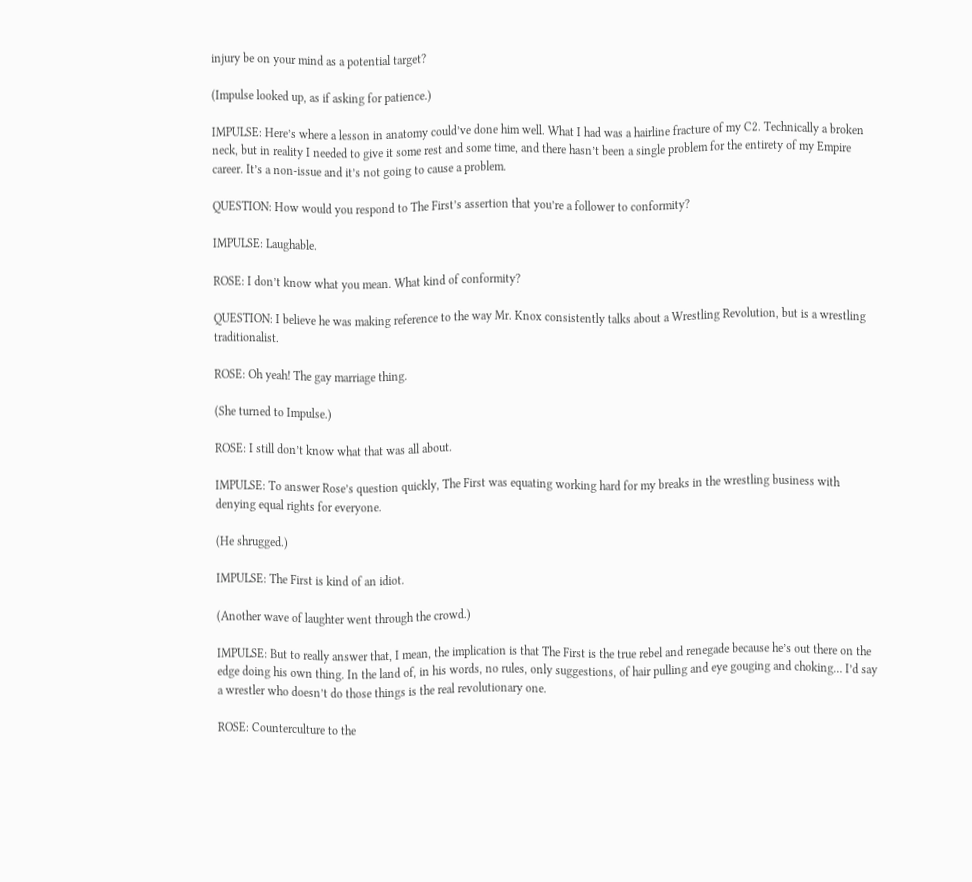injury be on your mind as a potential target?

(Impulse looked up, as if asking for patience.)

IMPULSE: Here’s where a lesson in anatomy could’ve done him well. What I had was a hairline fracture of my C2. Technically a broken neck, but in reality I needed to give it some rest and some time, and there hasn’t been a single problem for the entirety of my Empire career. It’s a non-issue and it’s not going to cause a problem.

QUESTION: How would you respond to The First’s assertion that you’re a follower to conformity?

IMPULSE: Laughable.

ROSE: I don’t know what you mean. What kind of conformity?

QUESTION: I believe he was making reference to the way Mr. Knox consistently talks about a Wrestling Revolution, but is a wrestling traditionalist.

ROSE: Oh yeah! The gay marriage thing.

(She turned to Impulse.)

ROSE: I still don’t know what that was all about.

IMPULSE: To answer Rose’s question quickly, The First was equating working hard for my breaks in the wrestling business with denying equal rights for everyone.

(He shrugged.)

IMPULSE: The First is kind of an idiot.

(Another wave of laughter went through the crowd.)

IMPULSE: But to really answer that, I mean, the implication is that The First is the true rebel and renegade because he’s out there on the edge doing his own thing. In the land of, in his words, no rules, only suggestions, of hair pulling and eye gouging and choking… I’d say a wrestler who doesn’t do those things is the real revolutionary one.

ROSE: Counterculture to the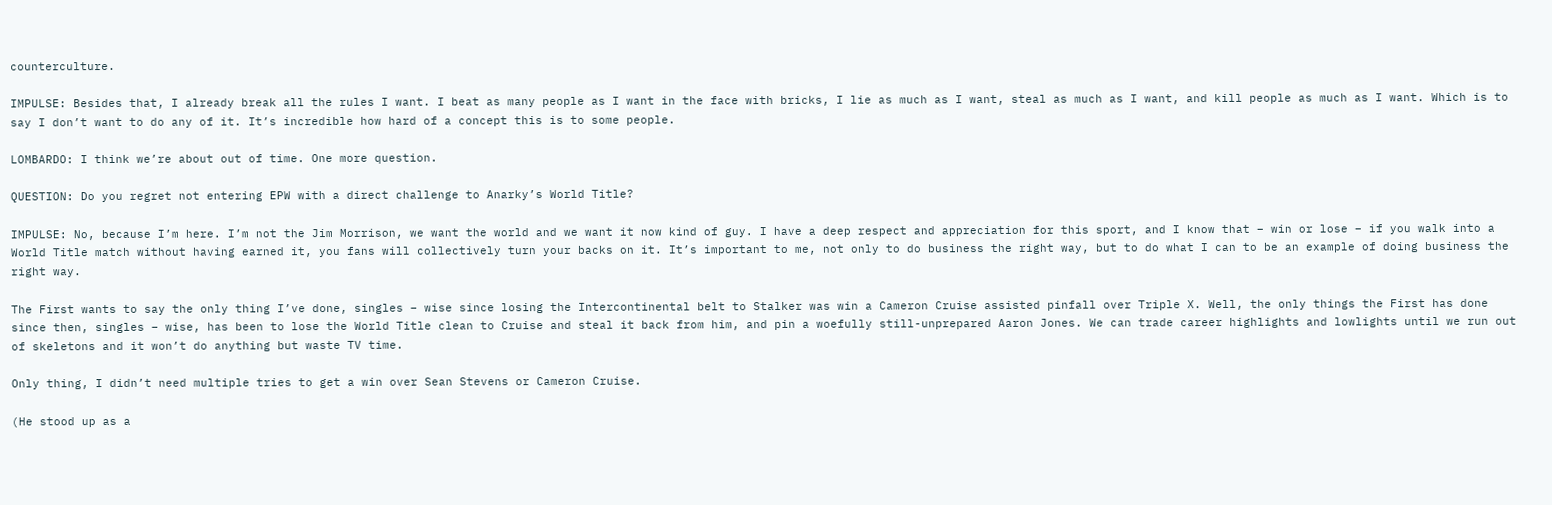counterculture.

IMPULSE: Besides that, I already break all the rules I want. I beat as many people as I want in the face with bricks, I lie as much as I want, steal as much as I want, and kill people as much as I want. Which is to say I don’t want to do any of it. It’s incredible how hard of a concept this is to some people.

LOMBARDO: I think we’re about out of time. One more question.

QUESTION: Do you regret not entering EPW with a direct challenge to Anarky’s World Title?

IMPULSE: No, because I’m here. I’m not the Jim Morrison, we want the world and we want it now kind of guy. I have a deep respect and appreciation for this sport, and I know that – win or lose – if you walk into a World Title match without having earned it, you fans will collectively turn your backs on it. It’s important to me, not only to do business the right way, but to do what I can to be an example of doing business the right way.

The First wants to say the only thing I’ve done, singles – wise since losing the Intercontinental belt to Stalker was win a Cameron Cruise assisted pinfall over Triple X. Well, the only things the First has done since then, singles – wise, has been to lose the World Title clean to Cruise and steal it back from him, and pin a woefully still-unprepared Aaron Jones. We can trade career highlights and lowlights until we run out of skeletons and it won’t do anything but waste TV time.

Only thing, I didn’t need multiple tries to get a win over Sean Stevens or Cameron Cruise.

(He stood up as a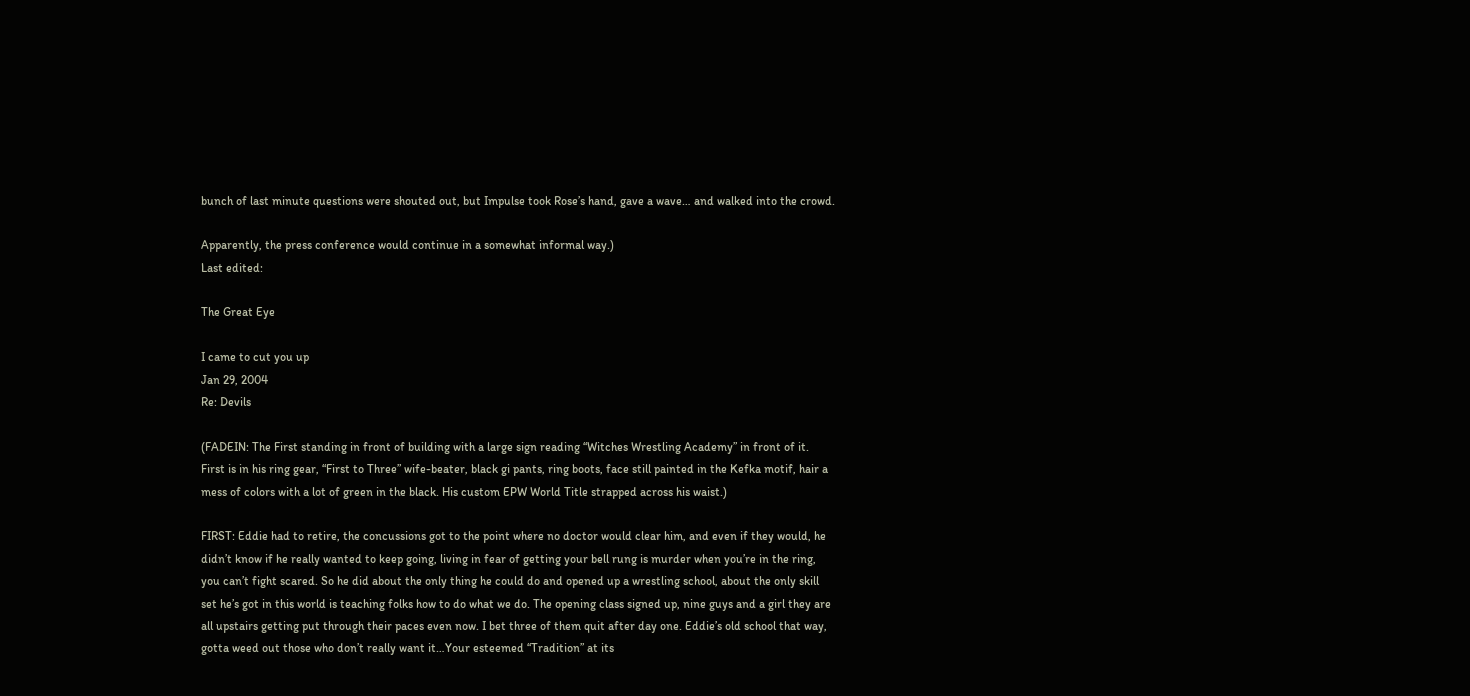bunch of last minute questions were shouted out, but Impulse took Rose’s hand, gave a wave… and walked into the crowd.

Apparently, the press conference would continue in a somewhat informal way.)
Last edited:

The Great Eye

I came to cut you up
Jan 29, 2004
Re: Devils

(FADEIN: The First standing in front of building with a large sign reading “Witches Wrestling Academy” in front of it. First is in his ring gear, “First to Three” wife-beater, black gi pants, ring boots, face still painted in the Kefka motif, hair a mess of colors with a lot of green in the black. His custom EPW World Title strapped across his waist.)

FIRST: Eddie had to retire, the concussions got to the point where no doctor would clear him, and even if they would, he didn’t know if he really wanted to keep going, living in fear of getting your bell rung is murder when you’re in the ring, you can’t fight scared. So he did about the only thing he could do and opened up a wrestling school, about the only skill set he’s got in this world is teaching folks how to do what we do. The opening class signed up, nine guys and a girl they are all upstairs getting put through their paces even now. I bet three of them quit after day one. Eddie’s old school that way, gotta weed out those who don’t really want it…Your esteemed “Tradition” at its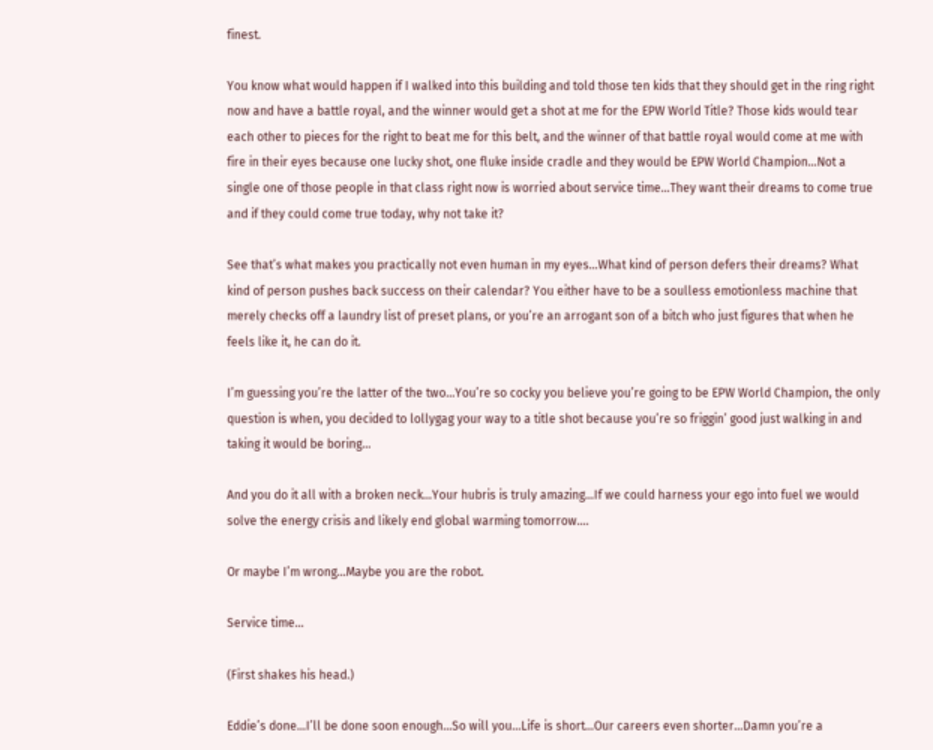finest.

You know what would happen if I walked into this building and told those ten kids that they should get in the ring right now and have a battle royal, and the winner would get a shot at me for the EPW World Title? Those kids would tear each other to pieces for the right to beat me for this belt, and the winner of that battle royal would come at me with fire in their eyes because one lucky shot, one fluke inside cradle and they would be EPW World Champion…Not a single one of those people in that class right now is worried about service time…They want their dreams to come true and if they could come true today, why not take it?

See that’s what makes you practically not even human in my eyes…What kind of person defers their dreams? What kind of person pushes back success on their calendar? You either have to be a soulless emotionless machine that merely checks off a laundry list of preset plans, or you’re an arrogant son of a bitch who just figures that when he feels like it, he can do it.

I’m guessing you’re the latter of the two…You’re so cocky you believe you’re going to be EPW World Champion, the only question is when, you decided to lollygag your way to a title shot because you’re so friggin’ good just walking in and taking it would be boring…

And you do it all with a broken neck…Your hubris is truly amazing…If we could harness your ego into fuel we would solve the energy crisis and likely end global warming tomorrow….

Or maybe I’m wrong…Maybe you are the robot.

Service time…

(First shakes his head.)

Eddie’s done…I’ll be done soon enough…So will you...Life is short…Our careers even shorter…Damn you’re a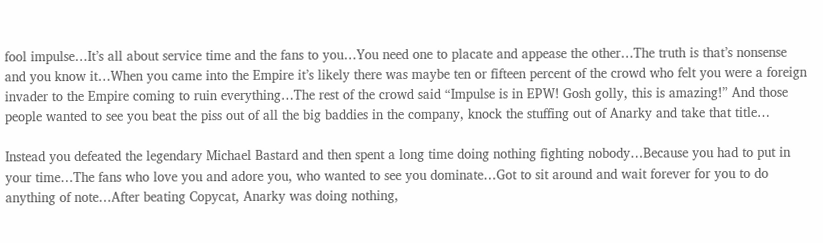fool impulse…It’s all about service time and the fans to you…You need one to placate and appease the other…The truth is that’s nonsense and you know it…When you came into the Empire it’s likely there was maybe ten or fifteen percent of the crowd who felt you were a foreign invader to the Empire coming to ruin everything…The rest of the crowd said “Impulse is in EPW! Gosh golly, this is amazing!” And those people wanted to see you beat the piss out of all the big baddies in the company, knock the stuffing out of Anarky and take that title…

Instead you defeated the legendary Michael Bastard and then spent a long time doing nothing fighting nobody…Because you had to put in your time…The fans who love you and adore you, who wanted to see you dominate…Got to sit around and wait forever for you to do anything of note…After beating Copycat, Anarky was doing nothing,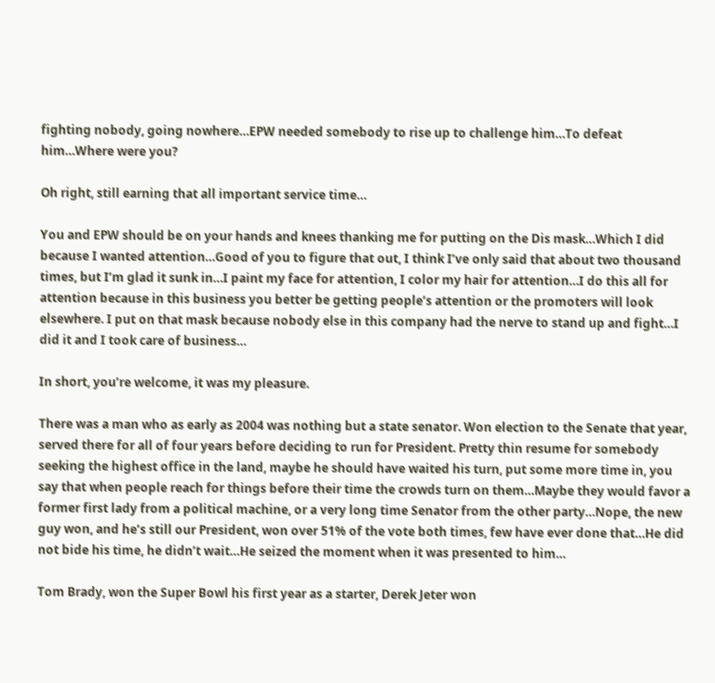fighting nobody, going nowhere…EPW needed somebody to rise up to challenge him…To defeat him…Where were you?

Oh right, still earning that all important service time…

You and EPW should be on your hands and knees thanking me for putting on the Dis mask…Which I did because I wanted attention…Good of you to figure that out, I think I’ve only said that about two thousand times, but I’m glad it sunk in…I paint my face for attention, I color my hair for attention…I do this all for attention because in this business you better be getting people’s attention or the promoters will look elsewhere. I put on that mask because nobody else in this company had the nerve to stand up and fight…I did it and I took care of business…

In short, you’re welcome, it was my pleasure.

There was a man who as early as 2004 was nothing but a state senator. Won election to the Senate that year, served there for all of four years before deciding to run for President. Pretty thin resume for somebody seeking the highest office in the land, maybe he should have waited his turn, put some more time in, you say that when people reach for things before their time the crowds turn on them…Maybe they would favor a former first lady from a political machine, or a very long time Senator from the other party…Nope, the new guy won, and he’s still our President, won over 51% of the vote both times, few have ever done that…He did not bide his time, he didn’t wait…He seized the moment when it was presented to him…

Tom Brady, won the Super Bowl his first year as a starter, Derek Jeter won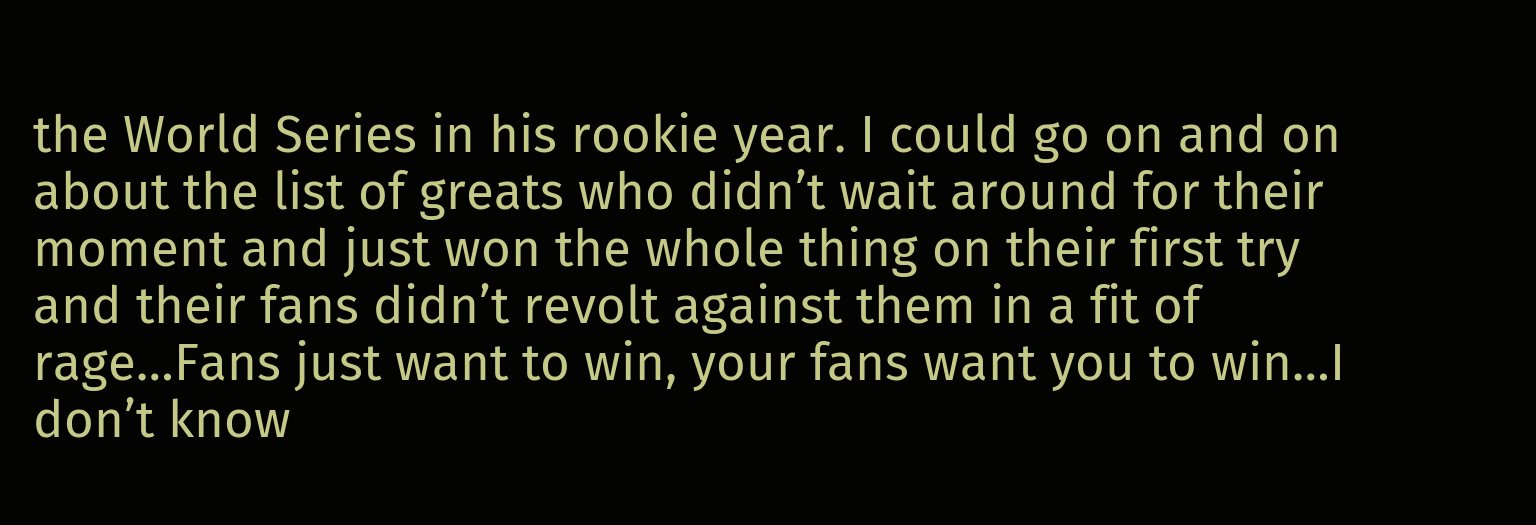the World Series in his rookie year. I could go on and on about the list of greats who didn’t wait around for their moment and just won the whole thing on their first try and their fans didn’t revolt against them in a fit of rage…Fans just want to win, your fans want you to win…I don’t know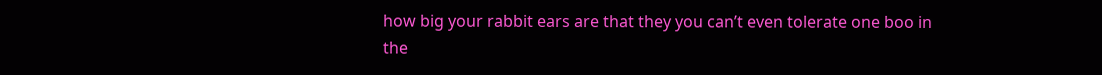how big your rabbit ears are that they you can’t even tolerate one boo in the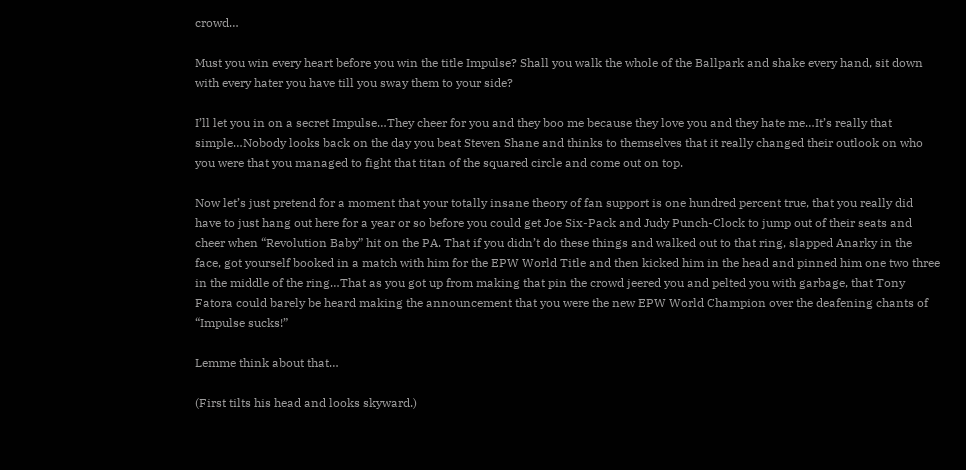crowd…

Must you win every heart before you win the title Impulse? Shall you walk the whole of the Ballpark and shake every hand, sit down with every hater you have till you sway them to your side?

I’ll let you in on a secret Impulse…They cheer for you and they boo me because they love you and they hate me…It’s really that simple…Nobody looks back on the day you beat Steven Shane and thinks to themselves that it really changed their outlook on who you were that you managed to fight that titan of the squared circle and come out on top.

Now let’s just pretend for a moment that your totally insane theory of fan support is one hundred percent true, that you really did have to just hang out here for a year or so before you could get Joe Six-Pack and Judy Punch-Clock to jump out of their seats and cheer when “Revolution Baby” hit on the PA. That if you didn’t do these things and walked out to that ring, slapped Anarky in the face, got yourself booked in a match with him for the EPW World Title and then kicked him in the head and pinned him one two three in the middle of the ring…That as you got up from making that pin the crowd jeered you and pelted you with garbage, that Tony Fatora could barely be heard making the announcement that you were the new EPW World Champion over the deafening chants of “Impulse sucks!”

Lemme think about that…

(First tilts his head and looks skyward.)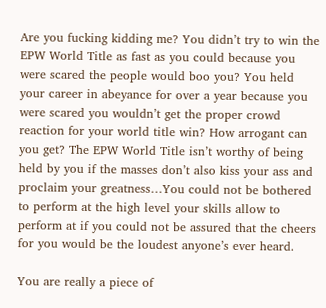Are you fucking kidding me? You didn’t try to win the EPW World Title as fast as you could because you were scared the people would boo you? You held your career in abeyance for over a year because you were scared you wouldn’t get the proper crowd reaction for your world title win? How arrogant can you get? The EPW World Title isn’t worthy of being held by you if the masses don’t also kiss your ass and proclaim your greatness…You could not be bothered to perform at the high level your skills allow to perform at if you could not be assured that the cheers for you would be the loudest anyone’s ever heard.

You are really a piece of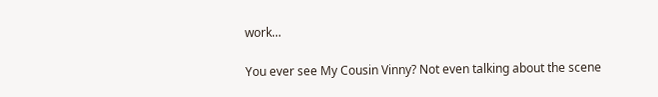work…

You ever see My Cousin Vinny? Not even talking about the scene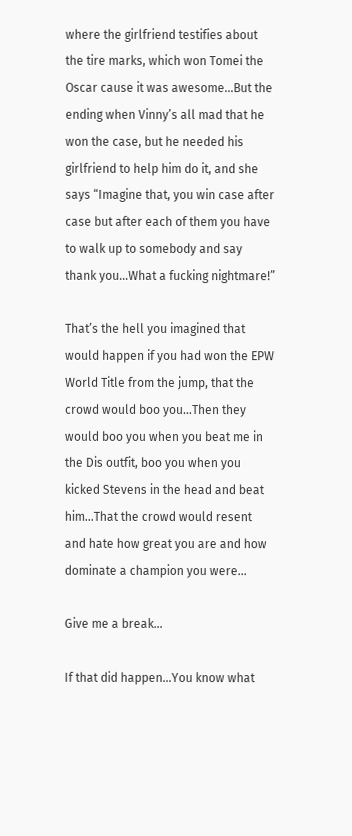where the girlfriend testifies about the tire marks, which won Tomei the Oscar cause it was awesome…But the ending when Vinny’s all mad that he won the case, but he needed his girlfriend to help him do it, and she says “Imagine that, you win case after case but after each of them you have to walk up to somebody and say thank you…What a fucking nightmare!”

That’s the hell you imagined that would happen if you had won the EPW World Title from the jump, that the crowd would boo you…Then they would boo you when you beat me in the Dis outfit, boo you when you kicked Stevens in the head and beat him…That the crowd would resent and hate how great you are and how dominate a champion you were…

Give me a break…

If that did happen…You know what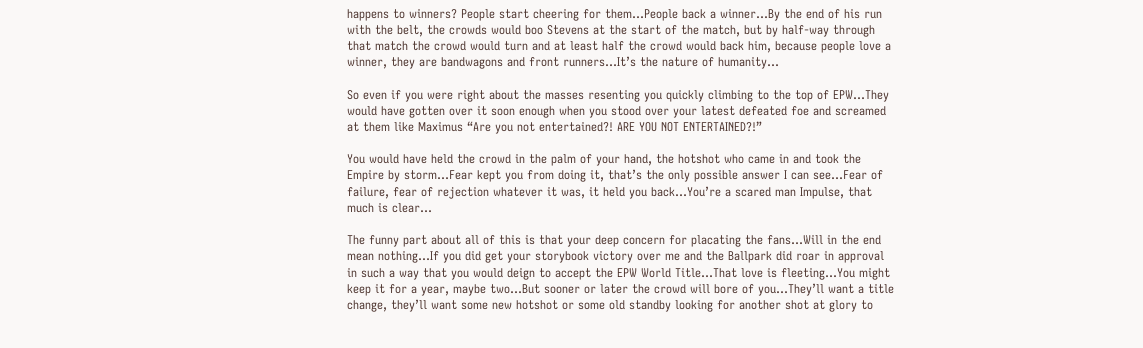happens to winners? People start cheering for them…People back a winner…By the end of his run with the belt, the crowds would boo Stevens at the start of the match, but by half-way through that match the crowd would turn and at least half the crowd would back him, because people love a winner, they are bandwagons and front runners…It’s the nature of humanity…

So even if you were right about the masses resenting you quickly climbing to the top of EPW…They would have gotten over it soon enough when you stood over your latest defeated foe and screamed at them like Maximus “Are you not entertained?! ARE YOU NOT ENTERTAINED?!”

You would have held the crowd in the palm of your hand, the hotshot who came in and took the Empire by storm…Fear kept you from doing it, that’s the only possible answer I can see…Fear of failure, fear of rejection whatever it was, it held you back…You’re a scared man Impulse, that much is clear…

The funny part about all of this is that your deep concern for placating the fans…Will in the end mean nothing…If you did get your storybook victory over me and the Ballpark did roar in approval in such a way that you would deign to accept the EPW World Title…That love is fleeting…You might keep it for a year, maybe two…But sooner or later the crowd will bore of you…They’ll want a title change, they’ll want some new hotshot or some old standby looking for another shot at glory to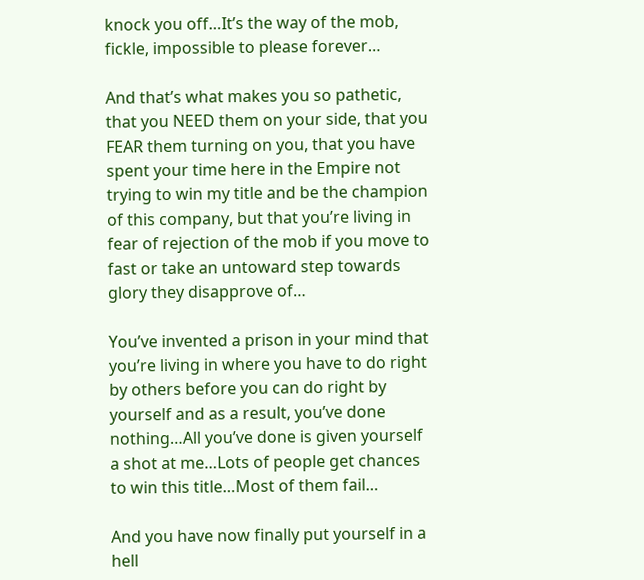knock you off…It’s the way of the mob, fickle, impossible to please forever…

And that’s what makes you so pathetic, that you NEED them on your side, that you FEAR them turning on you, that you have spent your time here in the Empire not trying to win my title and be the champion of this company, but that you’re living in fear of rejection of the mob if you move to fast or take an untoward step towards glory they disapprove of…

You’ve invented a prison in your mind that you’re living in where you have to do right by others before you can do right by yourself and as a result, you’ve done nothing…All you’ve done is given yourself a shot at me…Lots of people get chances to win this title…Most of them fail…

And you have now finally put yourself in a hell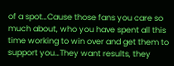of a spot…Cause those fans you care so much about, who you have spent all this time working to win over and get them to support you…They want results, they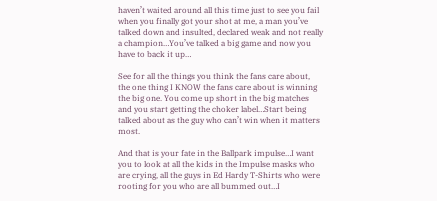haven’t waited around all this time just to see you fail when you finally got your shot at me, a man you’ve talked down and insulted, declared weak and not really a champion…You’ve talked a big game and now you have to back it up…

See for all the things you think the fans care about, the one thing I KNOW the fans care about is winning the big one. You come up short in the big matches and you start getting the choker label…Start being talked about as the guy who can’t win when it matters most.

And that is your fate in the Ballpark impulse…I want you to look at all the kids in the Impulse masks who are crying, all the guys in Ed Hardy T-Shirts who were rooting for you who are all bummed out…I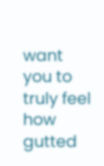want you to truly feel how gutted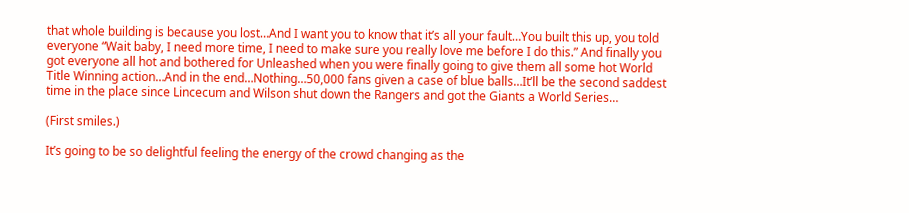that whole building is because you lost…And I want you to know that it’s all your fault…You built this up, you told everyone “Wait baby, I need more time, I need to make sure you really love me before I do this.” And finally you got everyone all hot and bothered for Unleashed when you were finally going to give them all some hot World Title Winning action…And in the end…Nothing…50,000 fans given a case of blue balls…It’ll be the second saddest time in the place since Lincecum and Wilson shut down the Rangers and got the Giants a World Series…

(First smiles.)

It’s going to be so delightful feeling the energy of the crowd changing as the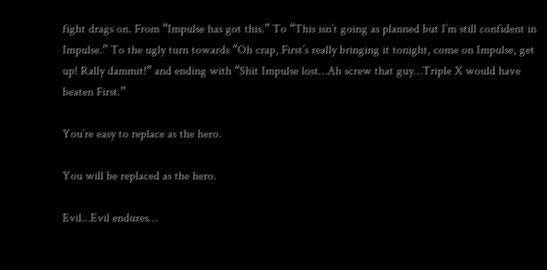fight drags on. From “Impulse has got this.” To “This isn’t going as planned but I’m still confident in Impulse.” To the ugly turn towards “Oh crap, First’s really bringing it tonight, come on Impulse, get up! Rally dammit!” and ending with “Shit Impulse lost…Ah screw that guy…Triple X would have beaten First.”

You’re easy to replace as the hero.

You will be replaced as the hero.

Evil…Evil endures…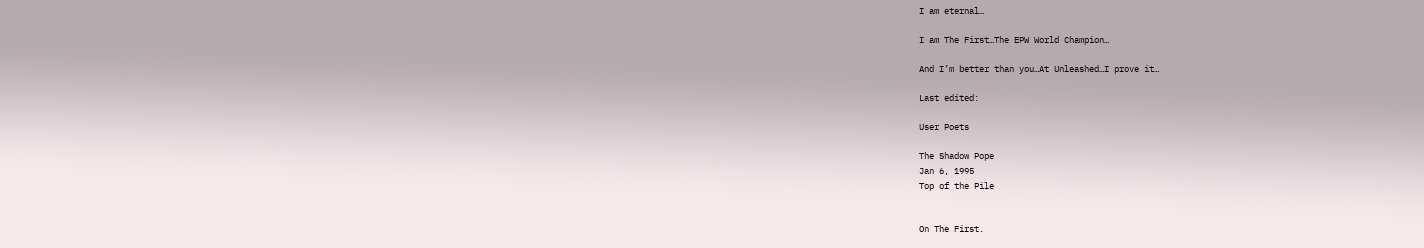I am eternal…

I am The First…The EPW World Champion…

And I’m better than you…At Unleashed…I prove it…

Last edited:

User Poets

The Shadow Pope
Jan 6, 1995
Top of the Pile


On The First.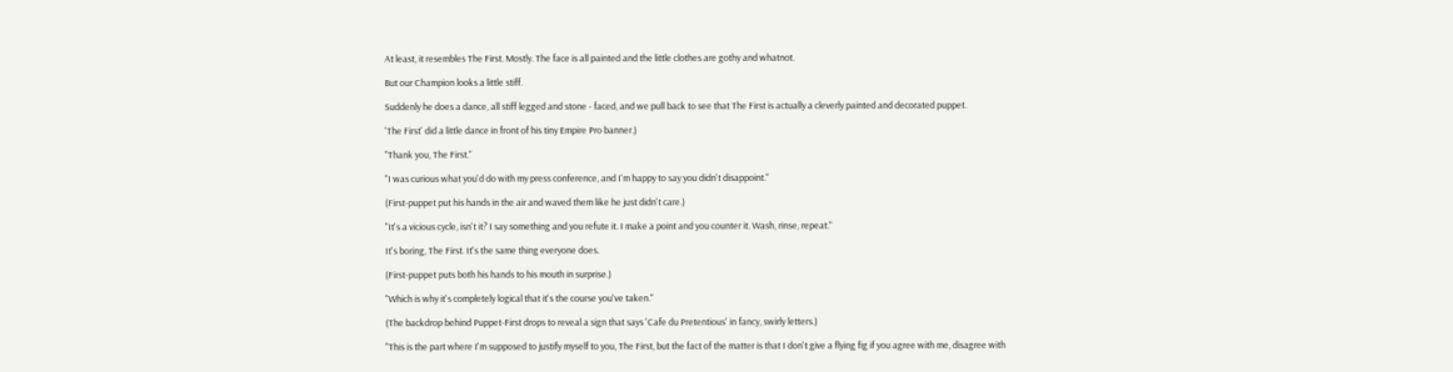At least, it resembles The First. Mostly. The face is all painted and the little clothes are gothy and whatnot.

But our Champion looks a little stiff.

Suddenly he does a dance, all stiff legged and stone - faced, and we pull back to see that The First is actually a cleverly painted and decorated puppet.

'The First' did a little dance in front of his tiny Empire Pro banner.)

"Thank you, The First."

"I was curious what you'd do with my press conference, and I'm happy to say you didn't disappoint."

(First-puppet put his hands in the air and waved them like he just didn't care.)

"It's a vicious cycle, isn't it? I say something and you refute it. I make a point and you counter it. Wash, rinse, repeat."

It's boring, The First. It's the same thing everyone does.

(First-puppet puts both his hands to his mouth in surprise.)

"Which is why it's completely logical that it's the course you've taken."

(The backdrop behind Puppet-First drops to reveal a sign that says 'Cafe du Pretentious' in fancy, swirly letters.)

"This is the part where I'm supposed to justify myself to you, The First, but the fact of the matter is that I don't give a flying fig if you agree with me, disagree with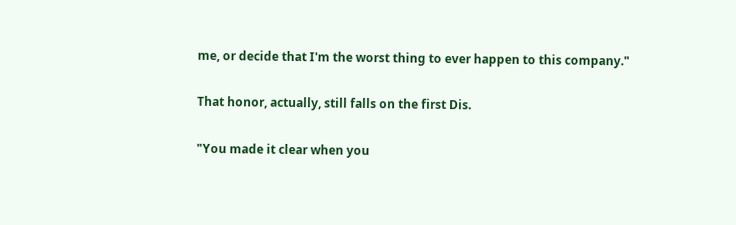me, or decide that I'm the worst thing to ever happen to this company."

That honor, actually, still falls on the first Dis.

"You made it clear when you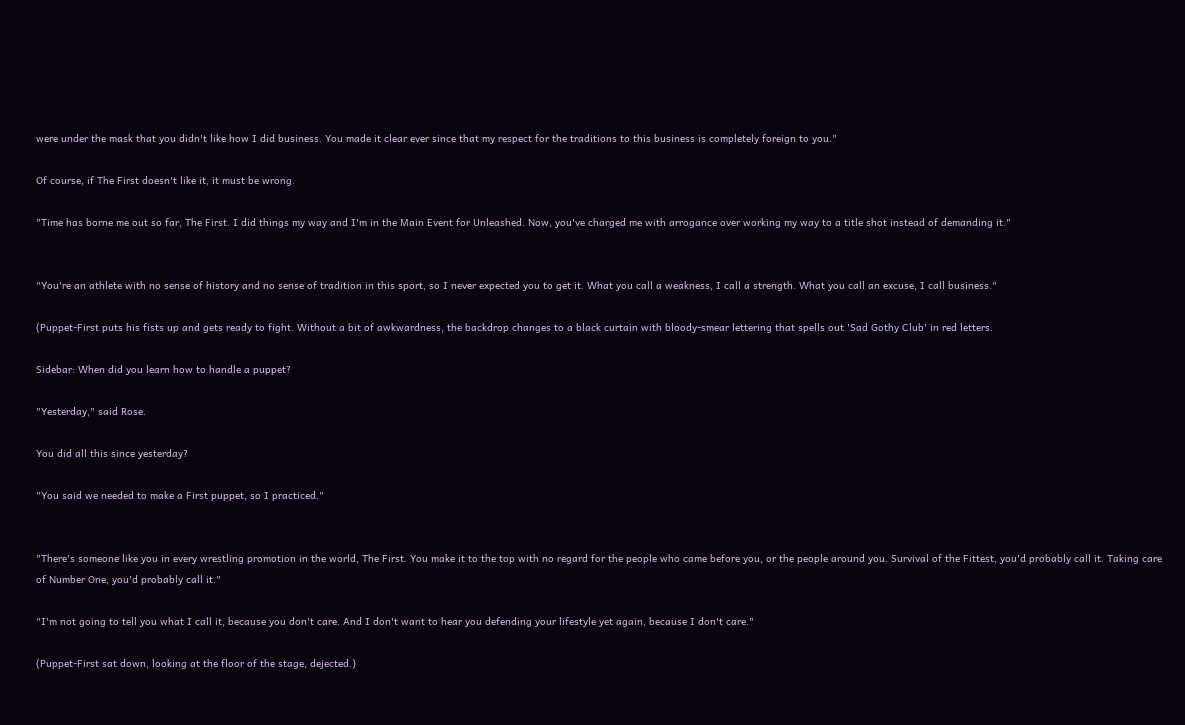were under the mask that you didn't like how I did business. You made it clear ever since that my respect for the traditions to this business is completely foreign to you."

Of course, if The First doesn't like it, it must be wrong.

"Time has borne me out so far, The First. I did things my way and I'm in the Main Event for Unleashed. Now, you've charged me with arrogance over working my way to a title shot instead of demanding it."


"You're an athlete with no sense of history and no sense of tradition in this sport, so I never expected you to get it. What you call a weakness, I call a strength. What you call an excuse, I call business."

(Puppet-First puts his fists up and gets ready to fight. Without a bit of awkwardness, the backdrop changes to a black curtain with bloody-smear lettering that spells out 'Sad Gothy Club' in red letters.

Sidebar: When did you learn how to handle a puppet?

"Yesterday," said Rose.

You did all this since yesterday?

"You said we needed to make a First puppet, so I practiced."


"There's someone like you in every wrestling promotion in the world, The First. You make it to the top with no regard for the people who came before you, or the people around you. Survival of the Fittest, you'd probably call it. Taking care of Number One, you'd probably call it."

"I'm not going to tell you what I call it, because you don't care. And I don't want to hear you defending your lifestyle yet again, because I don't care."

(Puppet-First sat down, looking at the floor of the stage, dejected.)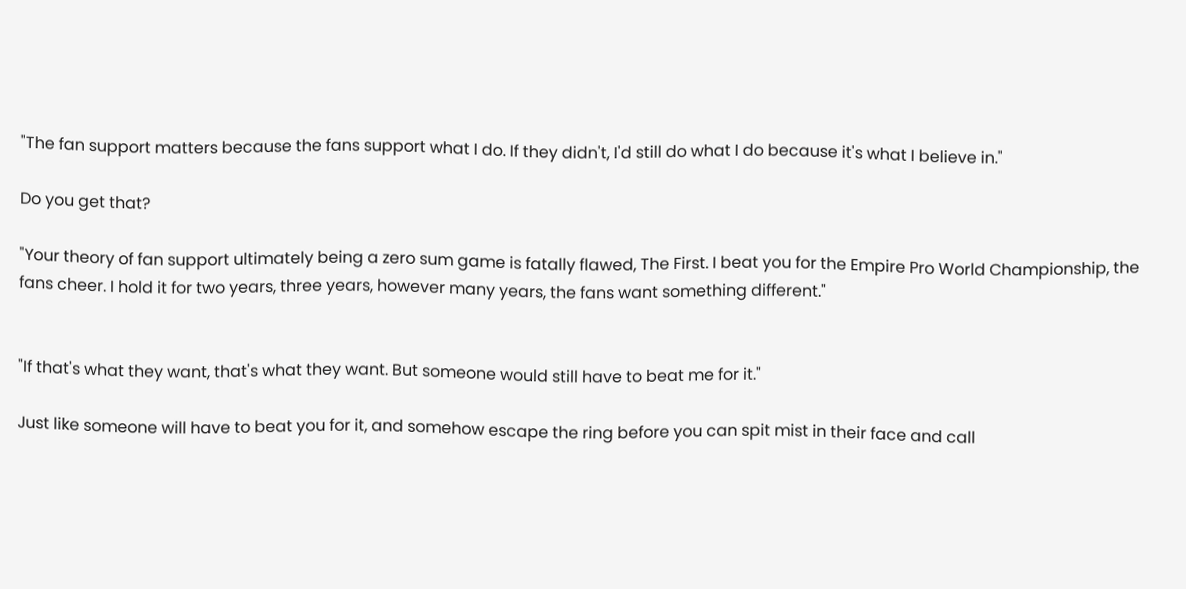"The fan support matters because the fans support what I do. If they didn't, I'd still do what I do because it's what I believe in."

Do you get that?

"Your theory of fan support ultimately being a zero sum game is fatally flawed, The First. I beat you for the Empire Pro World Championship, the fans cheer. I hold it for two years, three years, however many years, the fans want something different."


"If that's what they want, that's what they want. But someone would still have to beat me for it."

Just like someone will have to beat you for it, and somehow escape the ring before you can spit mist in their face and call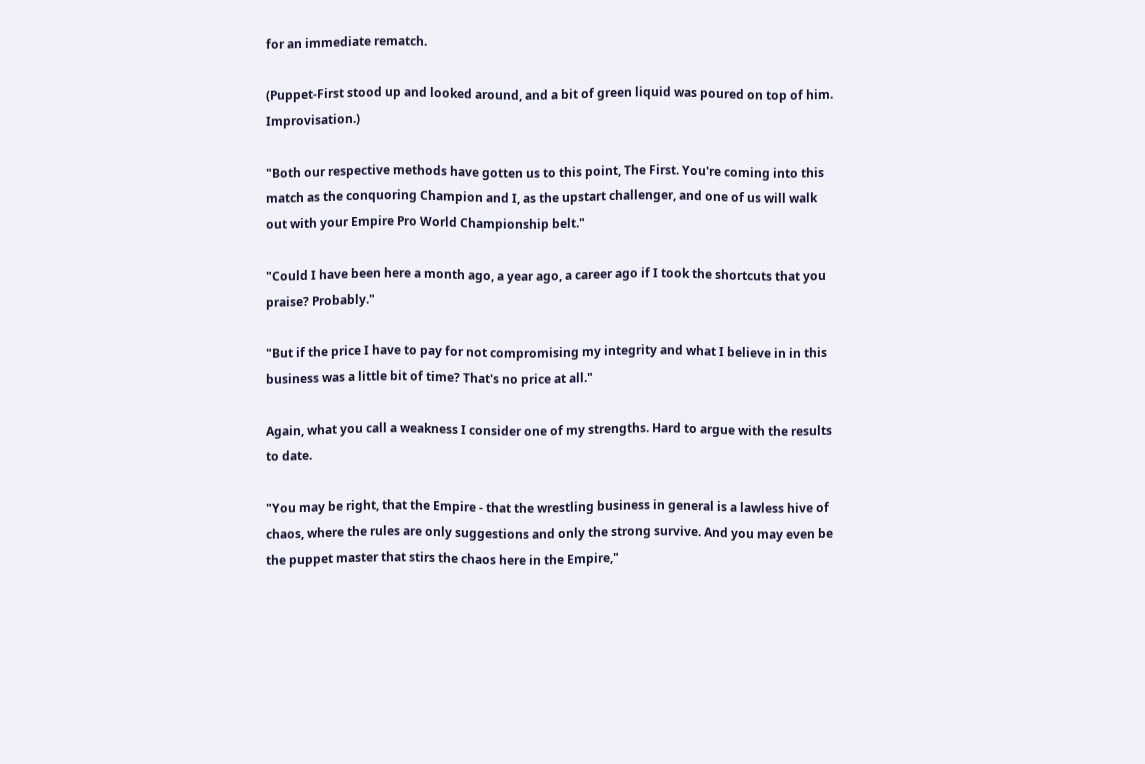for an immediate rematch.

(Puppet-First stood up and looked around, and a bit of green liquid was poured on top of him. Improvisation.)

"Both our respective methods have gotten us to this point, The First. You're coming into this match as the conquoring Champion and I, as the upstart challenger, and one of us will walk out with your Empire Pro World Championship belt."

"Could I have been here a month ago, a year ago, a career ago if I took the shortcuts that you praise? Probably."

"But if the price I have to pay for not compromising my integrity and what I believe in in this business was a little bit of time? That's no price at all."

Again, what you call a weakness I consider one of my strengths. Hard to argue with the results to date.

"You may be right, that the Empire - that the wrestling business in general is a lawless hive of chaos, where the rules are only suggestions and only the strong survive. And you may even be the puppet master that stirs the chaos here in the Empire,"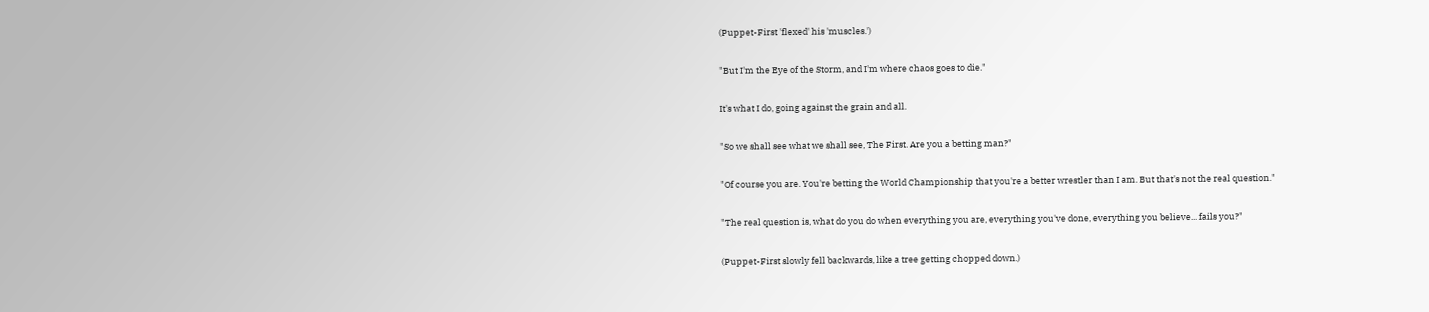(Puppet-First 'flexed' his 'muscles.')

"But I'm the Eye of the Storm, and I'm where chaos goes to die."

It's what I do, going against the grain and all.

"So we shall see what we shall see, The First. Are you a betting man?"

"Of course you are. You're betting the World Championship that you're a better wrestler than I am. But that's not the real question."

"The real question is, what do you do when everything you are, everything you've done, everything you believe... fails you?"

(Puppet-First slowly fell backwards, like a tree getting chopped down.)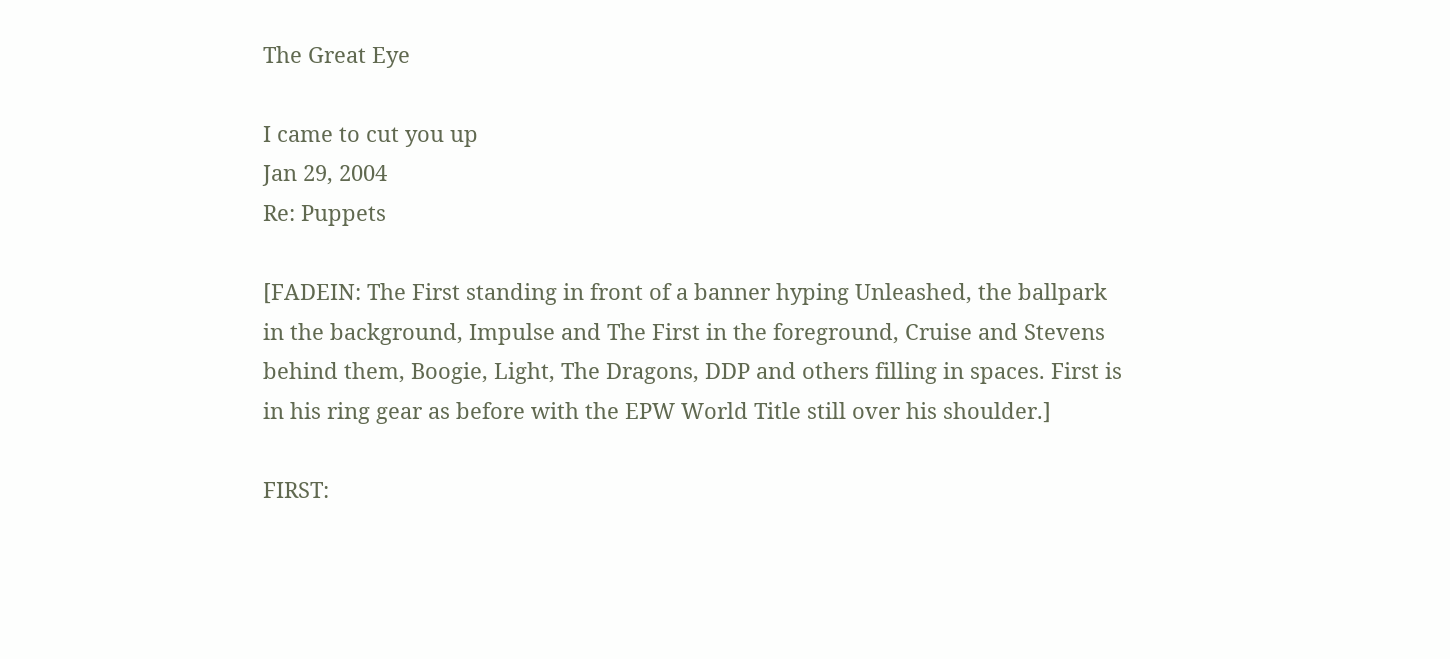The Great Eye

I came to cut you up
Jan 29, 2004
Re: Puppets

[FADEIN: The First standing in front of a banner hyping Unleashed, the ballpark in the background, Impulse and The First in the foreground, Cruise and Stevens behind them, Boogie, Light, The Dragons, DDP and others filling in spaces. First is in his ring gear as before with the EPW World Title still over his shoulder.]

FIRST: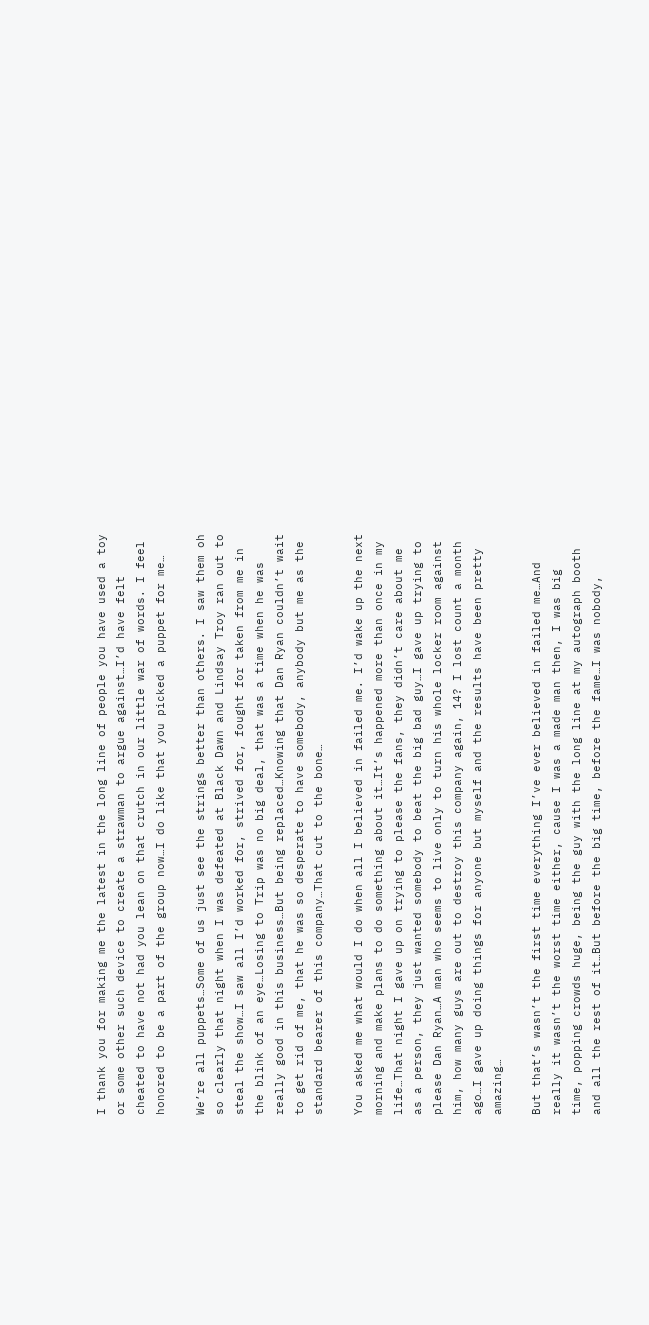I thank you for making me the latest in the long line of people you have used a toy or some other such device to create a strawman to argue against…I’d have felt cheated to have not had you lean on that crutch in our little war of words. I feel honored to be a part of the group now…I do like that you picked a puppet for me…

We’re all puppets…Some of us just see the strings better than others. I saw them oh so clearly that night when I was defeated at Black Dawn and Lindsay Troy ran out to steal the show…I saw all I’d worked for, strived for, fought for taken from me in the blink of an eye…Losing to Trip was no big deal, that was a time when he was really good in this business…But being replaced…Knowing that Dan Ryan couldn’t wait to get rid of me, that he was so desperate to have somebody, anybody but me as the standard bearer of this company…That cut to the bone…

You asked me what would I do when all I believed in failed me. I’d wake up the next morning and make plans to do something about it…It’s happened more than once in my life…That night I gave up on trying to please the fans, they didn’t care about me as a person, they just wanted somebody to beat the big bad guy…I gave up trying to please Dan Ryan…A man who seems to live only to turn his whole locker room against him, how many guys are out to destroy this company again, 14? I lost count a month ago…I gave up doing things for anyone but myself and the results have been pretty amazing…

But that’s wasn’t the first time everything I’ve ever believed in failed me…And really it wasn’t the worst time either, cause I was a made man then, I was big time, popping crowds huge, being the guy with the long line at my autograph booth and all the rest of it…But before the big time, before the fame…I was nobody,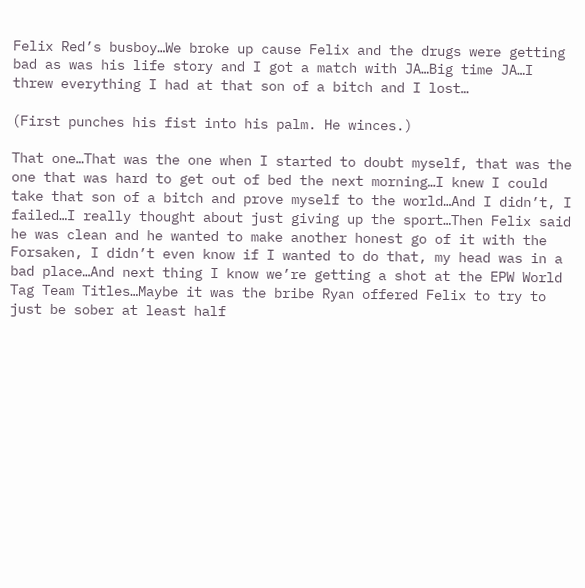Felix Red’s busboy…We broke up cause Felix and the drugs were getting bad as was his life story and I got a match with JA…Big time JA…I threw everything I had at that son of a bitch and I lost…

(First punches his fist into his palm. He winces.)

That one…That was the one when I started to doubt myself, that was the one that was hard to get out of bed the next morning…I knew I could take that son of a bitch and prove myself to the world…And I didn’t, I failed…I really thought about just giving up the sport…Then Felix said he was clean and he wanted to make another honest go of it with the Forsaken, I didn’t even know if I wanted to do that, my head was in a bad place…And next thing I know we’re getting a shot at the EPW World Tag Team Titles…Maybe it was the bribe Ryan offered Felix to try to just be sober at least half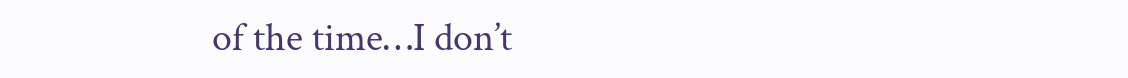of the time…I don’t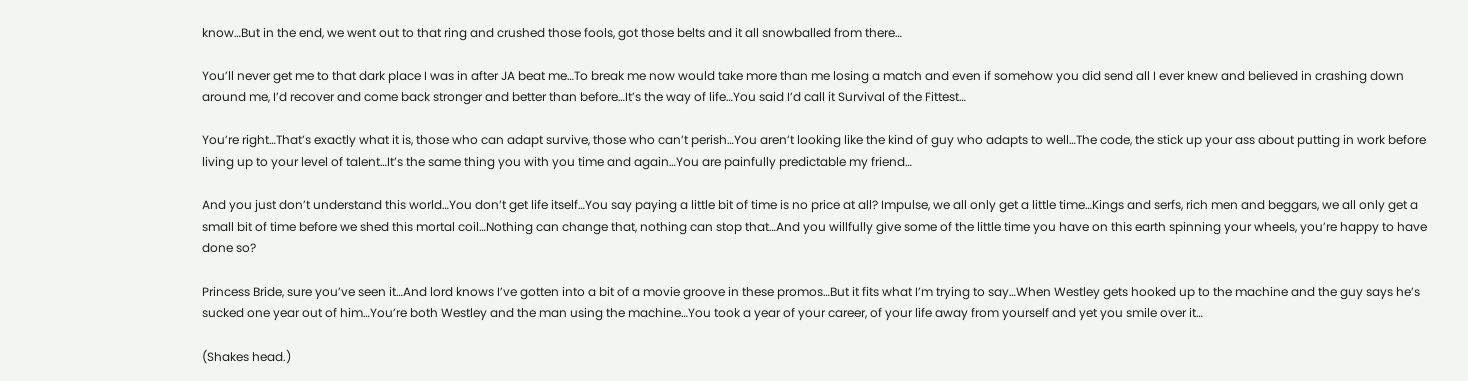know…But in the end, we went out to that ring and crushed those fools, got those belts and it all snowballed from there…

You’ll never get me to that dark place I was in after JA beat me…To break me now would take more than me losing a match and even if somehow you did send all I ever knew and believed in crashing down around me, I’d recover and come back stronger and better than before…It’s the way of life…You said I’d call it Survival of the Fittest…

You’re right…That’s exactly what it is, those who can adapt survive, those who can’t perish…You aren’t looking like the kind of guy who adapts to well…The code, the stick up your ass about putting in work before living up to your level of talent…It’s the same thing you with you time and again…You are painfully predictable my friend…

And you just don’t understand this world…You don’t get life itself…You say paying a little bit of time is no price at all? Impulse, we all only get a little time…Kings and serfs, rich men and beggars, we all only get a small bit of time before we shed this mortal coil…Nothing can change that, nothing can stop that…And you willfully give some of the little time you have on this earth spinning your wheels, you’re happy to have done so?

Princess Bride, sure you’ve seen it…And lord knows I’ve gotten into a bit of a movie groove in these promos…But it fits what I’m trying to say…When Westley gets hooked up to the machine and the guy says he’s sucked one year out of him…You’re both Westley and the man using the machine…You took a year of your career, of your life away from yourself and yet you smile over it…

(Shakes head.)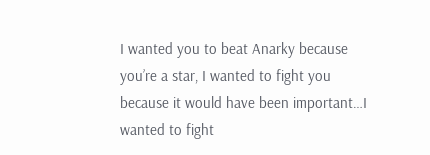I wanted you to beat Anarky because you’re a star, I wanted to fight you because it would have been important…I wanted to fight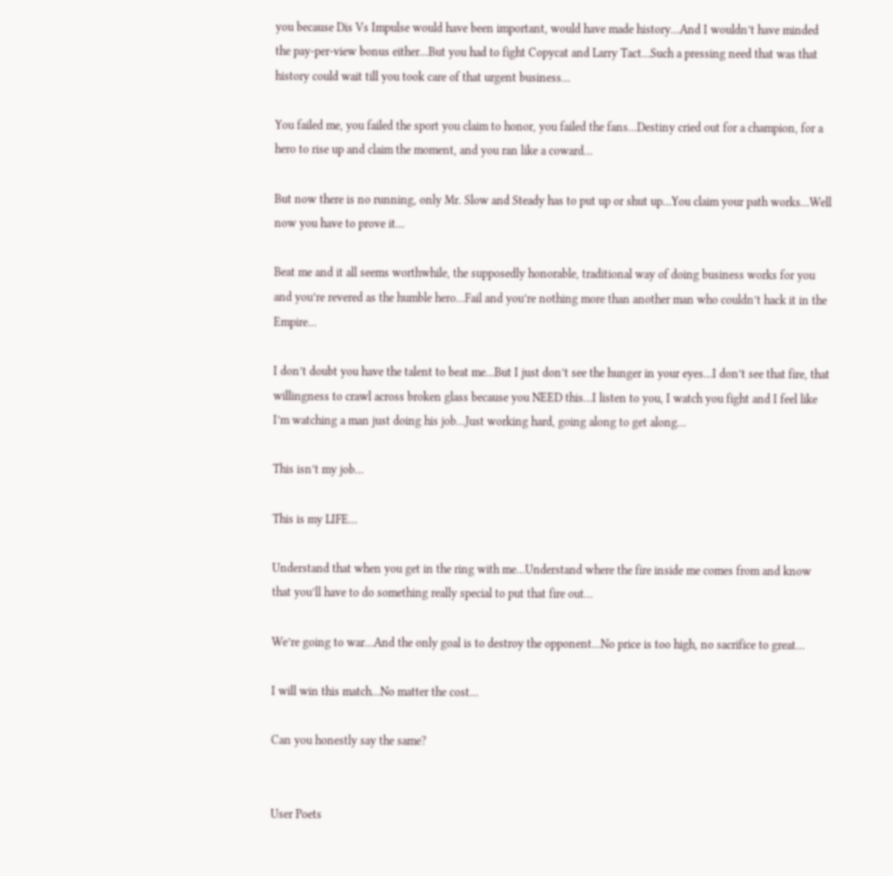you because Dis Vs Impulse would have been important, would have made history…And I wouldn’t have minded the pay-per-view bonus either…But you had to fight Copycat and Larry Tact…Such a pressing need that was that history could wait till you took care of that urgent business…

You failed me, you failed the sport you claim to honor, you failed the fans…Destiny cried out for a champion, for a hero to rise up and claim the moment, and you ran like a coward…

But now there is no running, only Mr. Slow and Steady has to put up or shut up…You claim your path works…Well now you have to prove it…

Beat me and it all seems worthwhile, the supposedly honorable, traditional way of doing business works for you and you’re revered as the humble hero…Fail and you’re nothing more than another man who couldn’t hack it in the Empire…

I don’t doubt you have the talent to beat me…But I just don’t see the hunger in your eyes…I don’t see that fire, that willingness to crawl across broken glass because you NEED this…I listen to you, I watch you fight and I feel like I’m watching a man just doing his job…Just working hard, going along to get along…

This isn’t my job…

This is my LIFE…

Understand that when you get in the ring with me…Understand where the fire inside me comes from and know that you’ll have to do something really special to put that fire out…

We’re going to war…And the only goal is to destroy the opponent…No price is too high, no sacrifice to great…

I will win this match…No matter the cost…

Can you honestly say the same?


User Poets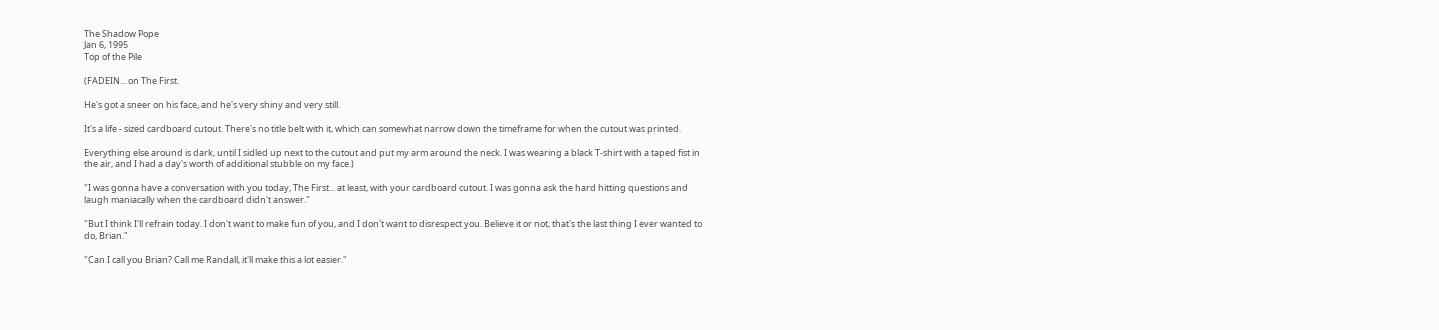The Shadow Pope
Jan 6, 1995
Top of the Pile

(FADEIN... on The First.

He's got a sneer on his face, and he's very shiny and very still.

It's a life - sized cardboard cutout. There's no title belt with it, which can somewhat narrow down the timeframe for when the cutout was printed.

Everything else around is dark, until I sidled up next to the cutout and put my arm around the neck. I was wearing a black T-shirt with a taped fist in the air, and I had a day's worth of additional stubble on my face.)

"I was gonna have a conversation with you today, The First... at least, with your cardboard cutout. I was gonna ask the hard hitting questions and laugh maniacally when the cardboard didn't answer."

"But I think I'll refrain today. I don't want to make fun of you, and I don't want to disrespect you. Believe it or not, that's the last thing I ever wanted to do, Brian."

"Can I call you Brian? Call me Randall, it'll make this a lot easier."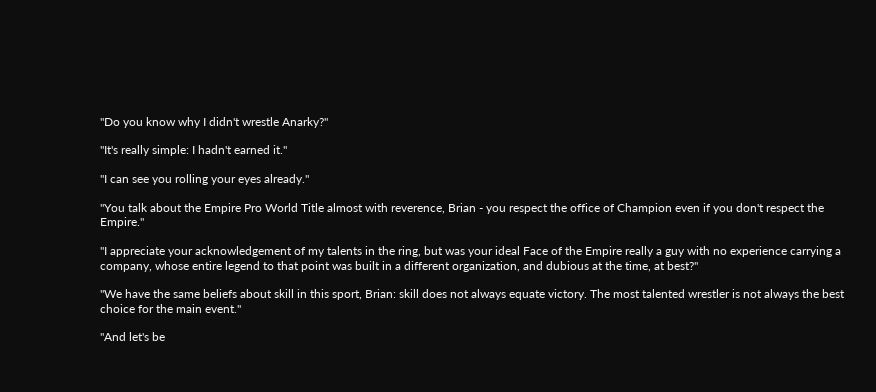"Do you know why I didn't wrestle Anarky?"

"It's really simple: I hadn't earned it."

"I can see you rolling your eyes already."

"You talk about the Empire Pro World Title almost with reverence, Brian - you respect the office of Champion even if you don't respect the Empire."

"I appreciate your acknowledgement of my talents in the ring, but was your ideal Face of the Empire really a guy with no experience carrying a company, whose entire legend to that point was built in a different organization, and dubious at the time, at best?"

"We have the same beliefs about skill in this sport, Brian: skill does not always equate victory. The most talented wrestler is not always the best choice for the main event."

"And let's be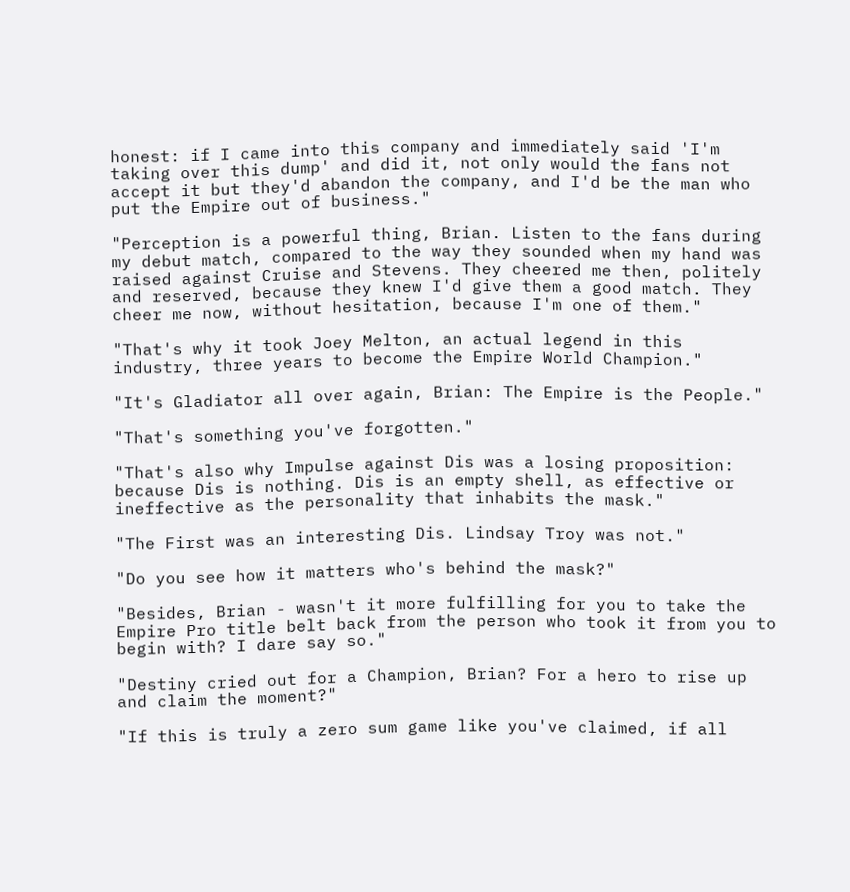honest: if I came into this company and immediately said 'I'm taking over this dump' and did it, not only would the fans not accept it but they'd abandon the company, and I'd be the man who put the Empire out of business."

"Perception is a powerful thing, Brian. Listen to the fans during my debut match, compared to the way they sounded when my hand was raised against Cruise and Stevens. They cheered me then, politely and reserved, because they knew I'd give them a good match. They cheer me now, without hesitation, because I'm one of them."

"That's why it took Joey Melton, an actual legend in this industry, three years to become the Empire World Champion."

"It's Gladiator all over again, Brian: The Empire is the People."

"That's something you've forgotten."

"That's also why Impulse against Dis was a losing proposition: because Dis is nothing. Dis is an empty shell, as effective or ineffective as the personality that inhabits the mask."

"The First was an interesting Dis. Lindsay Troy was not."

"Do you see how it matters who's behind the mask?"

"Besides, Brian - wasn't it more fulfilling for you to take the Empire Pro title belt back from the person who took it from you to begin with? I dare say so."

"Destiny cried out for a Champion, Brian? For a hero to rise up and claim the moment?"

"If this is truly a zero sum game like you've claimed, if all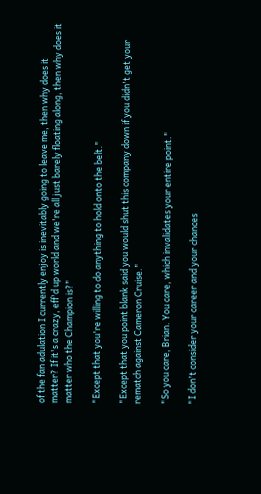of the fan adulation I currently enjoy is inevitably going to leave me, then why does it matter? If it's a crazy, eff'd up world and we're all just barely floating along, then why does it matter who the Champion is?"

"Except that you're willing to do anything to hold onto the belt."

"Except that you point blank said you would shut this company down if you didn't get your rematch against Cameron Cruise."

"So you care, Brian. You care, which invalidates your entire point."

"I don't consider your career and your chances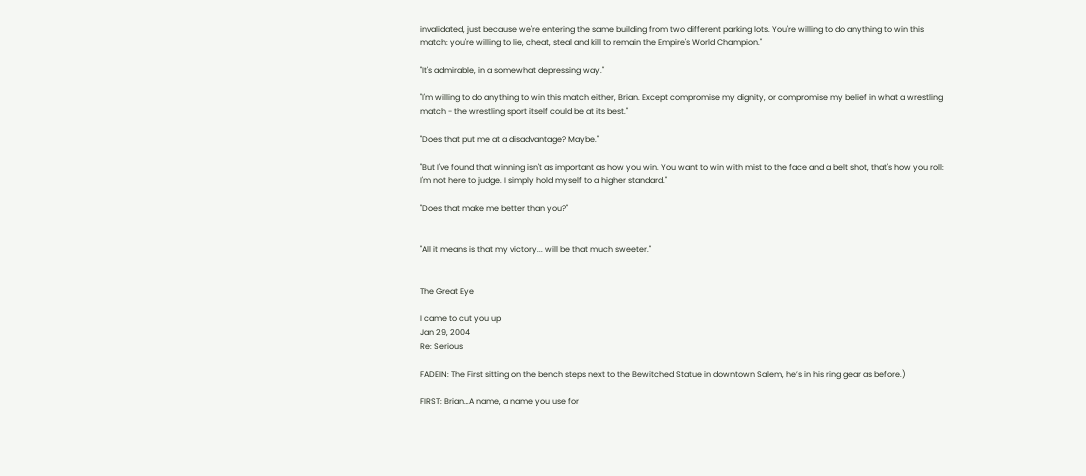invalidated, just because we're entering the same building from two different parking lots. You're willing to do anything to win this match: you're willing to lie, cheat, steal and kill to remain the Empire's World Champion."

"It's admirable, in a somewhat depressing way."

"I'm willing to do anything to win this match either, Brian. Except compromise my dignity, or compromise my belief in what a wrestling match - the wrestling sport itself could be at its best."

"Does that put me at a disadvantage? Maybe."

"But I've found that winning isn't as important as how you win. You want to win with mist to the face and a belt shot, that's how you roll: I'm not here to judge. I simply hold myself to a higher standard."

"Does that make me better than you?"


"All it means is that my victory... will be that much sweeter."


The Great Eye

I came to cut you up
Jan 29, 2004
Re: Serious

FADEIN: The First sitting on the bench steps next to the Bewitched Statue in downtown Salem, he’s in his ring gear as before.)

FIRST: Brian…A name, a name you use for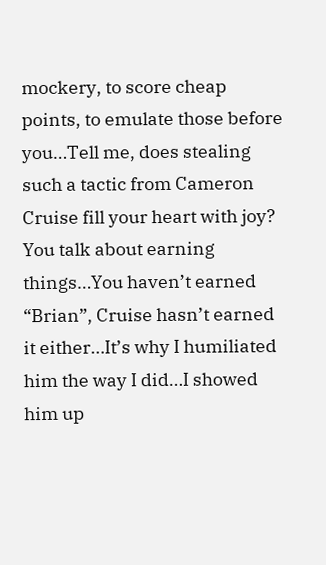mockery, to score cheap points, to emulate those before you…Tell me, does stealing such a tactic from Cameron Cruise fill your heart with joy? You talk about earning things…You haven’t earned “Brian”, Cruise hasn’t earned it either…It’s why I humiliated him the way I did…I showed him up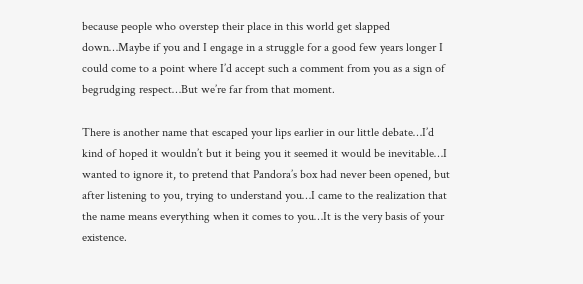because people who overstep their place in this world get slapped down…Maybe if you and I engage in a struggle for a good few years longer I could come to a point where I’d accept such a comment from you as a sign of begrudging respect…But we’re far from that moment.

There is another name that escaped your lips earlier in our little debate…I’d kind of hoped it wouldn’t but it being you it seemed it would be inevitable…I wanted to ignore it, to pretend that Pandora’s box had never been opened, but after listening to you, trying to understand you…I came to the realization that the name means everything when it comes to you…It is the very basis of your existence.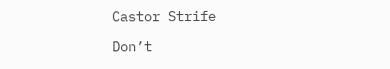Castor Strife

Don’t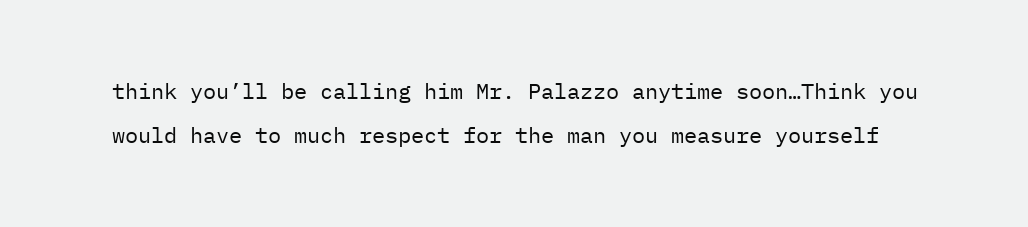think you’ll be calling him Mr. Palazzo anytime soon…Think you would have to much respect for the man you measure yourself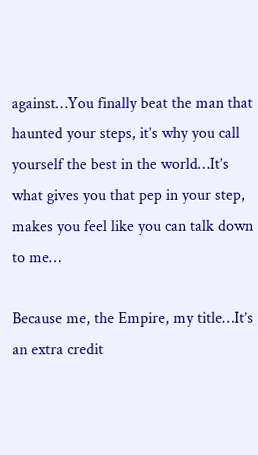against…You finally beat the man that haunted your steps, it’s why you call yourself the best in the world…It’s what gives you that pep in your step, makes you feel like you can talk down to me…

Because me, the Empire, my title…It’s an extra credit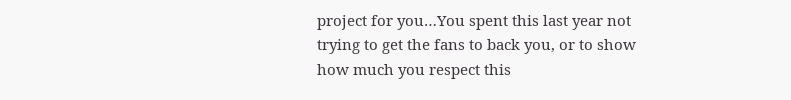project for you…You spent this last year not trying to get the fans to back you, or to show how much you respect this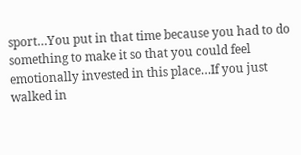sport…You put in that time because you had to do something to make it so that you could feel emotionally invested in this place…If you just walked in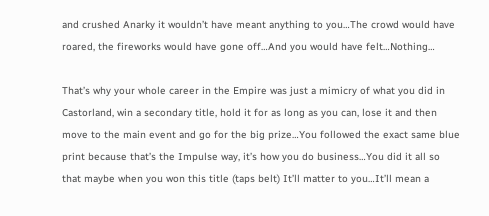and crushed Anarky it wouldn’t have meant anything to you…The crowd would have roared, the fireworks would have gone off…And you would have felt…Nothing…

That’s why your whole career in the Empire was just a mimicry of what you did in Castorland, win a secondary title, hold it for as long as you can, lose it and then move to the main event and go for the big prize…You followed the exact same blue print because that’s the Impulse way, it’s how you do business…You did it all so that maybe when you won this title (taps belt) It’ll matter to you…It’ll mean a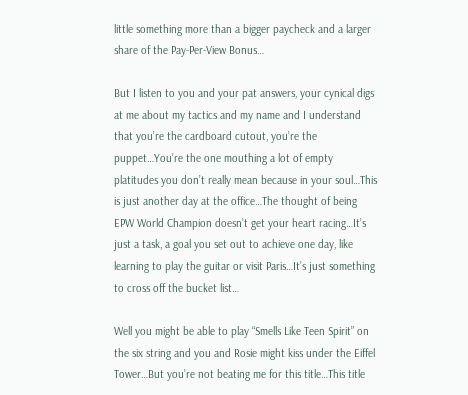little something more than a bigger paycheck and a larger share of the Pay-Per-View Bonus…

But I listen to you and your pat answers, your cynical digs at me about my tactics and my name and I understand that you’re the cardboard cutout, you’re the puppet…You’re the one mouthing a lot of empty platitudes you don’t really mean because in your soul…This is just another day at the office…The thought of being EPW World Champion doesn’t get your heart racing…It’s just a task, a goal you set out to achieve one day, like learning to play the guitar or visit Paris…It’s just something to cross off the bucket list…

Well you might be able to play “Smells Like Teen Spirit” on the six string and you and Rosie might kiss under the Eiffel Tower…But you’re not beating me for this title…This title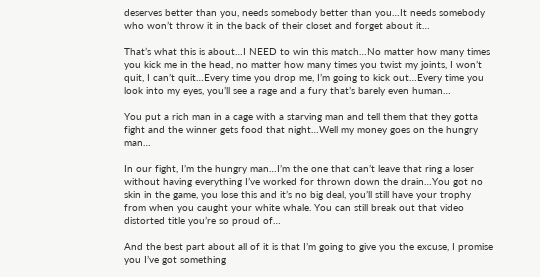deserves better than you, needs somebody better than you…It needs somebody who won’t throw it in the back of their closet and forget about it…

That’s what this is about…I NEED to win this match…No matter how many times you kick me in the head, no matter how many times you twist my joints, I won’t quit, I can’t quit…Every time you drop me, I’m going to kick out…Every time you look into my eyes, you’ll see a rage and a fury that’s barely even human…

You put a rich man in a cage with a starving man and tell them that they gotta fight and the winner gets food that night…Well my money goes on the hungry man…

In our fight, I’m the hungry man…I’m the one that can’t leave that ring a loser without having everything I’ve worked for thrown down the drain…You got no skin in the game, you lose this and it’s no big deal, you’ll still have your trophy from when you caught your white whale. You can still break out that video distorted title you’re so proud of…

And the best part about all of it is that I’m going to give you the excuse, I promise you I’ve got something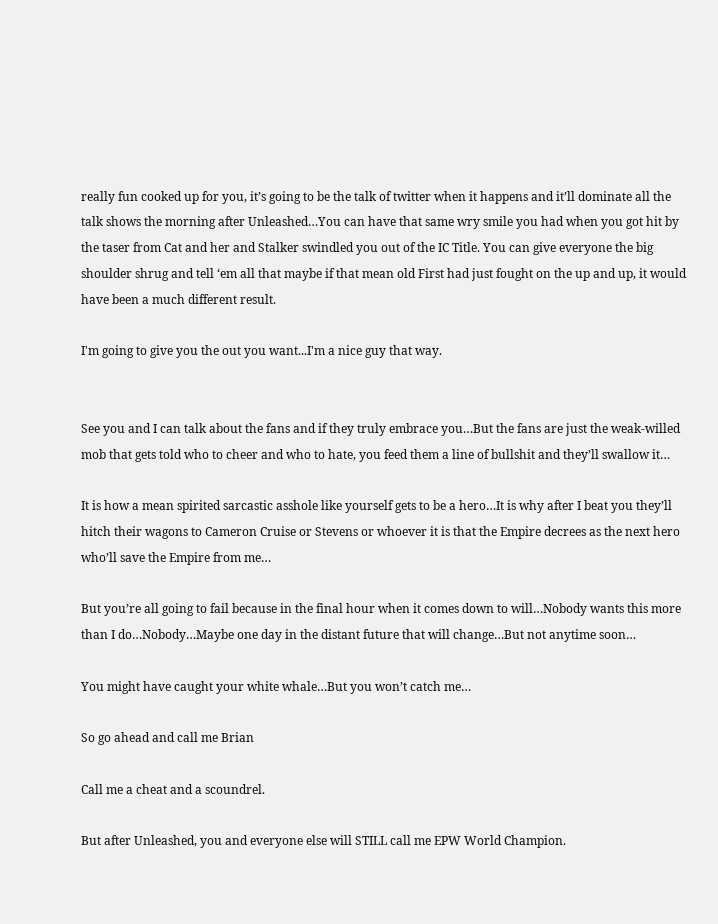really fun cooked up for you, it’s going to be the talk of twitter when it happens and it’ll dominate all the talk shows the morning after Unleashed…You can have that same wry smile you had when you got hit by the taser from Cat and her and Stalker swindled you out of the IC Title. You can give everyone the big shoulder shrug and tell ‘em all that maybe if that mean old First had just fought on the up and up, it would have been a much different result.

I'm going to give you the out you want...I'm a nice guy that way.


See you and I can talk about the fans and if they truly embrace you…But the fans are just the weak-willed mob that gets told who to cheer and who to hate, you feed them a line of bullshit and they’ll swallow it…

It is how a mean spirited sarcastic asshole like yourself gets to be a hero…It is why after I beat you they’ll hitch their wagons to Cameron Cruise or Stevens or whoever it is that the Empire decrees as the next hero who’ll save the Empire from me…

But you’re all going to fail because in the final hour when it comes down to will…Nobody wants this more than I do…Nobody…Maybe one day in the distant future that will change…But not anytime soon…

You might have caught your white whale…But you won’t catch me…

So go ahead and call me Brian

Call me a cheat and a scoundrel.

But after Unleashed, you and everyone else will STILL call me EPW World Champion.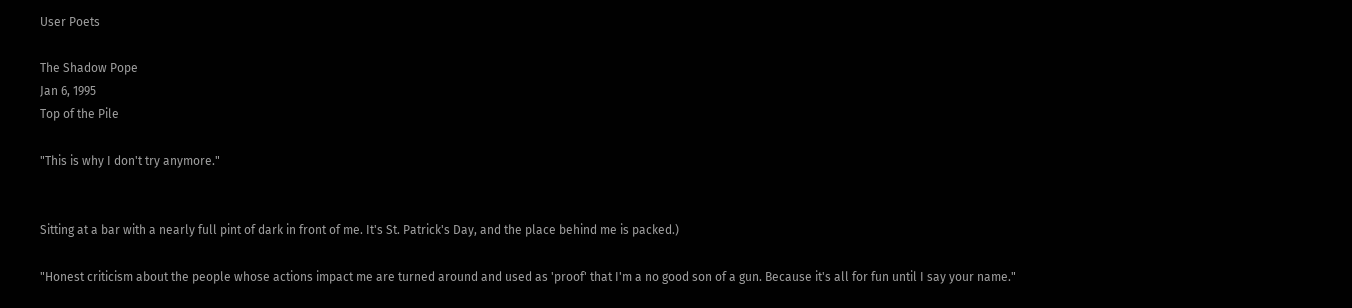User Poets

The Shadow Pope
Jan 6, 1995
Top of the Pile

"This is why I don't try anymore."


Sitting at a bar with a nearly full pint of dark in front of me. It's St. Patrick's Day, and the place behind me is packed.)

"Honest criticism about the people whose actions impact me are turned around and used as 'proof' that I'm a no good son of a gun. Because it's all for fun until I say your name."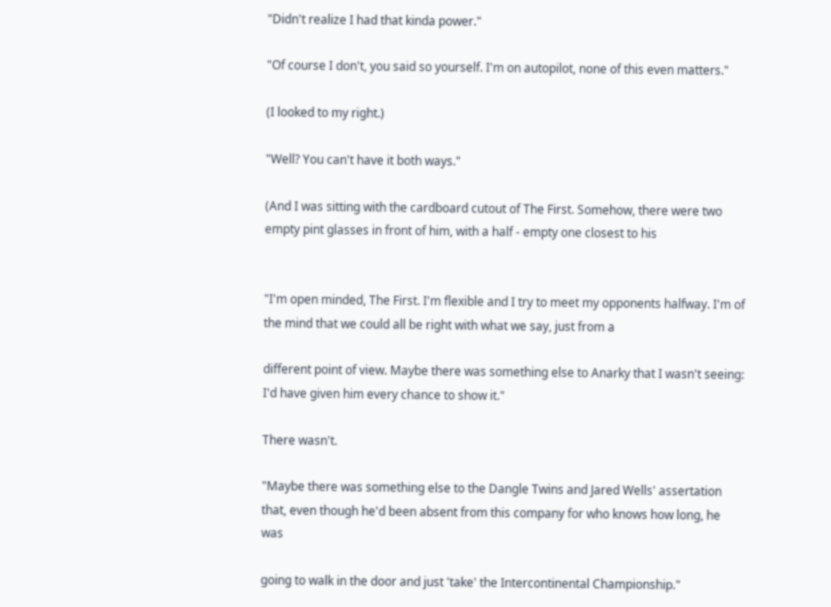"Didn't realize I had that kinda power."

"Of course I don't, you said so yourself. I'm on autopilot, none of this even matters."

(I looked to my right.)

"Well? You can't have it both ways."

(And I was sitting with the cardboard cutout of The First. Somehow, there were two empty pint glasses in front of him, with a half - empty one closest to his


"I'm open minded, The First. I'm flexible and I try to meet my opponents halfway. I'm of the mind that we could all be right with what we say, just from a

different point of view. Maybe there was something else to Anarky that I wasn't seeing: I'd have given him every chance to show it."

There wasn't.

"Maybe there was something else to the Dangle Twins and Jared Wells' assertation that, even though he'd been absent from this company for who knows how long, he was

going to walk in the door and just 'take' the Intercontinental Championship."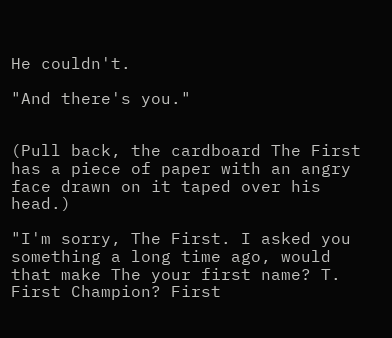He couldn't.

"And there's you."


(Pull back, the cardboard The First has a piece of paper with an angry face drawn on it taped over his head.)

"I'm sorry, The First. I asked you something a long time ago, would that make The your first name? T. First Champion? First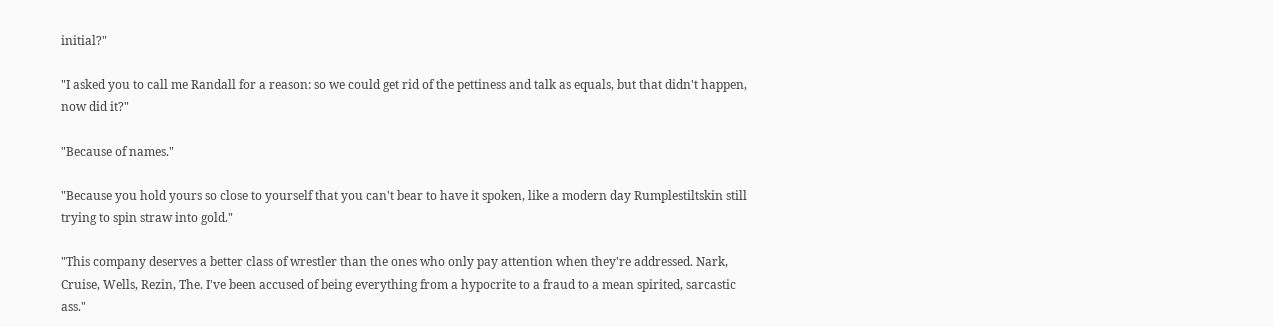initial?"

"I asked you to call me Randall for a reason: so we could get rid of the pettiness and talk as equals, but that didn't happen, now did it?"

"Because of names."

"Because you hold yours so close to yourself that you can't bear to have it spoken, like a modern day Rumplestiltskin still trying to spin straw into gold."

"This company deserves a better class of wrestler than the ones who only pay attention when they're addressed. Nark, Cruise, Wells, Rezin, The. I've been accused of being everything from a hypocrite to a fraud to a mean spirited, sarcastic ass."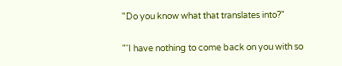"Do you know what that translates into?"

"'I have nothing to come back on you with so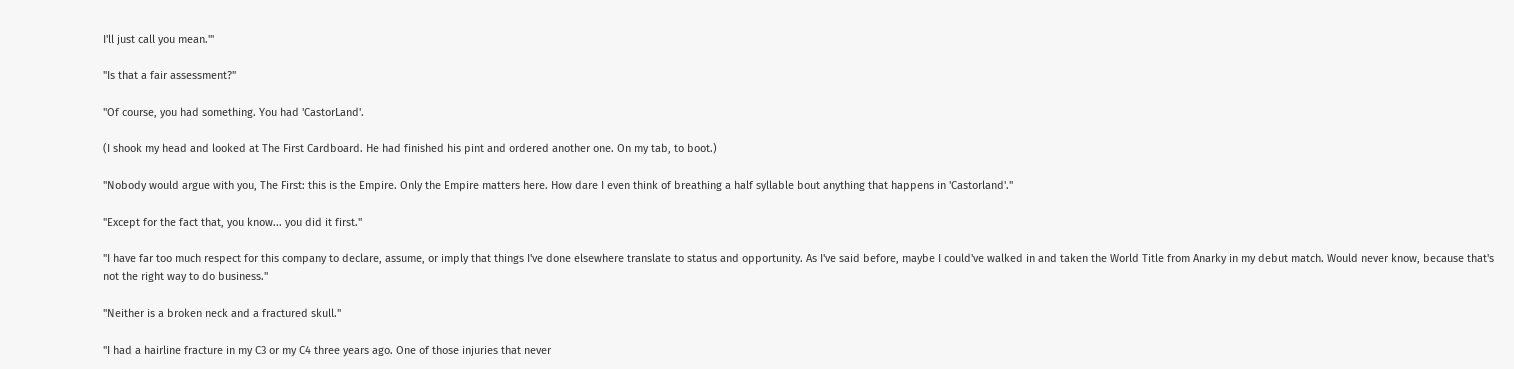I'll just call you mean.'"

"Is that a fair assessment?"

"Of course, you had something. You had 'CastorLand'.

(I shook my head and looked at The First Cardboard. He had finished his pint and ordered another one. On my tab, to boot.)

"Nobody would argue with you, The First: this is the Empire. Only the Empire matters here. How dare I even think of breathing a half syllable bout anything that happens in 'Castorland'."

"Except for the fact that, you know... you did it first."

"I have far too much respect for this company to declare, assume, or imply that things I've done elsewhere translate to status and opportunity. As I've said before, maybe I could've walked in and taken the World Title from Anarky in my debut match. Would never know, because that's not the right way to do business."

"Neither is a broken neck and a fractured skull."

"I had a hairline fracture in my C3 or my C4 three years ago. One of those injuries that never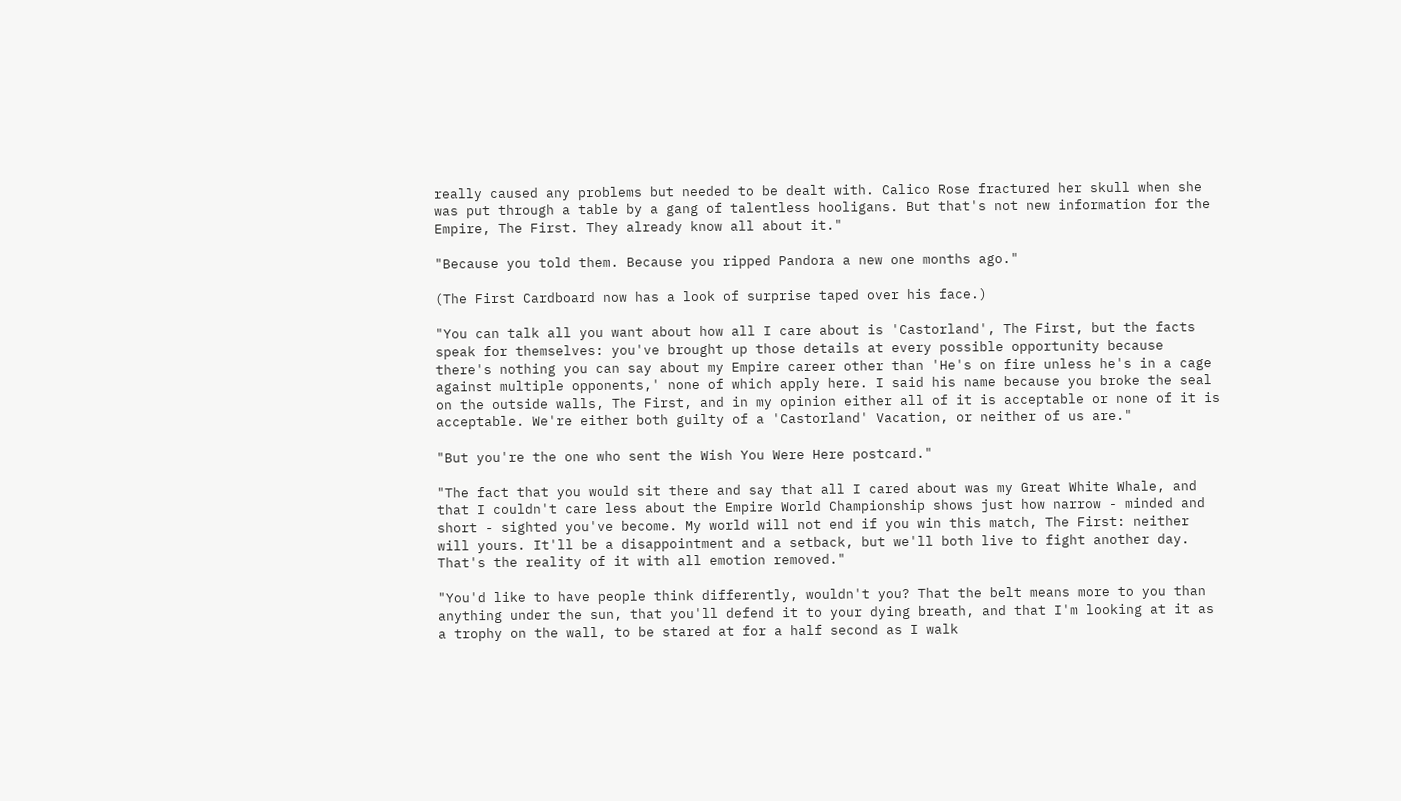really caused any problems but needed to be dealt with. Calico Rose fractured her skull when she was put through a table by a gang of talentless hooligans. But that's not new information for the Empire, The First. They already know all about it."

"Because you told them. Because you ripped Pandora a new one months ago."

(The First Cardboard now has a look of surprise taped over his face.)

"You can talk all you want about how all I care about is 'Castorland', The First, but the facts speak for themselves: you've brought up those details at every possible opportunity because there's nothing you can say about my Empire career other than 'He's on fire unless he's in a cage against multiple opponents,' none of which apply here. I said his name because you broke the seal on the outside walls, The First, and in my opinion either all of it is acceptable or none of it is acceptable. We're either both guilty of a 'Castorland' Vacation, or neither of us are."

"But you're the one who sent the Wish You Were Here postcard."

"The fact that you would sit there and say that all I cared about was my Great White Whale, and that I couldn't care less about the Empire World Championship shows just how narrow - minded and short - sighted you've become. My world will not end if you win this match, The First: neither will yours. It'll be a disappointment and a setback, but we'll both live to fight another day. That's the reality of it with all emotion removed."

"You'd like to have people think differently, wouldn't you? That the belt means more to you than anything under the sun, that you'll defend it to your dying breath, and that I'm looking at it as a trophy on the wall, to be stared at for a half second as I walk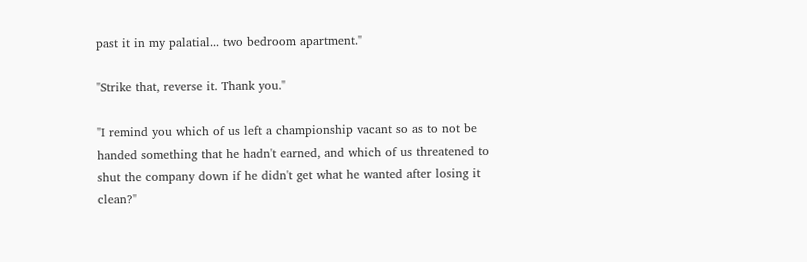past it in my palatial... two bedroom apartment."

"Strike that, reverse it. Thank you."

"I remind you which of us left a championship vacant so as to not be handed something that he hadn't earned, and which of us threatened to shut the company down if he didn't get what he wanted after losing it clean?"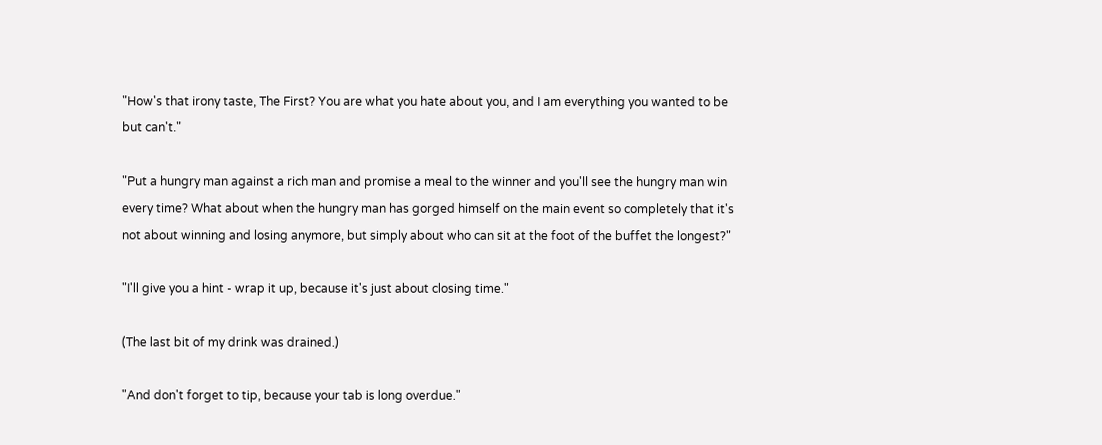"How's that irony taste, The First? You are what you hate about you, and I am everything you wanted to be but can't."

"Put a hungry man against a rich man and promise a meal to the winner and you'll see the hungry man win every time? What about when the hungry man has gorged himself on the main event so completely that it's not about winning and losing anymore, but simply about who can sit at the foot of the buffet the longest?"

"I'll give you a hint - wrap it up, because it's just about closing time."

(The last bit of my drink was drained.)

"And don't forget to tip, because your tab is long overdue."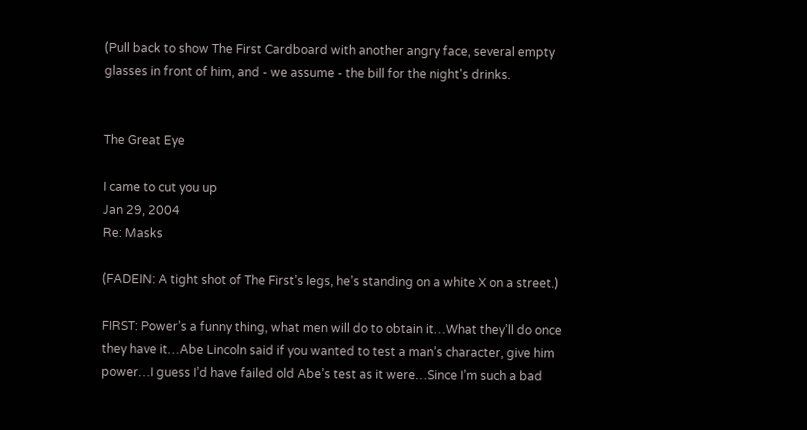(Pull back to show The First Cardboard with another angry face, several empty glasses in front of him, and - we assume - the bill for the night's drinks.


The Great Eye

I came to cut you up
Jan 29, 2004
Re: Masks

(FADEIN: A tight shot of The First’s legs, he’s standing on a white X on a street.)

FIRST: Power’s a funny thing, what men will do to obtain it…What they’ll do once they have it…Abe Lincoln said if you wanted to test a man’s character, give him power…I guess I’d have failed old Abe’s test as it were…Since I’m such a bad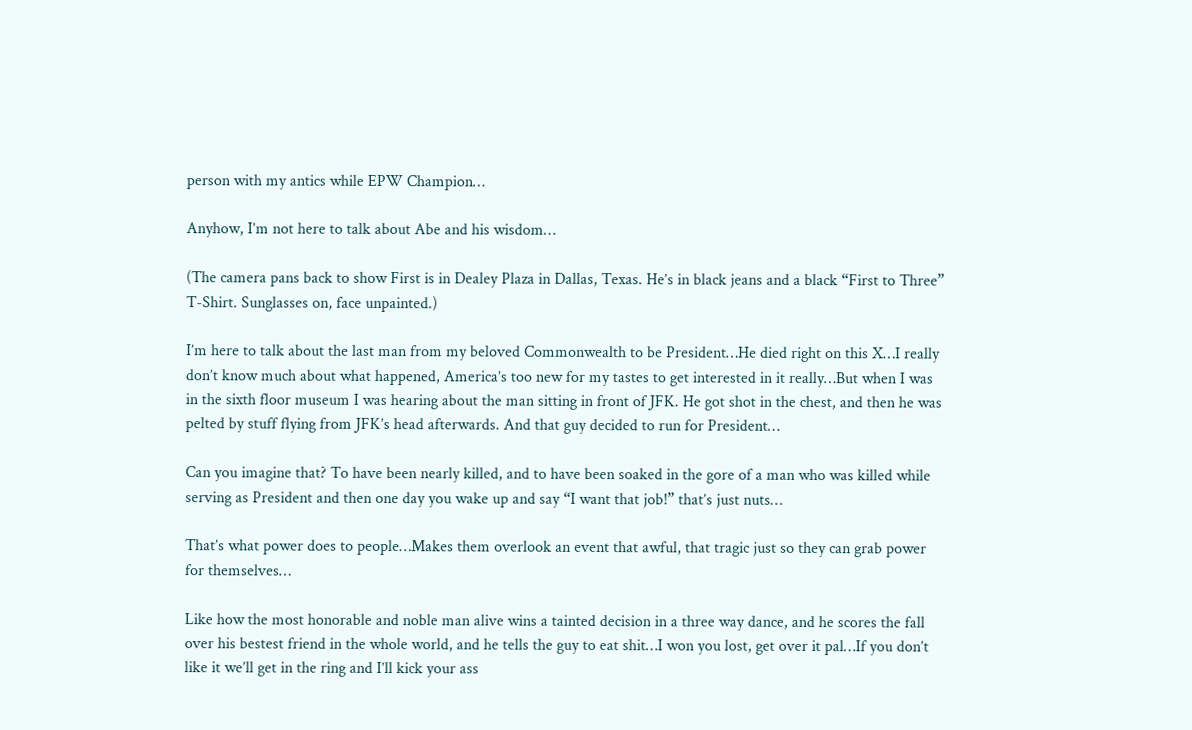person with my antics while EPW Champion…

Anyhow, I’m not here to talk about Abe and his wisdom…

(The camera pans back to show First is in Dealey Plaza in Dallas, Texas. He’s in black jeans and a black “First to Three” T-Shirt. Sunglasses on, face unpainted.)

I’m here to talk about the last man from my beloved Commonwealth to be President…He died right on this X…I really don’t know much about what happened, America’s too new for my tastes to get interested in it really…But when I was in the sixth floor museum I was hearing about the man sitting in front of JFK. He got shot in the chest, and then he was pelted by stuff flying from JFK’s head afterwards. And that guy decided to run for President…

Can you imagine that? To have been nearly killed, and to have been soaked in the gore of a man who was killed while serving as President and then one day you wake up and say “I want that job!” that’s just nuts…

That’s what power does to people…Makes them overlook an event that awful, that tragic just so they can grab power for themselves…

Like how the most honorable and noble man alive wins a tainted decision in a three way dance, and he scores the fall over his bestest friend in the whole world, and he tells the guy to eat shit…I won you lost, get over it pal…If you don’t like it we’ll get in the ring and I’ll kick your ass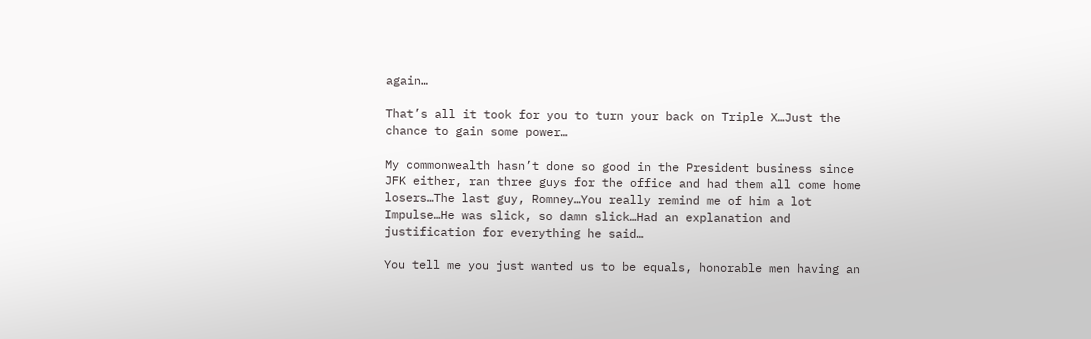again…

That’s all it took for you to turn your back on Triple X…Just the chance to gain some power…

My commonwealth hasn’t done so good in the President business since JFK either, ran three guys for the office and had them all come home losers…The last guy, Romney…You really remind me of him a lot Impulse…He was slick, so damn slick…Had an explanation and justification for everything he said…

You tell me you just wanted us to be equals, honorable men having an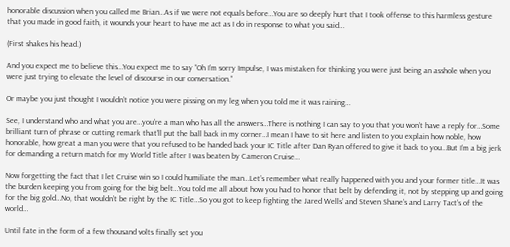honorable discussion when you called me Brian…As if we were not equals before…You are so deeply hurt that I took offense to this harmless gesture that you made in good faith, it wounds your heart to have me act as I do in response to what you said…

(First shakes his head.)

And you expect me to believe this…You expect me to say “Oh I’m sorry Impulse, I was mistaken for thinking you were just being an asshole when you were just trying to elevate the level of discourse in our conversation.”

Or maybe you just thought I wouldn’t notice you were pissing on my leg when you told me it was raining…

See, I understand who and what you are…you’re a man who has all the answers…There is nothing I can say to you that you won’t have a reply for…Some brilliant turn of phrase or cutting remark that’ll put the ball back in my corner…I mean I have to sit here and listen to you explain how noble, how honorable, how great a man you were that you refused to be handed back your IC Title after Dan Ryan offered to give it back to you…But I’m a big jerk for demanding a return match for my World Title after I was beaten by Cameron Cruise…

Now forgetting the fact that I let Cruise win so I could humiliate the man…Let’s remember what really happened with you and your former title…It was the burden keeping you from going for the big belt…You told me all about how you had to honor that belt by defending it, not by stepping up and going for the big gold…No, that wouldn’t be right by the IC Title…So you got to keep fighting the Jared Wells’ and Steven Shane’s and Larry Tact’s of the world…

Until fate in the form of a few thousand volts finally set you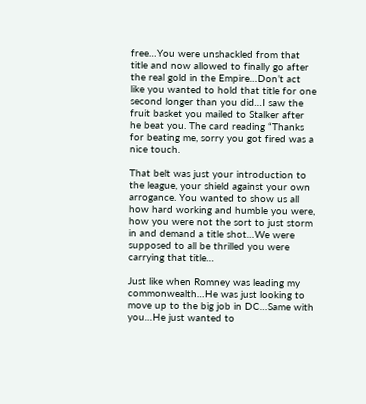free…You were unshackled from that title and now allowed to finally go after the real gold in the Empire…Don’t act like you wanted to hold that title for one second longer than you did…I saw the fruit basket you mailed to Stalker after he beat you. The card reading “Thanks for beating me, sorry you got fired was a nice touch.

That belt was just your introduction to the league, your shield against your own arrogance. You wanted to show us all how hard working and humble you were, how you were not the sort to just storm in and demand a title shot…We were supposed to all be thrilled you were carrying that title…

Just like when Romney was leading my commonwealth…He was just looking to move up to the big job in DC…Same with you…He just wanted to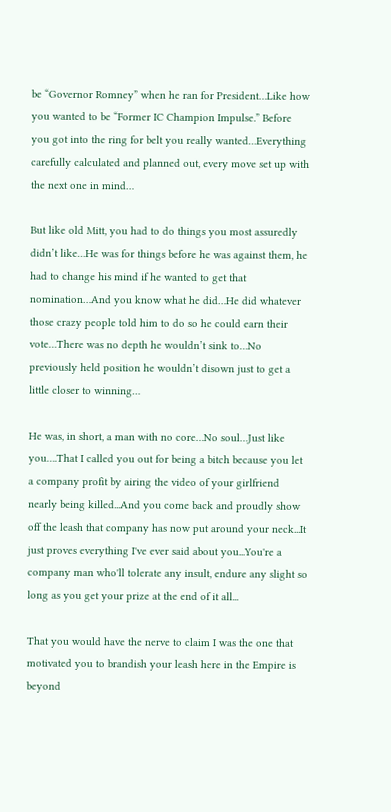be “Governor Romney” when he ran for President…Like how you wanted to be “Former IC Champion Impulse.” Before you got into the ring for belt you really wanted…Everything carefully calculated and planned out, every move set up with the next one in mind…

But like old Mitt, you had to do things you most assuredly didn’t like…He was for things before he was against them, he had to change his mind if he wanted to get that nomination…And you know what he did…He did whatever those crazy people told him to do so he could earn their vote…There was no depth he wouldn’t sink to…No previously held position he wouldn’t disown just to get a little closer to winning…

He was, in short, a man with no core…No soul…Just like you….That I called you out for being a bitch because you let a company profit by airing the video of your girlfriend nearly being killed...And you come back and proudly show off the leash that company has now put around your neck...It just proves everything I've ever said about you...You're a company man who'll tolerate any insult, endure any slight so long as you get your prize at the end of it all...

That you would have the nerve to claim I was the one that motivated you to brandish your leash here in the Empire is beyond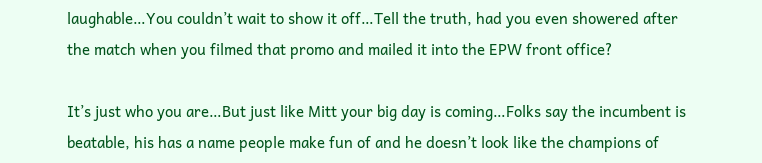laughable…You couldn’t wait to show it off…Tell the truth, had you even showered after the match when you filmed that promo and mailed it into the EPW front office?

It’s just who you are…But just like Mitt your big day is coming…Folks say the incumbent is beatable, his has a name people make fun of and he doesn’t look like the champions of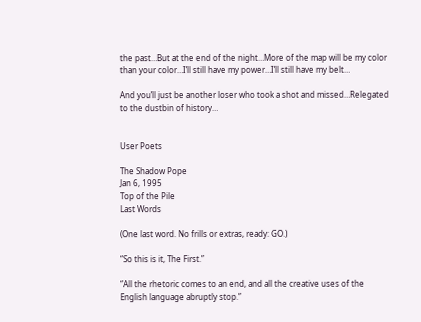the past…But at the end of the night…More of the map will be my color than your color…I’ll still have my power…I’ll still have my belt…

And you’ll just be another loser who took a shot and missed…Relegated to the dustbin of history…


User Poets

The Shadow Pope
Jan 6, 1995
Top of the Pile
Last Words

(One last word. No frills or extras, ready: GO.)

“So this is it, The First.”

“All the rhetoric comes to an end, and all the creative uses of the English language abruptly stop.”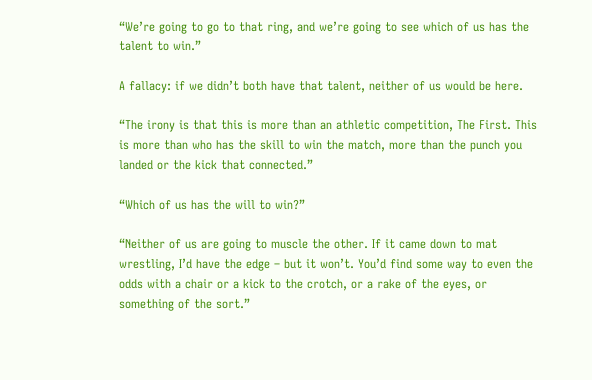“We’re going to go to that ring, and we’re going to see which of us has the talent to win.”

A fallacy: if we didn’t both have that talent, neither of us would be here.

“The irony is that this is more than an athletic competition, The First. This is more than who has the skill to win the match, more than the punch you landed or the kick that connected.”

“Which of us has the will to win?”

“Neither of us are going to muscle the other. If it came down to mat wrestling, I’d have the edge – but it won’t. You’d find some way to even the odds with a chair or a kick to the crotch, or a rake of the eyes, or something of the sort.”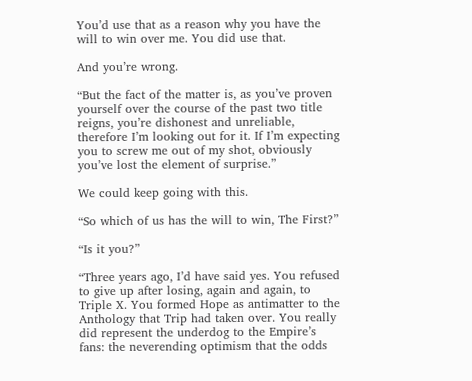You’d use that as a reason why you have the will to win over me. You did use that.

And you’re wrong.

“But the fact of the matter is, as you’ve proven yourself over the course of the past two title reigns, you’re dishonest and unreliable, therefore I’m looking out for it. If I’m expecting you to screw me out of my shot, obviously you’ve lost the element of surprise.”

We could keep going with this.

“So which of us has the will to win, The First?”

“Is it you?”

“Three years ago, I’d have said yes. You refused to give up after losing, again and again, to Triple X. You formed Hope as antimatter to the Anthology that Trip had taken over. You really did represent the underdog to the Empire’s fans: the neverending optimism that the odds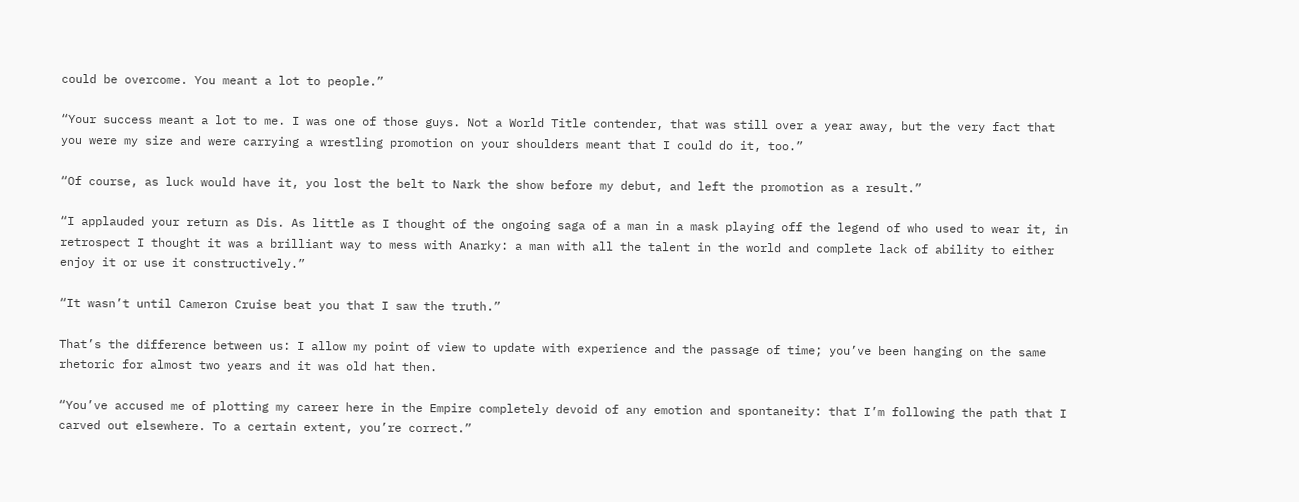could be overcome. You meant a lot to people.”

“Your success meant a lot to me. I was one of those guys. Not a World Title contender, that was still over a year away, but the very fact that you were my size and were carrying a wrestling promotion on your shoulders meant that I could do it, too.”

“Of course, as luck would have it, you lost the belt to Nark the show before my debut, and left the promotion as a result.”

“I applauded your return as Dis. As little as I thought of the ongoing saga of a man in a mask playing off the legend of who used to wear it, in retrospect I thought it was a brilliant way to mess with Anarky: a man with all the talent in the world and complete lack of ability to either enjoy it or use it constructively.”

“It wasn’t until Cameron Cruise beat you that I saw the truth.”

That’s the difference between us: I allow my point of view to update with experience and the passage of time; you’ve been hanging on the same rhetoric for almost two years and it was old hat then.

“You’ve accused me of plotting my career here in the Empire completely devoid of any emotion and spontaneity: that I’m following the path that I carved out elsewhere. To a certain extent, you’re correct.”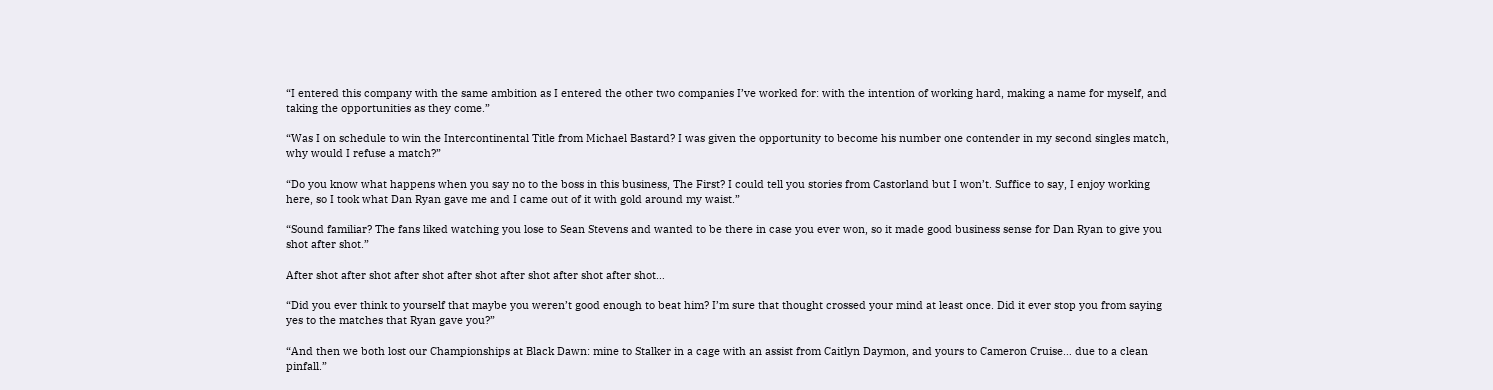“I entered this company with the same ambition as I entered the other two companies I’ve worked for: with the intention of working hard, making a name for myself, and taking the opportunities as they come.”

“Was I on schedule to win the Intercontinental Title from Michael Bastard? I was given the opportunity to become his number one contender in my second singles match, why would I refuse a match?”

“Do you know what happens when you say no to the boss in this business, The First? I could tell you stories from Castorland but I won’t. Suffice to say, I enjoy working here, so I took what Dan Ryan gave me and I came out of it with gold around my waist.”

“Sound familiar? The fans liked watching you lose to Sean Stevens and wanted to be there in case you ever won, so it made good business sense for Dan Ryan to give you shot after shot.”

After shot after shot after shot after shot after shot after shot after shot…

“Did you ever think to yourself that maybe you weren’t good enough to beat him? I’m sure that thought crossed your mind at least once. Did it ever stop you from saying yes to the matches that Ryan gave you?”

“And then we both lost our Championships at Black Dawn: mine to Stalker in a cage with an assist from Caitlyn Daymon, and yours to Cameron Cruise… due to a clean pinfall.”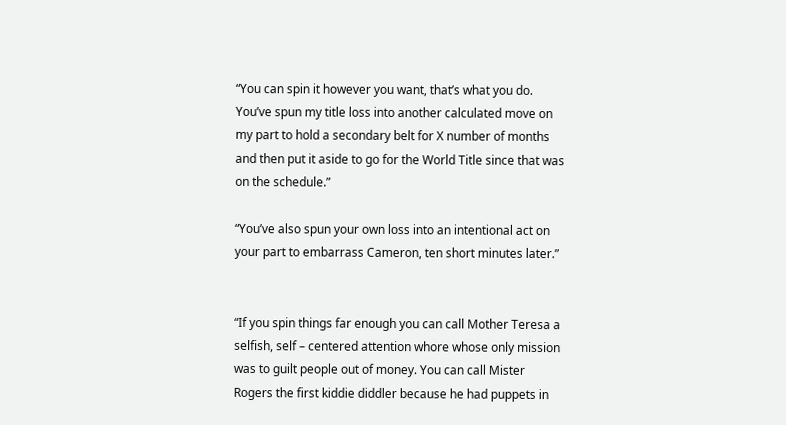“You can spin it however you want, that’s what you do. You’ve spun my title loss into another calculated move on my part to hold a secondary belt for X number of months and then put it aside to go for the World Title since that was on the schedule.”

“You’ve also spun your own loss into an intentional act on your part to embarrass Cameron, ten short minutes later.”


“If you spin things far enough you can call Mother Teresa a selfish, self – centered attention whore whose only mission was to guilt people out of money. You can call Mister Rogers the first kiddie diddler because he had puppets in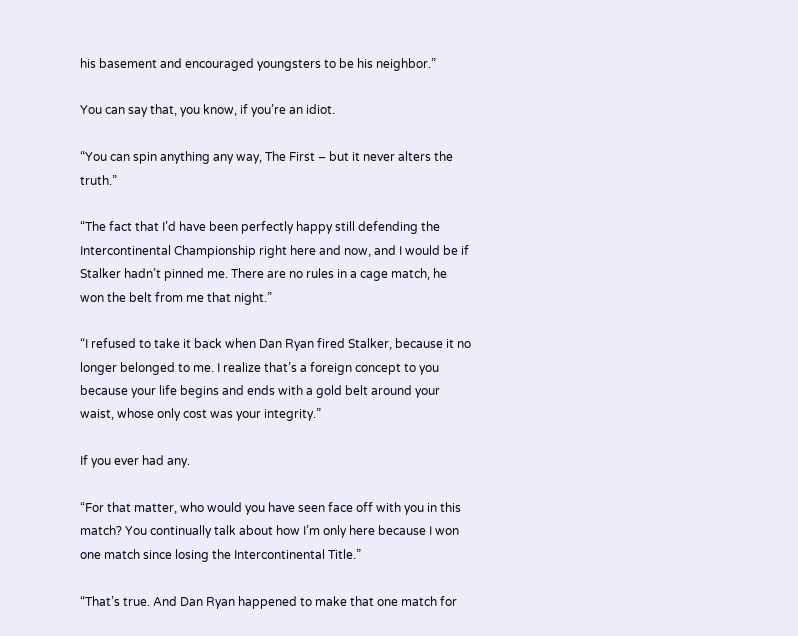his basement and encouraged youngsters to be his neighbor.”

You can say that, you know, if you’re an idiot.

“You can spin anything any way, The First – but it never alters the truth.”

“The fact that I’d have been perfectly happy still defending the Intercontinental Championship right here and now, and I would be if Stalker hadn’t pinned me. There are no rules in a cage match, he won the belt from me that night.”

“I refused to take it back when Dan Ryan fired Stalker, because it no longer belonged to me. I realize that’s a foreign concept to you because your life begins and ends with a gold belt around your waist, whose only cost was your integrity.”

If you ever had any.

“For that matter, who would you have seen face off with you in this match? You continually talk about how I’m only here because I won one match since losing the Intercontinental Title.”

“That’s true. And Dan Ryan happened to make that one match for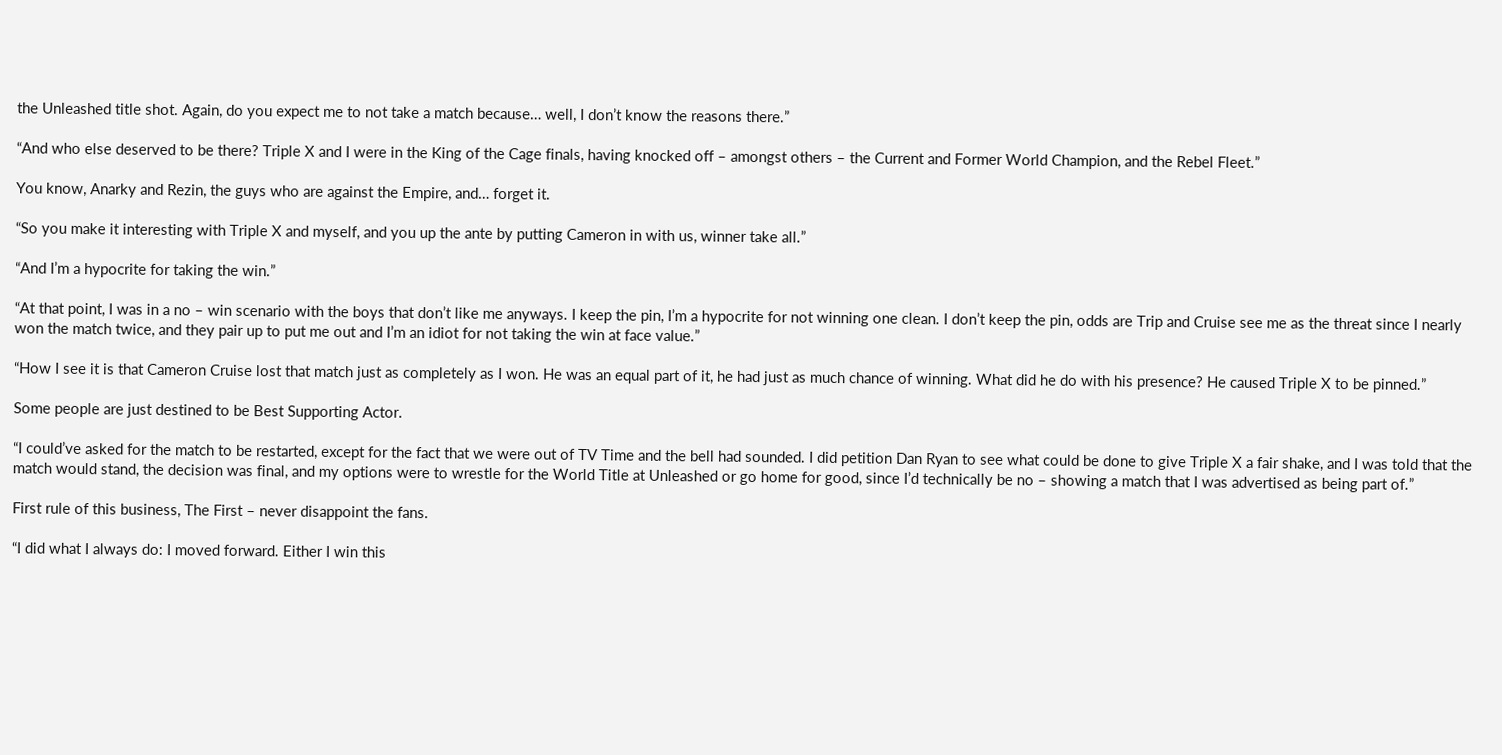the Unleashed title shot. Again, do you expect me to not take a match because… well, I don’t know the reasons there.”

“And who else deserved to be there? Triple X and I were in the King of the Cage finals, having knocked off – amongst others – the Current and Former World Champion, and the Rebel Fleet.”

You know, Anarky and Rezin, the guys who are against the Empire, and… forget it.

“So you make it interesting with Triple X and myself, and you up the ante by putting Cameron in with us, winner take all.”

“And I’m a hypocrite for taking the win.”

“At that point, I was in a no – win scenario with the boys that don’t like me anyways. I keep the pin, I’m a hypocrite for not winning one clean. I don’t keep the pin, odds are Trip and Cruise see me as the threat since I nearly won the match twice, and they pair up to put me out and I’m an idiot for not taking the win at face value.”

“How I see it is that Cameron Cruise lost that match just as completely as I won. He was an equal part of it, he had just as much chance of winning. What did he do with his presence? He caused Triple X to be pinned.”

Some people are just destined to be Best Supporting Actor.

“I could’ve asked for the match to be restarted, except for the fact that we were out of TV Time and the bell had sounded. I did petition Dan Ryan to see what could be done to give Triple X a fair shake, and I was told that the match would stand, the decision was final, and my options were to wrestle for the World Title at Unleashed or go home for good, since I’d technically be no – showing a match that I was advertised as being part of.”

First rule of this business, The First – never disappoint the fans.

“I did what I always do: I moved forward. Either I win this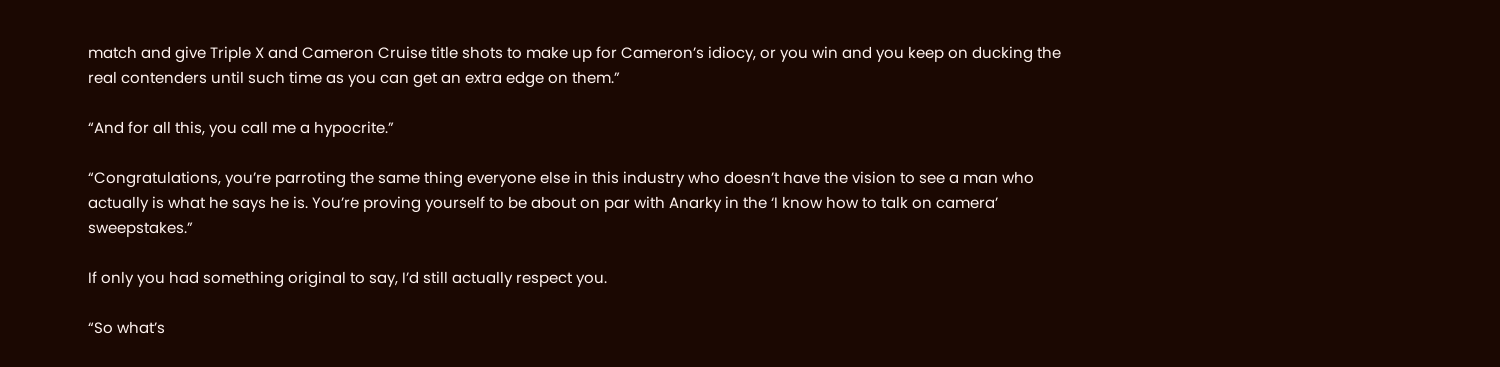match and give Triple X and Cameron Cruise title shots to make up for Cameron’s idiocy, or you win and you keep on ducking the real contenders until such time as you can get an extra edge on them.”

“And for all this, you call me a hypocrite.”

“Congratulations, you’re parroting the same thing everyone else in this industry who doesn’t have the vision to see a man who actually is what he says he is. You’re proving yourself to be about on par with Anarky in the ‘I know how to talk on camera’ sweepstakes.”

If only you had something original to say, I’d still actually respect you.

“So what’s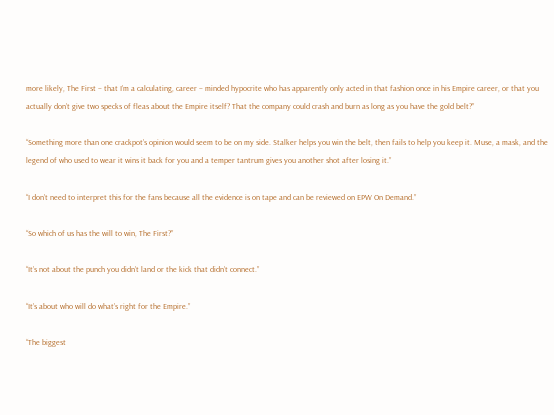more likely, The First – that I’m a calculating, career – minded hypocrite who has apparently only acted in that fashion once in his Empire career, or that you actually don’t give two specks of fleas about the Empire itself? That the company could crash and burn as long as you have the gold belt?”

“Something more than one crackpot’s opinion would seem to be on my side. Stalker helps you win the belt, then fails to help you keep it. Muse, a mask, and the legend of who used to wear it wins it back for you and a temper tantrum gives you another shot after losing it.”

“I don’t need to interpret this for the fans because all the evidence is on tape and can be reviewed on EPW On Demand.”

“So which of us has the will to win, The First?”

“It’s not about the punch you didn’t land or the kick that didn’t connect.”

“It’s about who will do what’s right for the Empire.”

“The biggest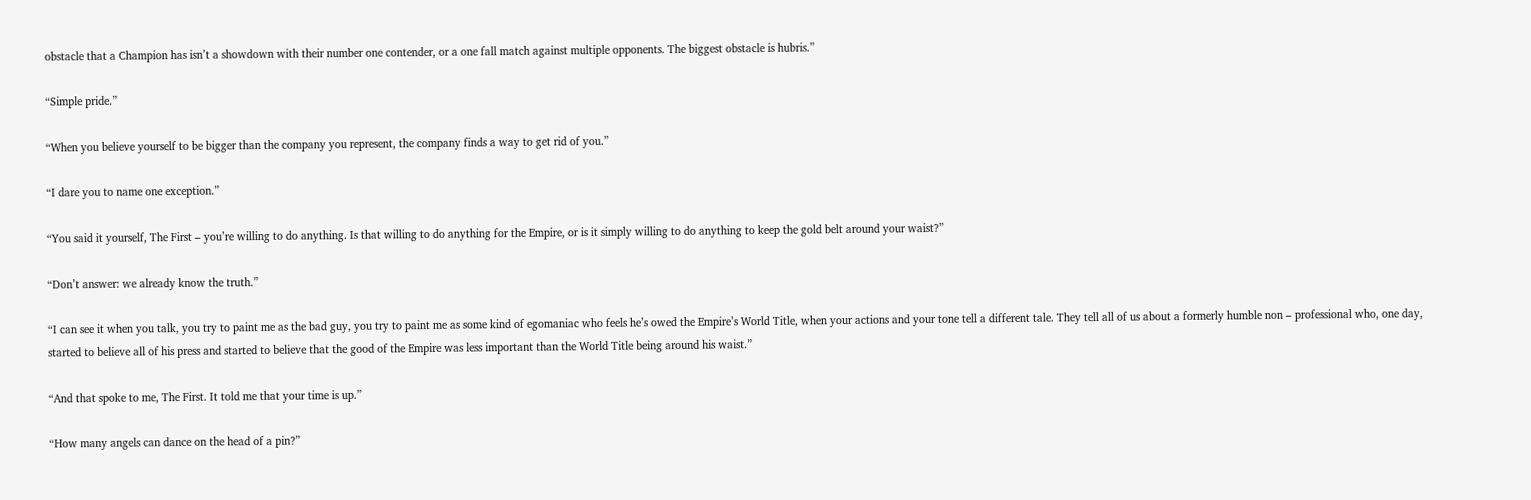obstacle that a Champion has isn’t a showdown with their number one contender, or a one fall match against multiple opponents. The biggest obstacle is hubris.”

“Simple pride.”

“When you believe yourself to be bigger than the company you represent, the company finds a way to get rid of you.”

“I dare you to name one exception.”

“You said it yourself, The First – you’re willing to do anything. Is that willing to do anything for the Empire, or is it simply willing to do anything to keep the gold belt around your waist?”

“Don’t answer: we already know the truth.”

“I can see it when you talk, you try to paint me as the bad guy, you try to paint me as some kind of egomaniac who feels he’s owed the Empire’s World Title, when your actions and your tone tell a different tale. They tell all of us about a formerly humble non – professional who, one day, started to believe all of his press and started to believe that the good of the Empire was less important than the World Title being around his waist.”

“And that spoke to me, The First. It told me that your time is up.”

“How many angels can dance on the head of a pin?”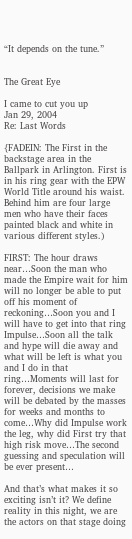“It depends on the tune.”


The Great Eye

I came to cut you up
Jan 29, 2004
Re: Last Words

{FADEIN: The First in the backstage area in the Ballpark in Arlington. First is in his ring gear with the EPW World Title around his waist. Behind him are four large men who have their faces painted black and white in various different styles.)

FIRST: The hour draws near…Soon the man who made the Empire wait for him will no longer be able to put off his moment of reckoning…Soon you and I will have to get into that ring Impulse…Soon all the talk and hype will die away and what will be left is what you and I do in that ring…Moments will last for forever, decisions we make will be debated by the masses for weeks and months to come…Why did Impulse work the leg, why did First try that high risk move…The second guessing and speculation will be ever present…

And that’s what makes it so exciting isn’t it? We define reality in this night, we are the actors on that stage doing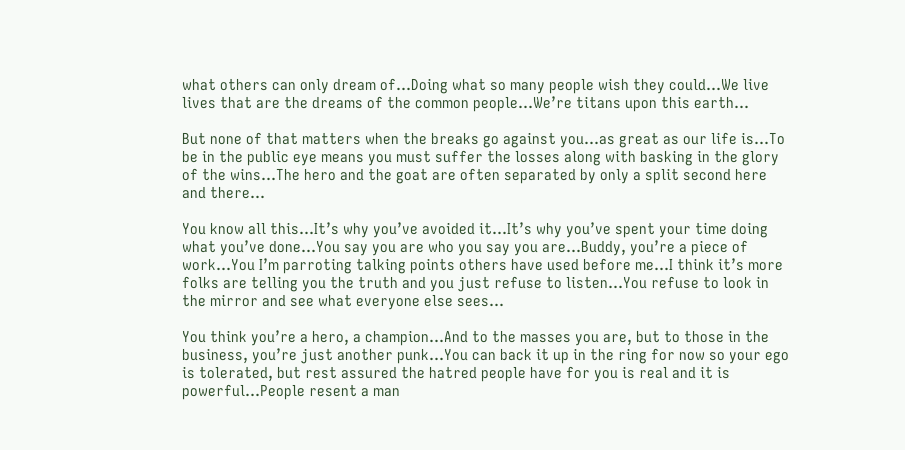what others can only dream of…Doing what so many people wish they could…We live lives that are the dreams of the common people…We’re titans upon this earth…

But none of that matters when the breaks go against you…as great as our life is…To be in the public eye means you must suffer the losses along with basking in the glory of the wins…The hero and the goat are often separated by only a split second here and there…

You know all this…It’s why you’ve avoided it…It’s why you’ve spent your time doing what you’ve done…You say you are who you say you are…Buddy, you’re a piece of work…You I’m parroting talking points others have used before me…I think it’s more folks are telling you the truth and you just refuse to listen…You refuse to look in the mirror and see what everyone else sees…

You think you’re a hero, a champion…And to the masses you are, but to those in the business, you’re just another punk…You can back it up in the ring for now so your ego is tolerated, but rest assured the hatred people have for you is real and it is powerful…People resent a man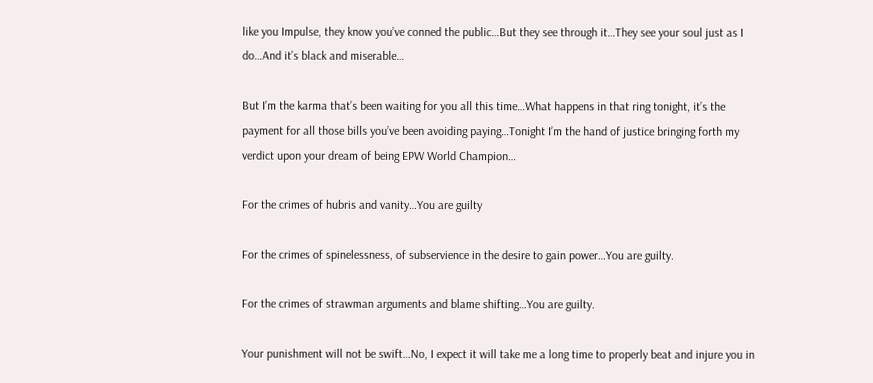like you Impulse, they know you’ve conned the public…But they see through it…They see your soul just as I do…And it’s black and miserable…

But I’m the karma that’s been waiting for you all this time…What happens in that ring tonight, it’s the payment for all those bills you’ve been avoiding paying…Tonight I’m the hand of justice bringing forth my verdict upon your dream of being EPW World Champion…

For the crimes of hubris and vanity…You are guilty

For the crimes of spinelessness, of subservience in the desire to gain power…You are guilty.

For the crimes of strawman arguments and blame shifting…You are guilty.

Your punishment will not be swift…No, I expect it will take me a long time to properly beat and injure you in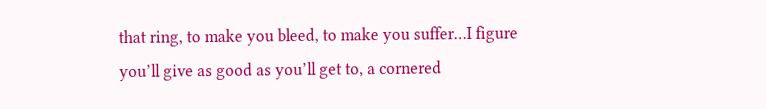that ring, to make you bleed, to make you suffer…I figure you’ll give as good as you’ll get to, a cornered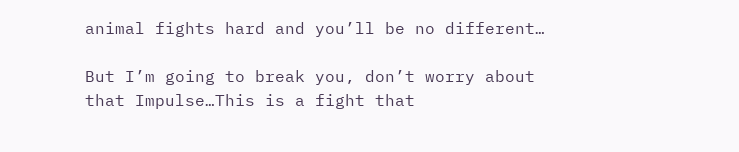animal fights hard and you’ll be no different…

But I’m going to break you, don’t worry about that Impulse…This is a fight that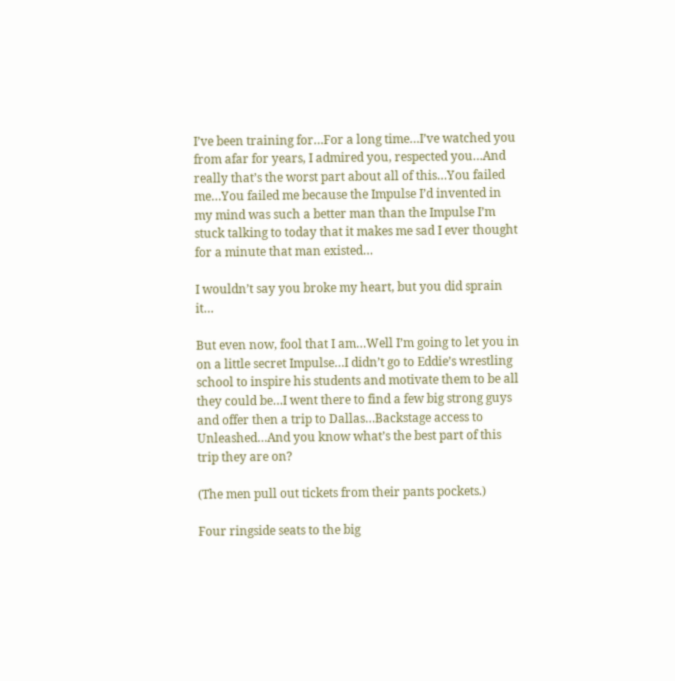I’ve been training for…For a long time…I’ve watched you from afar for years, I admired you, respected you…And really that’s the worst part about all of this…You failed me…You failed me because the Impulse I’d invented in my mind was such a better man than the Impulse I’m stuck talking to today that it makes me sad I ever thought for a minute that man existed…

I wouldn’t say you broke my heart, but you did sprain it…

But even now, fool that I am…Well I’m going to let you in on a little secret Impulse…I didn’t go to Eddie’s wrestling school to inspire his students and motivate them to be all they could be…I went there to find a few big strong guys and offer then a trip to Dallas…Backstage access to Unleashed…And you know what’s the best part of this trip they are on?

(The men pull out tickets from their pants pockets.)

Four ringside seats to the big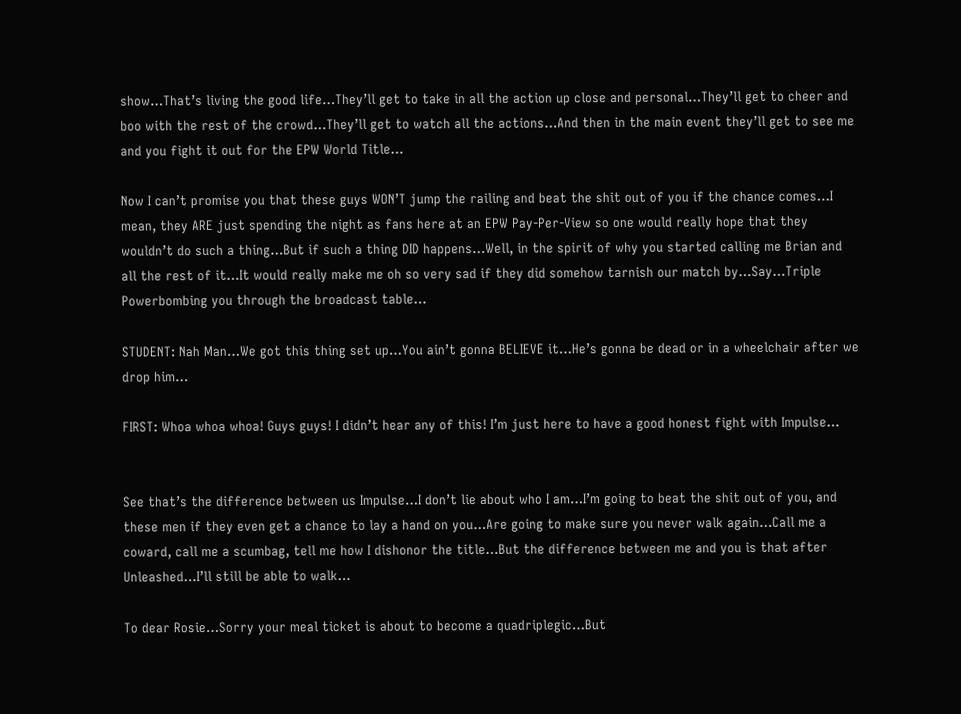show…That’s living the good life…They’ll get to take in all the action up close and personal…They’ll get to cheer and boo with the rest of the crowd…They’ll get to watch all the actions…And then in the main event they’ll get to see me and you fight it out for the EPW World Title…

Now I can’t promise you that these guys WON’T jump the railing and beat the shit out of you if the chance comes…I mean, they ARE just spending the night as fans here at an EPW Pay-Per-View so one would really hope that they wouldn’t do such a thing…But if such a thing DID happens…Well, in the spirit of why you started calling me Brian and all the rest of it…It would really make me oh so very sad if they did somehow tarnish our match by…Say…Triple Powerbombing you through the broadcast table…

STUDENT: Nah Man…We got this thing set up…You ain’t gonna BELIEVE it…He’s gonna be dead or in a wheelchair after we drop him…

FIRST: Whoa whoa whoa! Guys guys! I didn’t hear any of this! I’m just here to have a good honest fight with Impulse…


See that’s the difference between us Impulse…I don’t lie about who I am…I’m going to beat the shit out of you, and these men if they even get a chance to lay a hand on you…Are going to make sure you never walk again…Call me a coward, call me a scumbag, tell me how I dishonor the title…But the difference between me and you is that after Unleashed…I’ll still be able to walk…

To dear Rosie…Sorry your meal ticket is about to become a quadriplegic…But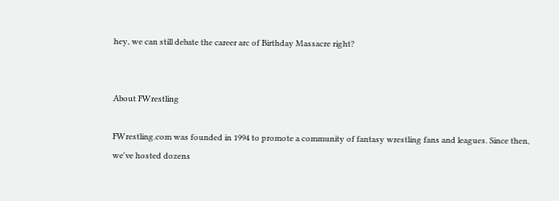hey, we can still debate the career arc of Birthday Massacre right?


About FWrestling

FWrestling.com was founded in 1994 to promote a community of fantasy wrestling fans and leagues. Since then, we've hosted dozens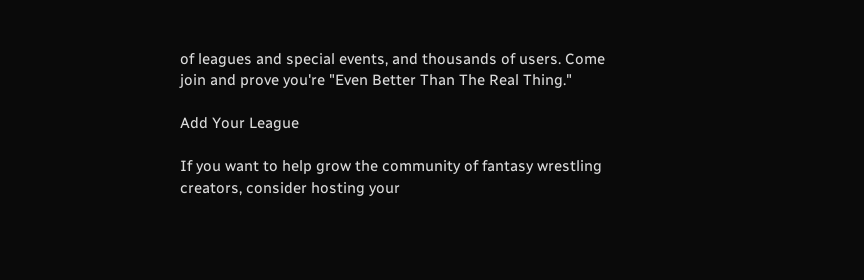of leagues and special events, and thousands of users. Come join and prove you're "Even Better Than The Real Thing."

Add Your League

If you want to help grow the community of fantasy wrestling creators, consider hosting your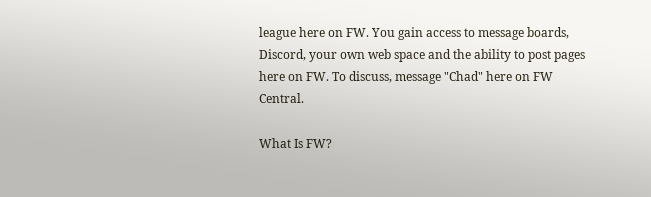league here on FW. You gain access to message boards, Discord, your own web space and the ability to post pages here on FW. To discuss, message "Chad" here on FW Central.

What Is FW?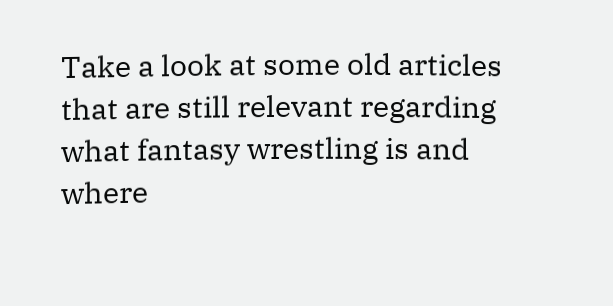Take a look at some old articles that are still relevant regarding what fantasy wrestling is and where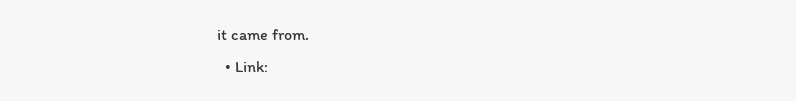it came from.
  • Link: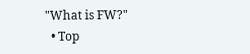"What is FW?"
  • Top